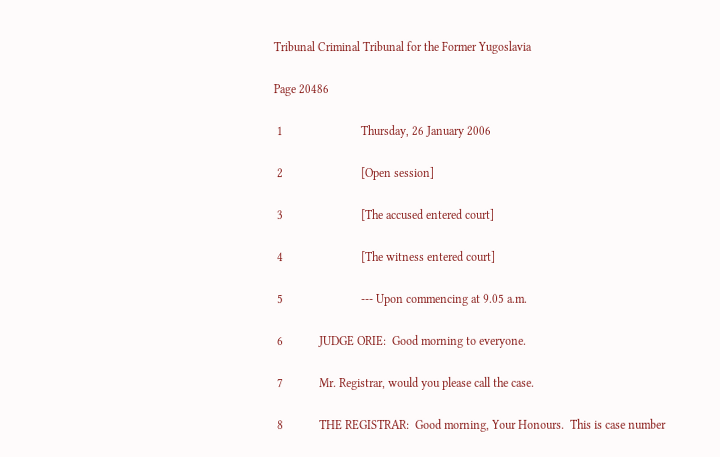Tribunal Criminal Tribunal for the Former Yugoslavia

Page 20486

 1                          Thursday, 26 January 2006

 2                          [Open session]

 3                          [The accused entered court]

 4                          [The witness entered court]

 5                          --- Upon commencing at 9.05 a.m.

 6            JUDGE ORIE:  Good morning to everyone.

 7            Mr. Registrar, would you please call the case.

 8            THE REGISTRAR:  Good morning, Your Honours.  This is case number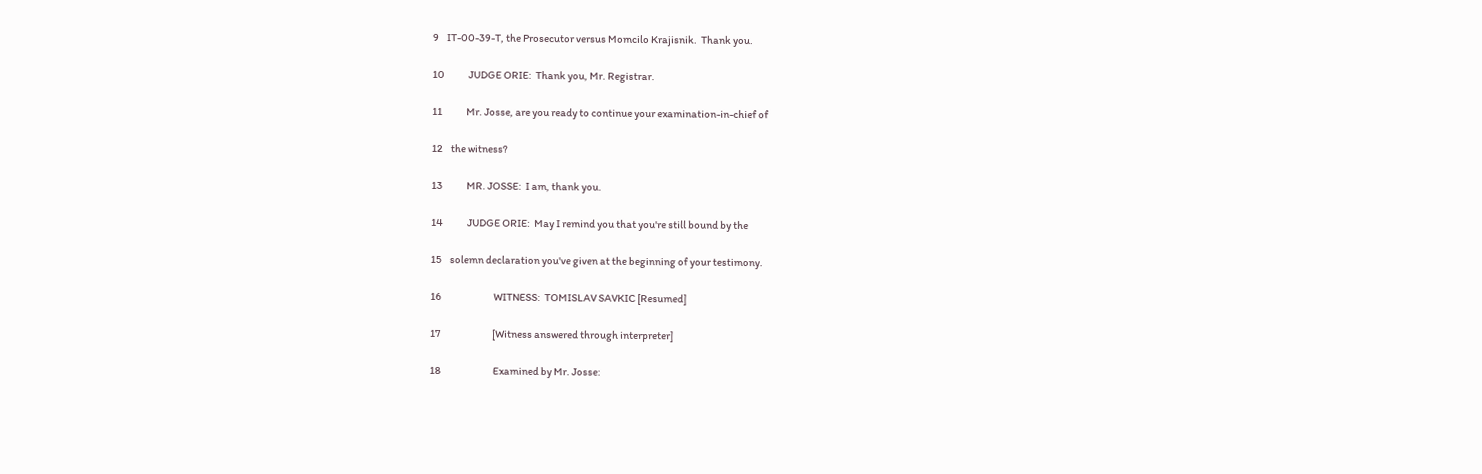9    IT-00-39-T, the Prosecutor versus Momcilo Krajisnik.  Thank you.

10            JUDGE ORIE:  Thank you, Mr. Registrar.

11            Mr. Josse, are you ready to continue your examination-in-chief of

12    the witness?

13            MR. JOSSE:  I am, thank you.

14            JUDGE ORIE:  May I remind you that you're still bound by the

15    solemn declaration you've given at the beginning of your testimony.

16                          WITNESS:  TOMISLAV SAVKIC [Resumed]

17                          [Witness answered through interpreter]

18                          Examined by Mr. Josse: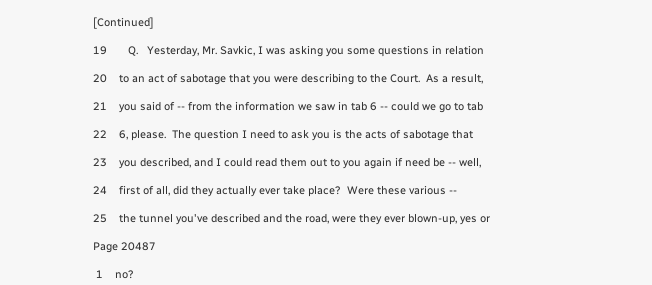[Continued]

19       Q.   Yesterday, Mr. Savkic, I was asking you some questions in relation

20    to an act of sabotage that you were describing to the Court.  As a result,

21    you said of -- from the information we saw in tab 6 -- could we go to tab

22    6, please.  The question I need to ask you is the acts of sabotage that

23    you described, and I could read them out to you again if need be -- well,

24    first of all, did they actually ever take place?  Were these various --

25    the tunnel you've described and the road, were they ever blown-up, yes or

Page 20487

 1    no?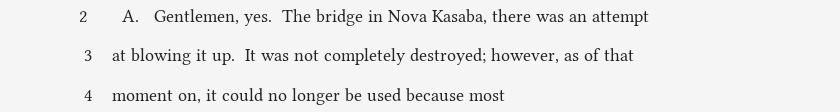2       A.   Gentlemen, yes.  The bridge in Nova Kasaba, there was an attempt

 3    at blowing it up.  It was not completely destroyed; however, as of that

 4    moment on, it could no longer be used because most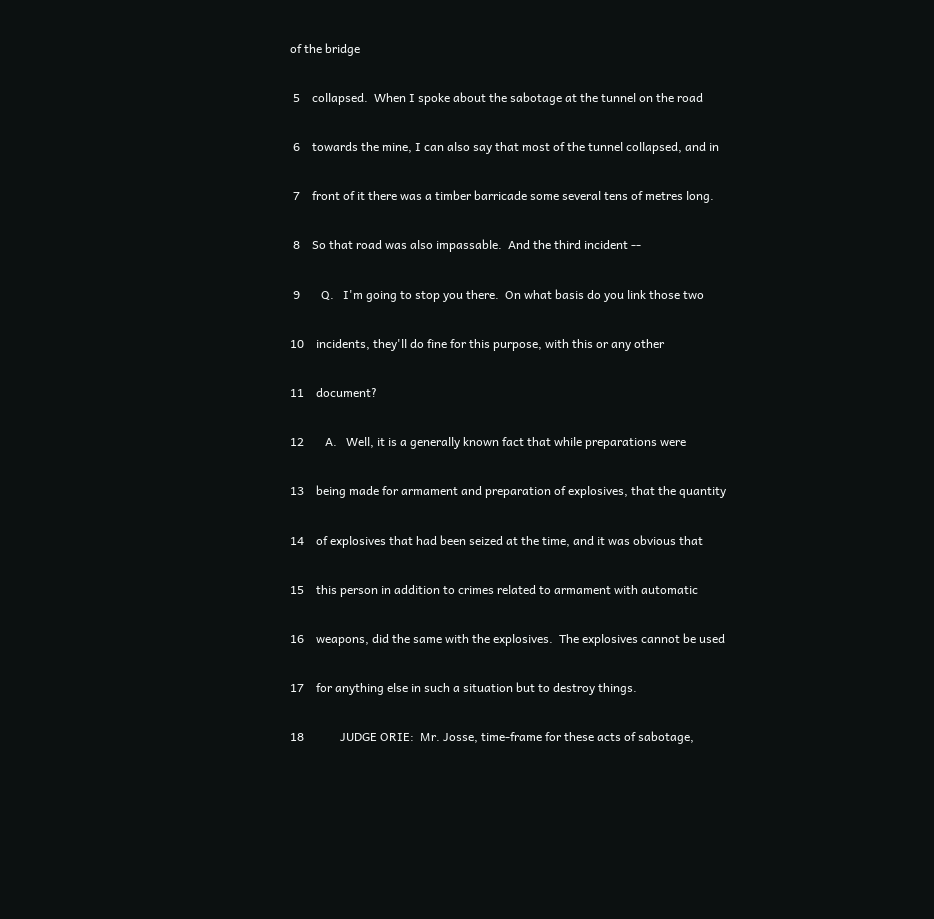of the bridge

 5    collapsed.  When I spoke about the sabotage at the tunnel on the road

 6    towards the mine, I can also say that most of the tunnel collapsed, and in

 7    front of it there was a timber barricade some several tens of metres long.

 8    So that road was also impassable.  And the third incident --

 9       Q.   I'm going to stop you there.  On what basis do you link those two

10    incidents, they'll do fine for this purpose, with this or any other

11    document?

12       A.   Well, it is a generally known fact that while preparations were

13    being made for armament and preparation of explosives, that the quantity

14    of explosives that had been seized at the time, and it was obvious that

15    this person in addition to crimes related to armament with automatic

16    weapons, did the same with the explosives.  The explosives cannot be used

17    for anything else in such a situation but to destroy things.

18            JUDGE ORIE:  Mr. Josse, time-frame for these acts of sabotage,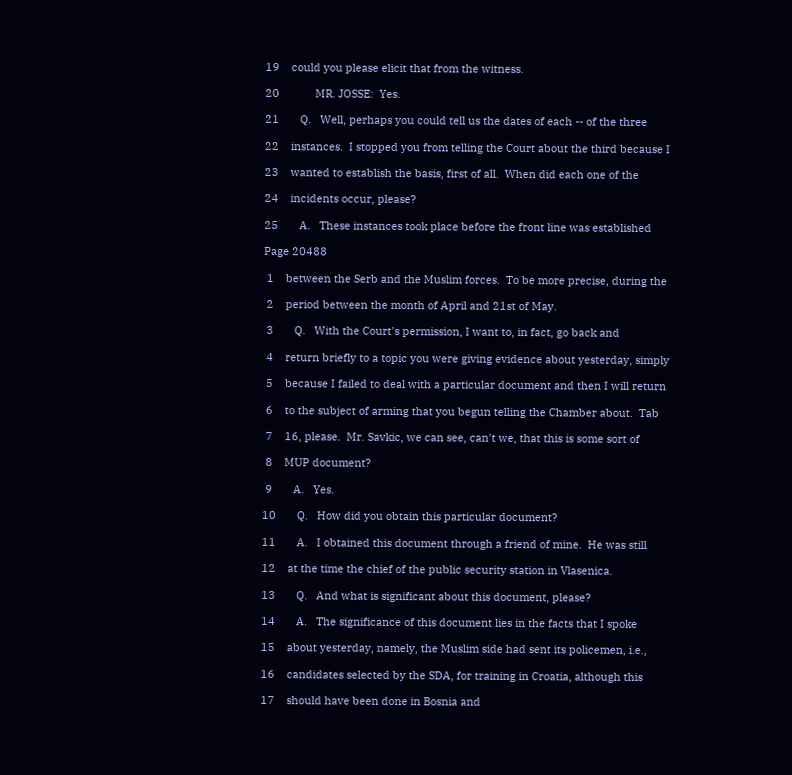19    could you please elicit that from the witness.

20            MR. JOSSE:  Yes.

21       Q.   Well, perhaps you could tell us the dates of each -- of the three

22    instances.  I stopped you from telling the Court about the third because I

23    wanted to establish the basis, first of all.  When did each one of the

24    incidents occur, please?

25       A.   These instances took place before the front line was established

Page 20488

 1    between the Serb and the Muslim forces.  To be more precise, during the

 2    period between the month of April and 21st of May.

 3       Q.   With the Court's permission, I want to, in fact, go back and

 4    return briefly to a topic you were giving evidence about yesterday, simply

 5    because I failed to deal with a particular document and then I will return

 6    to the subject of arming that you begun telling the Chamber about.  Tab

 7    16, please.  Mr. Savkic, we can see, can't we, that this is some sort of

 8    MUP document?

 9       A.   Yes.

10       Q.   How did you obtain this particular document?

11       A.   I obtained this document through a friend of mine.  He was still

12    at the time the chief of the public security station in Vlasenica.

13       Q.   And what is significant about this document, please?

14       A.   The significance of this document lies in the facts that I spoke

15    about yesterday, namely, the Muslim side had sent its policemen, i.e.,

16    candidates selected by the SDA, for training in Croatia, although this

17    should have been done in Bosnia and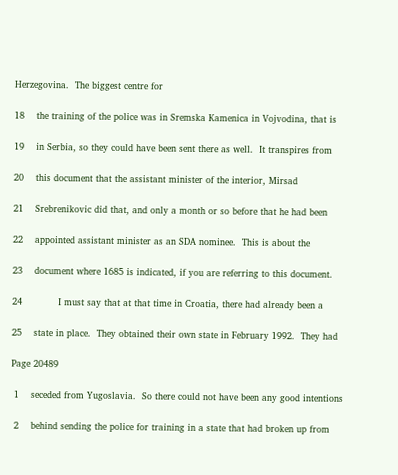Herzegovina.  The biggest centre for

18    the training of the police was in Sremska Kamenica in Vojvodina, that is

19    in Serbia, so they could have been sent there as well.  It transpires from

20    this document that the assistant minister of the interior, Mirsad

21    Srebrenikovic did that, and only a month or so before that he had been

22    appointed assistant minister as an SDA nominee.  This is about the

23    document where 1685 is indicated, if you are referring to this document.

24            I must say that at that time in Croatia, there had already been a

25    state in place.  They obtained their own state in February 1992.  They had

Page 20489

 1    seceded from Yugoslavia.  So there could not have been any good intentions

 2    behind sending the police for training in a state that had broken up from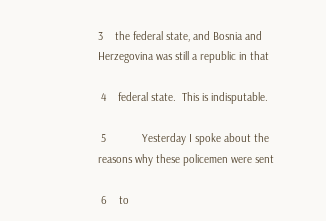3    the federal state, and Bosnia and Herzegovina was still a republic in that

 4    federal state.  This is indisputable.

 5            Yesterday I spoke about the reasons why these policemen were sent

 6    to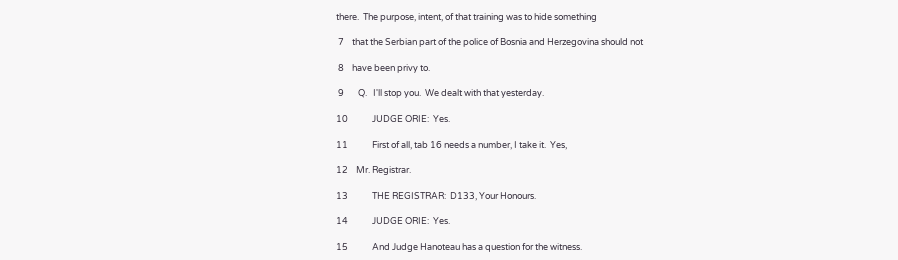there.  The purpose, intent, of that training was to hide something

 7    that the Serbian part of the police of Bosnia and Herzegovina should not

 8    have been privy to.

 9       Q.   I'll stop you.  We dealt with that yesterday.

10            JUDGE ORIE:  Yes.

11            First of all, tab 16 needs a number, I take it.  Yes,

12    Mr. Registrar.

13            THE REGISTRAR:  D133, Your Honours.

14            JUDGE ORIE:  Yes.

15            And Judge Hanoteau has a question for the witness.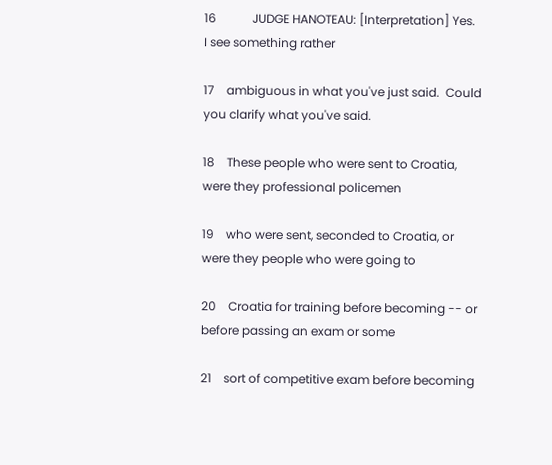16            JUDGE HANOTEAU: [Interpretation] Yes.  I see something rather

17    ambiguous in what you've just said.  Could you clarify what you've said.

18    These people who were sent to Croatia, were they professional policemen

19    who were sent, seconded to Croatia, or were they people who were going to

20    Croatia for training before becoming -- or before passing an exam or some

21    sort of competitive exam before becoming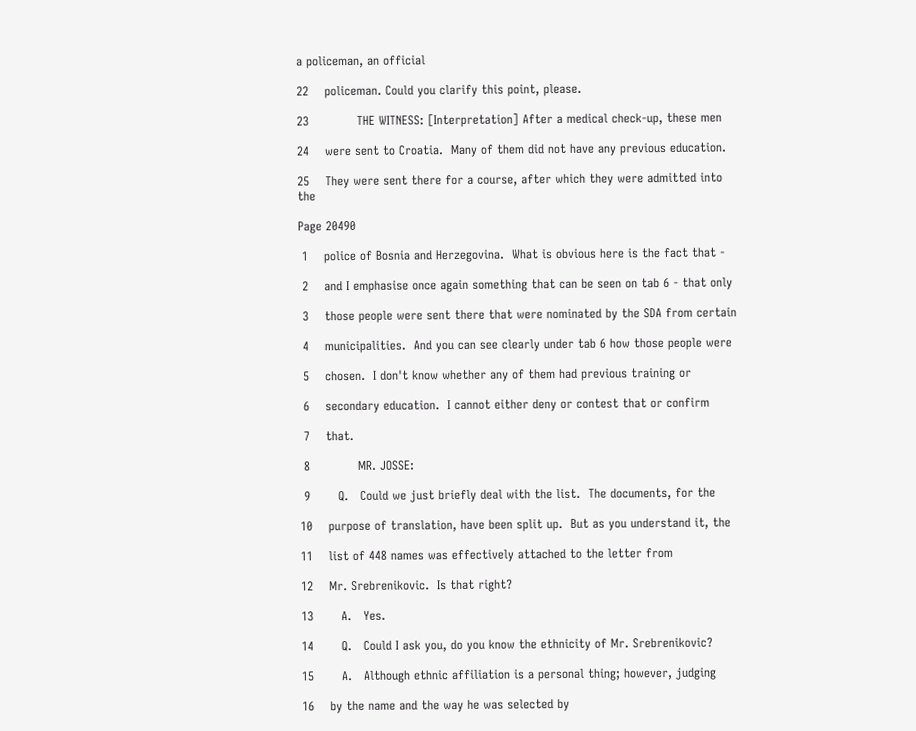a policeman, an official

22    policeman. Could you clarify this point, please.

23            THE WITNESS: [Interpretation] After a medical check-up, these men

24    were sent to Croatia.  Many of them did not have any previous education.

25    They were sent there for a course, after which they were admitted into the

Page 20490

 1    police of Bosnia and Herzegovina.  What is obvious here is the fact that -

 2    and I emphasise once again something that can be seen on tab 6 - that only

 3    those people were sent there that were nominated by the SDA from certain

 4    municipalities.  And you can see clearly under tab 6 how those people were

 5    chosen.  I don't know whether any of them had previous training or

 6    secondary education.  I cannot either deny or contest that or confirm

 7    that.

 8            MR. JOSSE:

 9       Q.   Could we just briefly deal with the list.  The documents, for the

10    purpose of translation, have been split up.  But as you understand it, the

11    list of 448 names was effectively attached to the letter from

12    Mr. Srebrenikovic.  Is that right?

13       A.   Yes.

14       Q.   Could I ask you, do you know the ethnicity of Mr. Srebrenikovic?

15       A.   Although ethnic affiliation is a personal thing; however, judging

16    by the name and the way he was selected by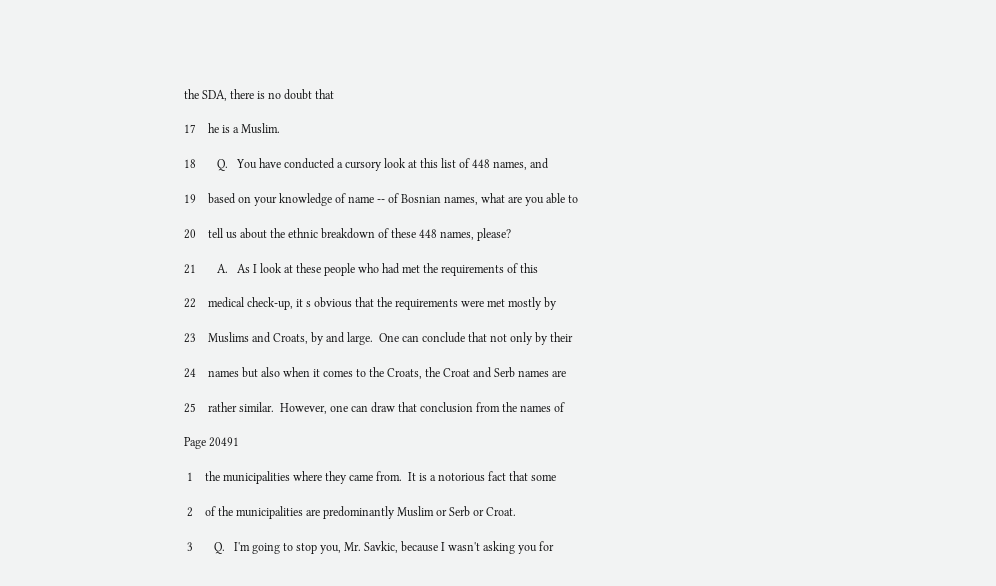the SDA, there is no doubt that

17    he is a Muslim.

18       Q.   You have conducted a cursory look at this list of 448 names, and

19    based on your knowledge of name -- of Bosnian names, what are you able to

20    tell us about the ethnic breakdown of these 448 names, please?

21       A.   As I look at these people who had met the requirements of this

22    medical check-up, it s obvious that the requirements were met mostly by

23    Muslims and Croats, by and large.  One can conclude that not only by their

24    names but also when it comes to the Croats, the Croat and Serb names are

25    rather similar.  However, one can draw that conclusion from the names of

Page 20491

 1    the municipalities where they came from.  It is a notorious fact that some

 2    of the municipalities are predominantly Muslim or Serb or Croat.

 3       Q.   I'm going to stop you, Mr. Savkic, because I wasn't asking you for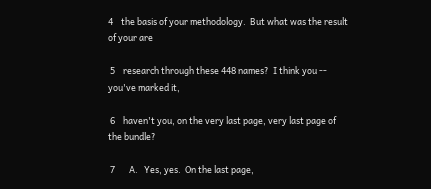4    the basis of your methodology.  But what was the result of your are

 5    research through these 448 names?  I think you -- you've marked it,

 6    haven't you, on the very last page, very last page of the bundle?

 7       A.   Yes, yes.  On the last page,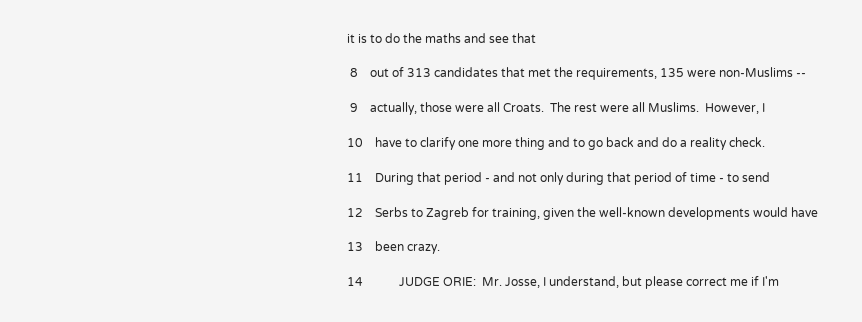it is to do the maths and see that

 8    out of 313 candidates that met the requirements, 135 were non-Muslims --

 9    actually, those were all Croats.  The rest were all Muslims.  However, I

10    have to clarify one more thing and to go back and do a reality check.

11    During that period - and not only during that period of time - to send

12    Serbs to Zagreb for training, given the well-known developments would have

13    been crazy.

14            JUDGE ORIE:  Mr. Josse, I understand, but please correct me if I'm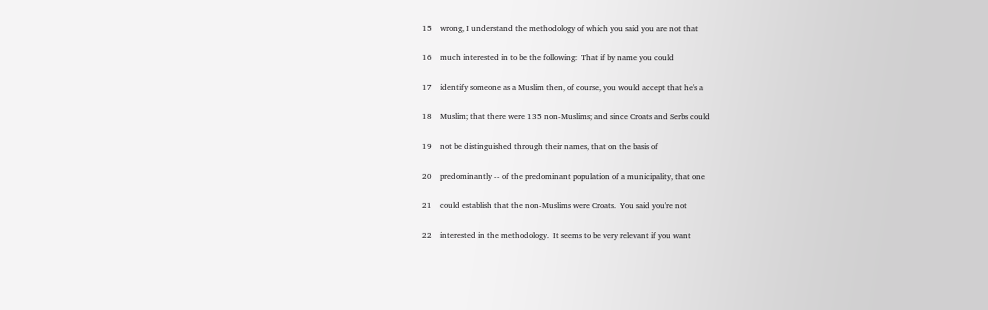15    wrong, I understand the methodology of which you said you are not that

16    much interested in to be the following:  That if by name you could

17    identify someone as a Muslim then, of course, you would accept that he's a

18    Muslim; that there were 135 non-Muslims; and since Croats and Serbs could

19    not be distinguished through their names, that on the basis of

20    predominantly -- of the predominant population of a municipality, that one

21    could establish that the non-Muslims were Croats.  You said you're not

22    interested in the methodology.  It seems to be very relevant if you want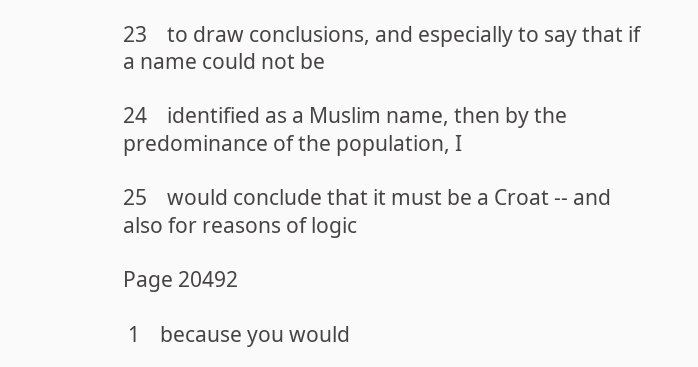23    to draw conclusions, and especially to say that if a name could not be

24    identified as a Muslim name, then by the predominance of the population, I

25    would conclude that it must be a Croat -- and also for reasons of logic

Page 20492

 1    because you would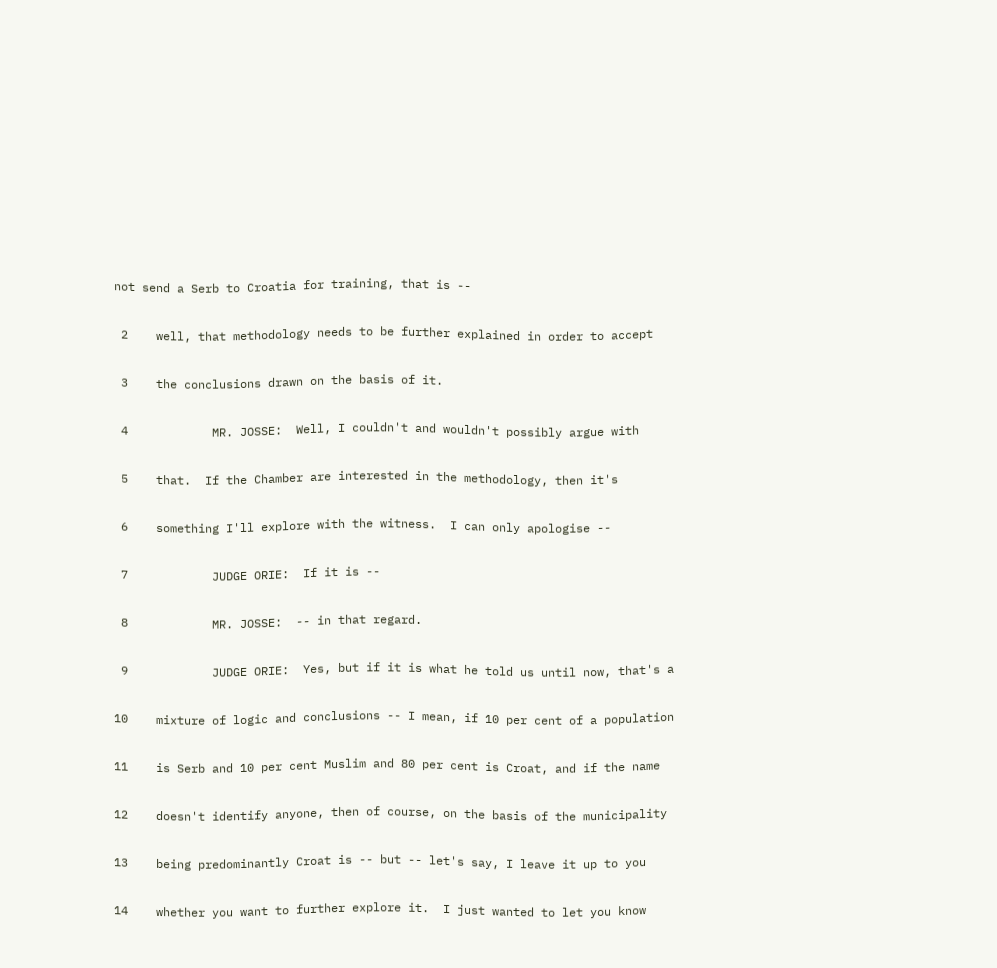not send a Serb to Croatia for training, that is --

 2    well, that methodology needs to be further explained in order to accept

 3    the conclusions drawn on the basis of it.

 4            MR. JOSSE:  Well, I couldn't and wouldn't possibly argue with

 5    that.  If the Chamber are interested in the methodology, then it's

 6    something I'll explore with the witness.  I can only apologise --

 7            JUDGE ORIE:  If it is --

 8            MR. JOSSE:  -- in that regard.

 9            JUDGE ORIE:  Yes, but if it is what he told us until now, that's a

10    mixture of logic and conclusions -- I mean, if 10 per cent of a population

11    is Serb and 10 per cent Muslim and 80 per cent is Croat, and if the name

12    doesn't identify anyone, then of course, on the basis of the municipality

13    being predominantly Croat is -- but -- let's say, I leave it up to you

14    whether you want to further explore it.  I just wanted to let you know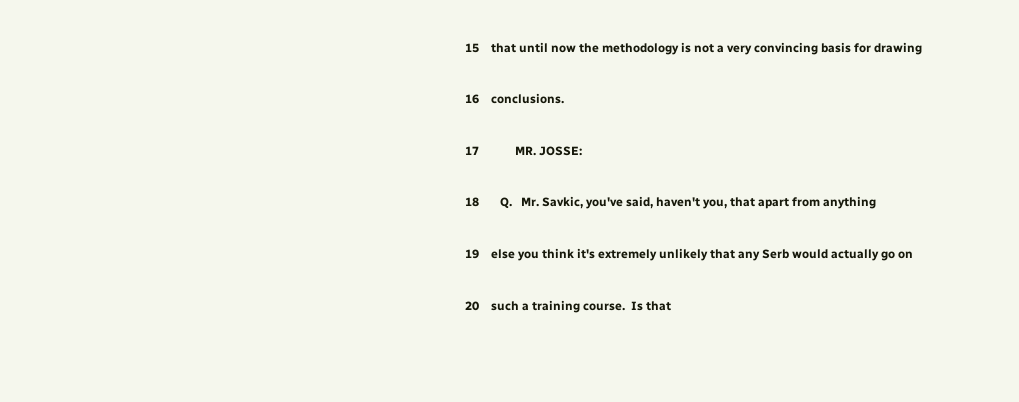15    that until now the methodology is not a very convincing basis for drawing

16    conclusions.

17            MR. JOSSE:

18       Q.   Mr. Savkic, you've said, haven't you, that apart from anything

19    else you think it's extremely unlikely that any Serb would actually go on

20    such a training course.  Is that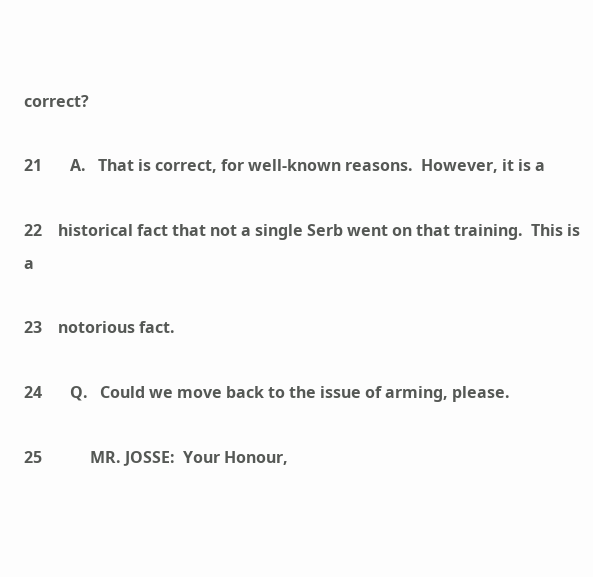correct?

21       A.   That is correct, for well-known reasons.  However, it is a

22    historical fact that not a single Serb went on that training.  This is a

23    notorious fact.

24       Q.   Could we move back to the issue of arming, please.

25            MR. JOSSE:  Your Honour,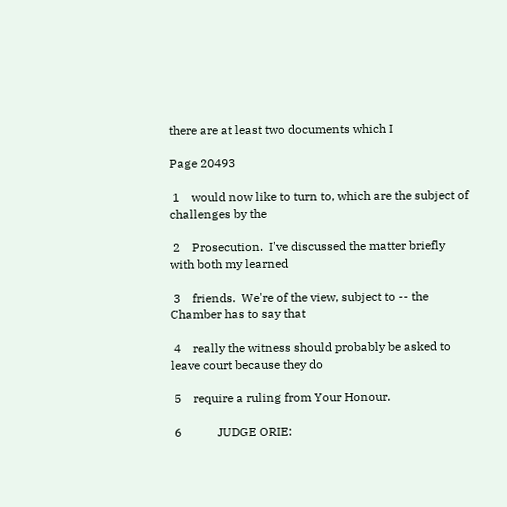there are at least two documents which I

Page 20493

 1    would now like to turn to, which are the subject of challenges by the

 2    Prosecution.  I've discussed the matter briefly with both my learned

 3    friends.  We're of the view, subject to -- the Chamber has to say that

 4    really the witness should probably be asked to leave court because they do

 5    require a ruling from Your Honour.

 6            JUDGE ORIE: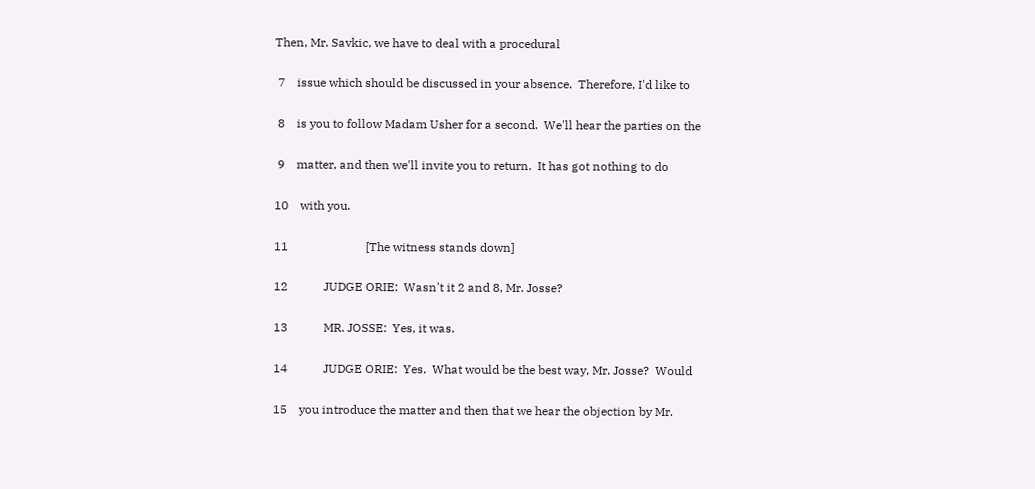Then, Mr. Savkic, we have to deal with a procedural

 7    issue which should be discussed in your absence.  Therefore, I'd like to

 8    is you to follow Madam Usher for a second.  We'll hear the parties on the

 9    matter, and then we'll invite you to return.  It has got nothing to do

10    with you.

11                          [The witness stands down]

12            JUDGE ORIE:  Wasn't it 2 and 8, Mr. Josse?

13            MR. JOSSE:  Yes, it was.

14            JUDGE ORIE:  Yes.  What would be the best way, Mr. Josse?  Would

15    you introduce the matter and then that we hear the objection by Mr.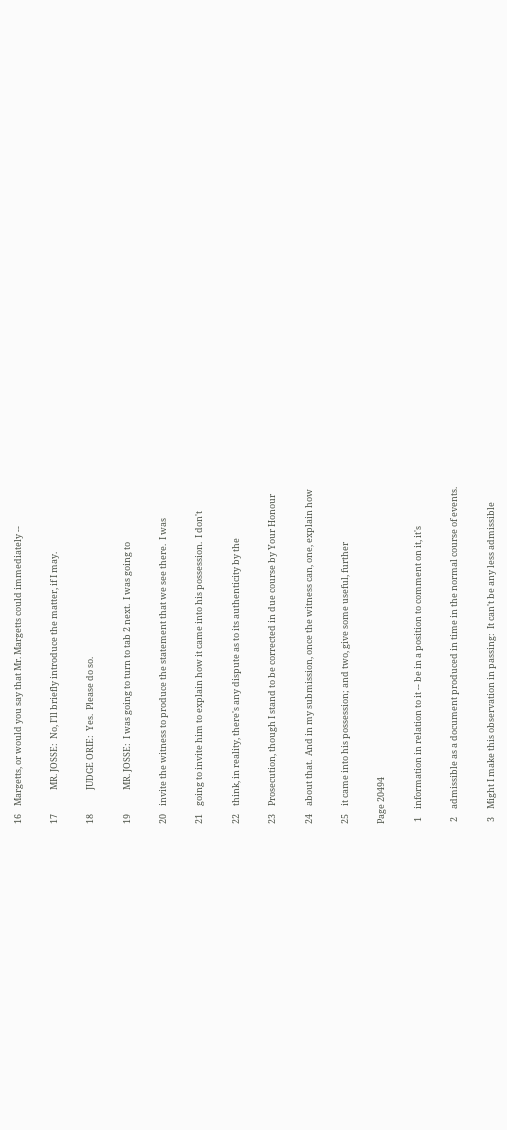16    Margetts, or would you say that Mr. Margetts could immediately --

17            MR. JOSSE:  No, I'll briefly introduce the matter, if I may.

18            JUDGE ORIE:  Yes.  Please do so.

19            MR. JOSSE:  I was going to turn to tab 2 next.  I was going to

20    invite the witness to produce the statement that we see there.  I was

21    going to invite him to explain how it came into his possession.  I don't

22    think, in reality, there's any dispute as to its authenticity by the

23    Prosecution, though I stand to be corrected in due course by Your Honour

24    about that.  And in my submission, once the witness can, one, explain how

25    it came into his possession; and two, give some useful, further

Page 20494

 1    information in relation to it -- be in a position to comment on it, it's

 2    admissible as a document produced in time in the normal course of events.

 3    Might I make this observation in passing:  It can't be any less admissible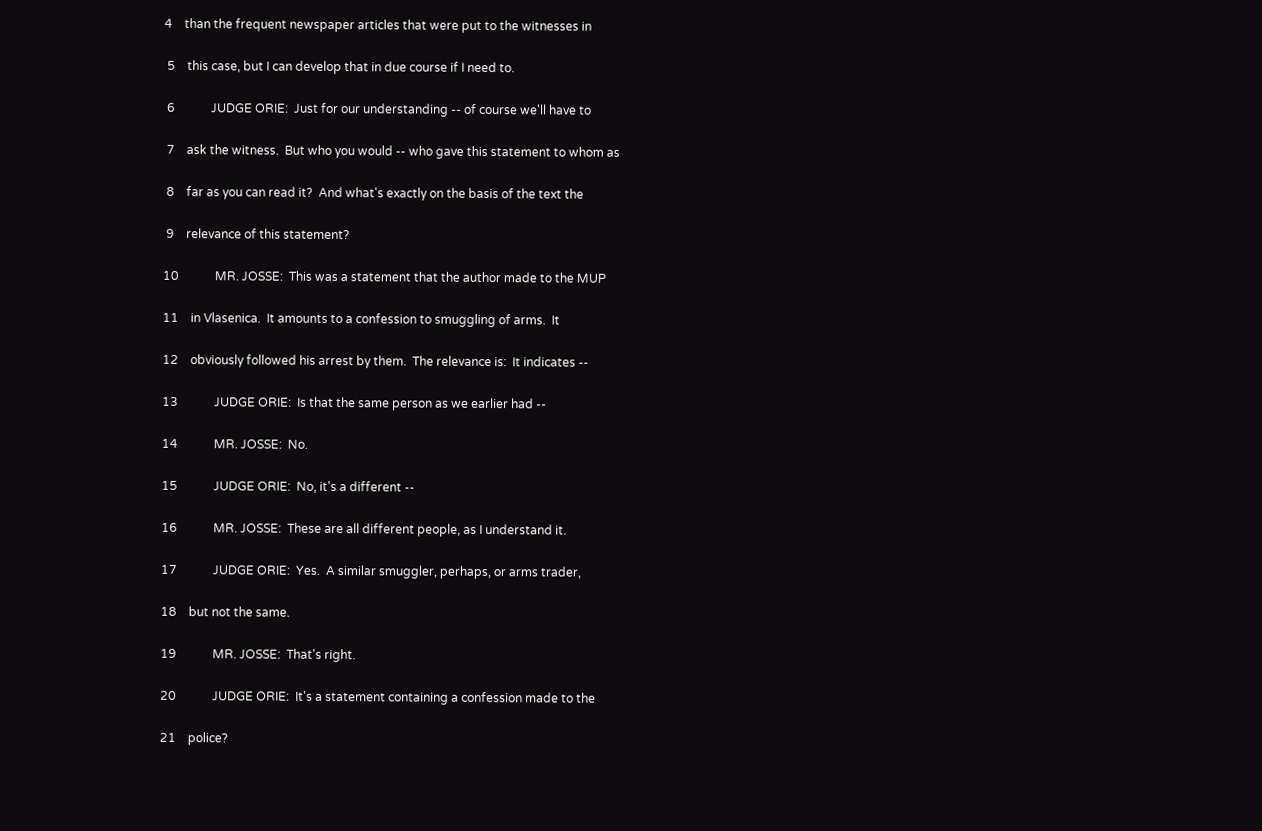4    than the frequent newspaper articles that were put to the witnesses in

 5    this case, but I can develop that in due course if I need to.

 6            JUDGE ORIE:  Just for our understanding -- of course we'll have to

 7    ask the witness.  But who you would -- who gave this statement to whom as

 8    far as you can read it?  And what's exactly on the basis of the text the

 9    relevance of this statement?

10            MR. JOSSE:  This was a statement that the author made to the MUP

11    in Vlasenica.  It amounts to a confession to smuggling of arms.  It

12    obviously followed his arrest by them.  The relevance is:  It indicates --

13            JUDGE ORIE:  Is that the same person as we earlier had --

14            MR. JOSSE:  No.

15            JUDGE ORIE:  No, it's a different --

16            MR. JOSSE:  These are all different people, as I understand it.

17            JUDGE ORIE:  Yes.  A similar smuggler, perhaps, or arms trader,

18    but not the same.

19            MR. JOSSE:  That's right.

20            JUDGE ORIE:  It's a statement containing a confession made to the

21    police?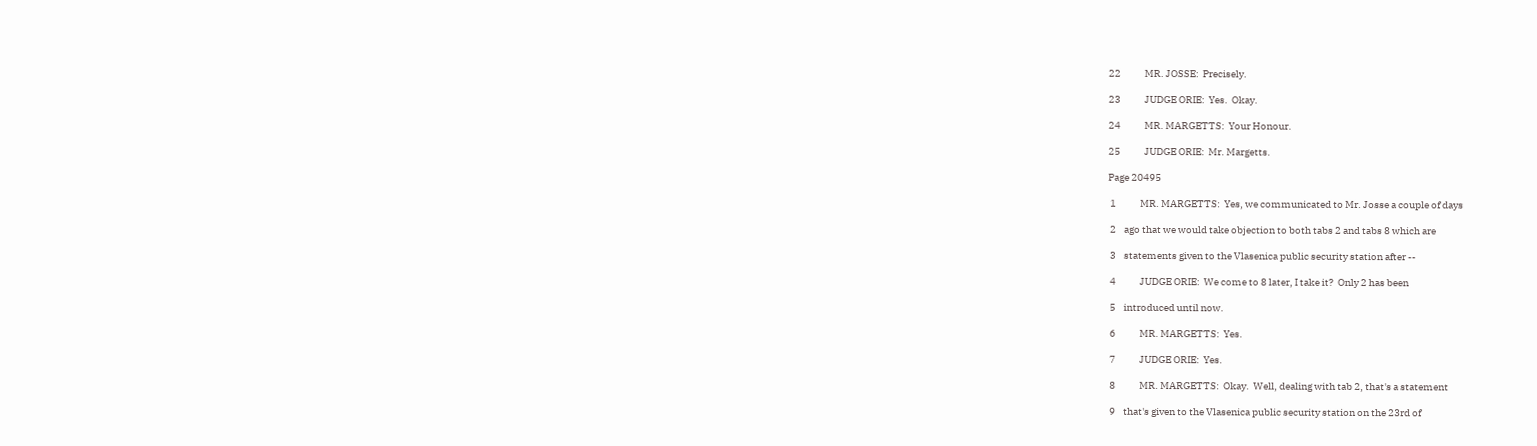22            MR. JOSSE:  Precisely.

23            JUDGE ORIE:  Yes.  Okay.

24            MR. MARGETTS:  Your Honour.

25            JUDGE ORIE:  Mr. Margetts.

Page 20495

 1            MR. MARGETTS:  Yes, we communicated to Mr. Josse a couple of days

 2    ago that we would take objection to both tabs 2 and tabs 8 which are

 3    statements given to the Vlasenica public security station after --

 4            JUDGE ORIE:  We come to 8 later, I take it?  Only 2 has been

 5    introduced until now.

 6            MR. MARGETTS:  Yes.

 7            JUDGE ORIE:  Yes.

 8            MR. MARGETTS:  Okay.  Well, dealing with tab 2, that's a statement

 9    that's given to the Vlasenica public security station on the 23rd of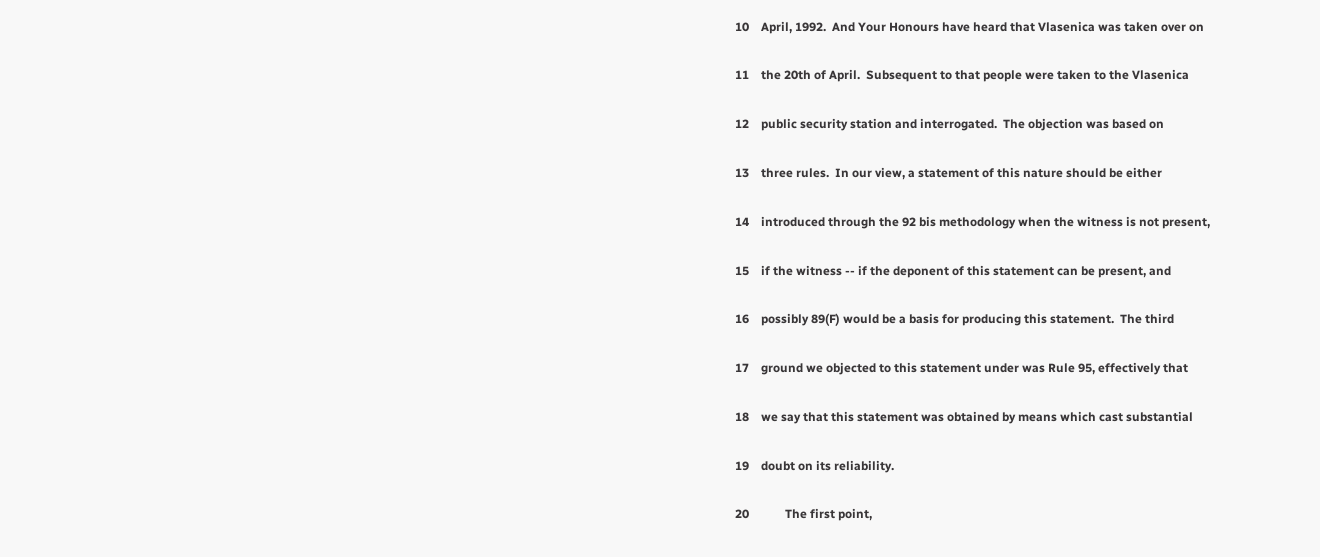10    April, 1992.  And Your Honours have heard that Vlasenica was taken over on

11    the 20th of April.  Subsequent to that people were taken to the Vlasenica

12    public security station and interrogated.  The objection was based on

13    three rules.  In our view, a statement of this nature should be either

14    introduced through the 92 bis methodology when the witness is not present,

15    if the witness -- if the deponent of this statement can be present, and

16    possibly 89(F) would be a basis for producing this statement.  The third

17    ground we objected to this statement under was Rule 95, effectively that

18    we say that this statement was obtained by means which cast substantial

19    doubt on its reliability.

20            The first point,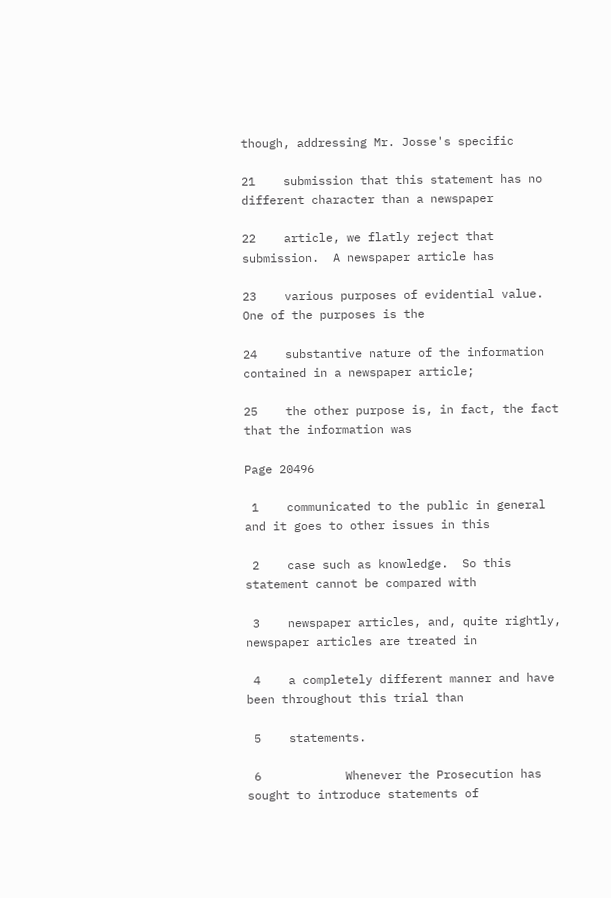though, addressing Mr. Josse's specific

21    submission that this statement has no different character than a newspaper

22    article, we flatly reject that submission.  A newspaper article has

23    various purposes of evidential value.  One of the purposes is the

24    substantive nature of the information contained in a newspaper article;

25    the other purpose is, in fact, the fact that the information was

Page 20496

 1    communicated to the public in general and it goes to other issues in this

 2    case such as knowledge.  So this statement cannot be compared with

 3    newspaper articles, and, quite rightly, newspaper articles are treated in

 4    a completely different manner and have been throughout this trial than

 5    statements.

 6            Whenever the Prosecution has sought to introduce statements of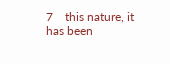7    this nature, it has been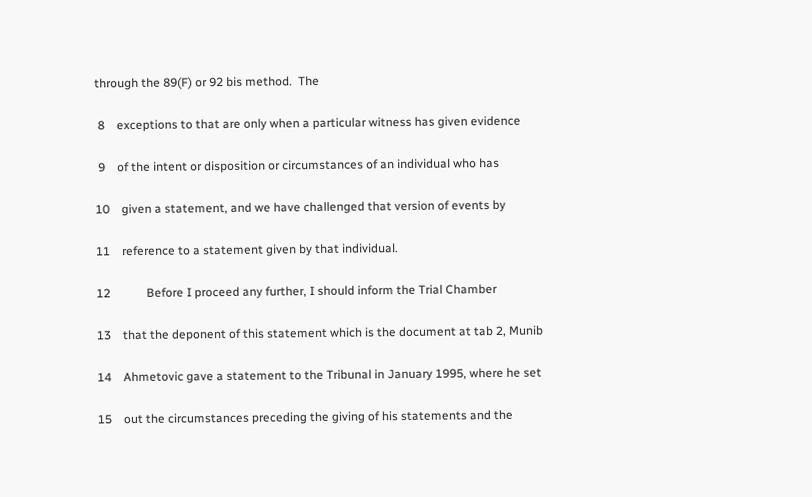through the 89(F) or 92 bis method.  The

 8    exceptions to that are only when a particular witness has given evidence

 9    of the intent or disposition or circumstances of an individual who has

10    given a statement, and we have challenged that version of events by

11    reference to a statement given by that individual.

12            Before I proceed any further, I should inform the Trial Chamber

13    that the deponent of this statement which is the document at tab 2, Munib

14    Ahmetovic gave a statement to the Tribunal in January 1995, where he set

15    out the circumstances preceding the giving of his statements and the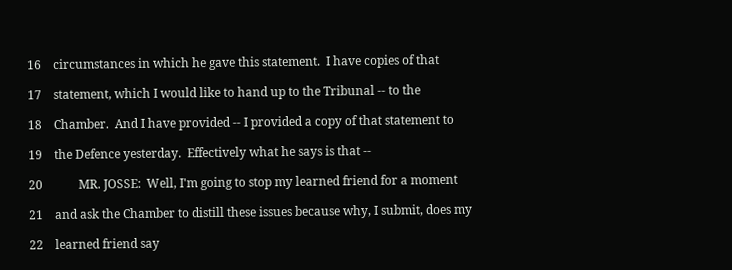16    circumstances in which he gave this statement.  I have copies of that

17    statement, which I would like to hand up to the Tribunal -- to the

18    Chamber.  And I have provided -- I provided a copy of that statement to

19    the Defence yesterday.  Effectively what he says is that --

20            MR. JOSSE:  Well, I'm going to stop my learned friend for a moment

21    and ask the Chamber to distill these issues because why, I submit, does my

22    learned friend say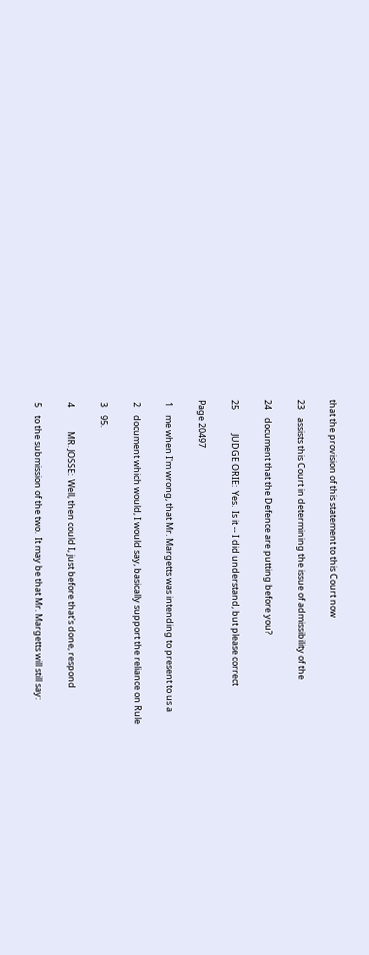that the provision of this statement to this Court now

23    assists this Court in determining the issue of admissibility of the

24    document that the Defence are putting before you?

25            JUDGE ORIE:  Yes.  Is it -- I did understand, but please correct

Page 20497

 1    me when I'm wrong, that Mr. Margetts was intending to present to us a

 2    document which would, I would say, basically support the reliance on Rule

 3    95.

 4            MR. JOSSE:  Well, then could I, just before that's done, respond

 5    to the submission of the two.  It may be that Mr. Margetts will still say: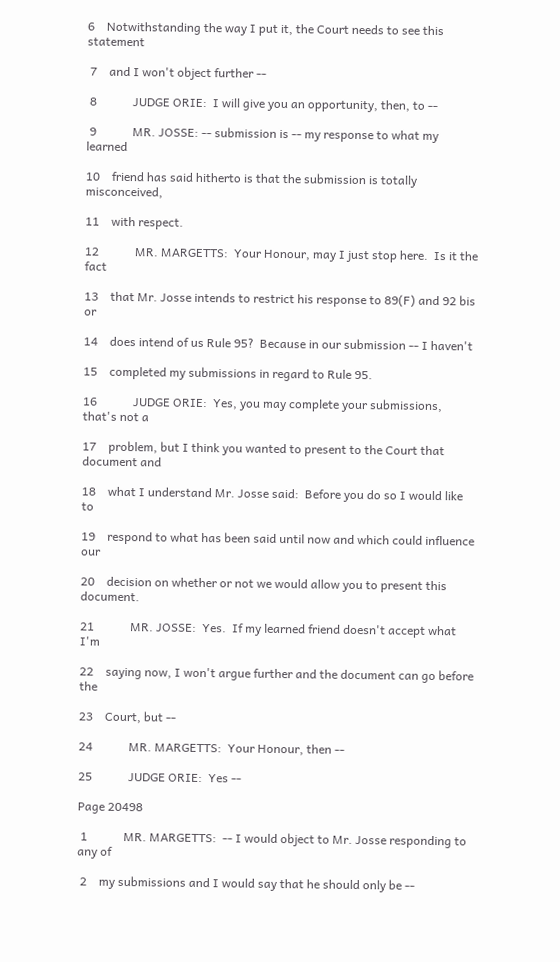6    Notwithstanding the way I put it, the Court needs to see this statement

 7    and I won't object further --

 8            JUDGE ORIE:  I will give you an opportunity, then, to --

 9            MR. JOSSE: -- submission is -- my response to what my learned

10    friend has said hitherto is that the submission is totally misconceived,

11    with respect.

12            MR. MARGETTS:  Your Honour, may I just stop here.  Is it the fact

13    that Mr. Josse intends to restrict his response to 89(F) and 92 bis or

14    does intend of us Rule 95?  Because in our submission -- I haven't

15    completed my submissions in regard to Rule 95.

16            JUDGE ORIE:  Yes, you may complete your submissions, that's not a

17    problem, but I think you wanted to present to the Court that document and

18    what I understand Mr. Josse said:  Before you do so I would like to

19    respond to what has been said until now and which could influence our

20    decision on whether or not we would allow you to present this document.

21            MR. JOSSE:  Yes.  If my learned friend doesn't accept what I'm

22    saying now, I won't argue further and the document can go before the

23    Court, but --

24            MR. MARGETTS:  Your Honour, then --

25            JUDGE ORIE:  Yes --

Page 20498

 1            MR. MARGETTS:  -- I would object to Mr. Josse responding to any of

 2    my submissions and I would say that he should only be --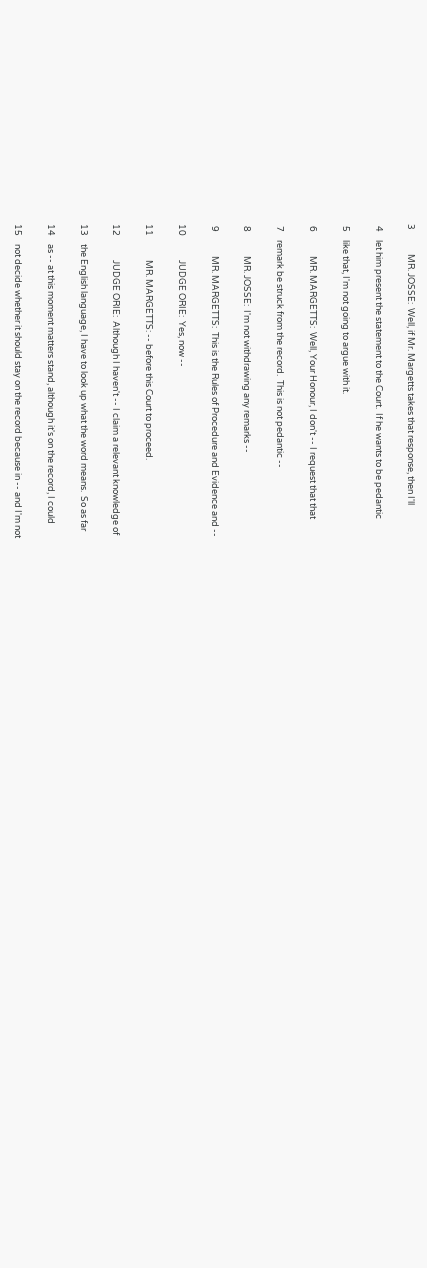3            MR. JOSSE:  Well, if Mr. Margetts takes that response, then I'll

 4    let him present the statement to the Court.  If he wants to be pedantic

 5    like that, I'm not going to argue with it.

 6            MR. MARGETTS:  Well, Your Honour, I don't -- I request that that

 7    remark be struck from the record.  This is not pedantic --

 8            MR. JOSSE:  I'm not withdrawing any remarks --

 9            MR. MARGETTS:  This is the Rules of Procedure and Evidence and --

10            JUDGE ORIE:  Yes, now --

11            MR. MARGETTS: -- before this Court to proceed.

12            JUDGE ORIE:  Although I haven't -- I claim a relevant knowledge of

13    the English language, I have to look up what the word means.  So as far

14    as -- at this moment matters stand, although it's on the record, I could

15    not decide whether it should stay on the record because in -- and I'm not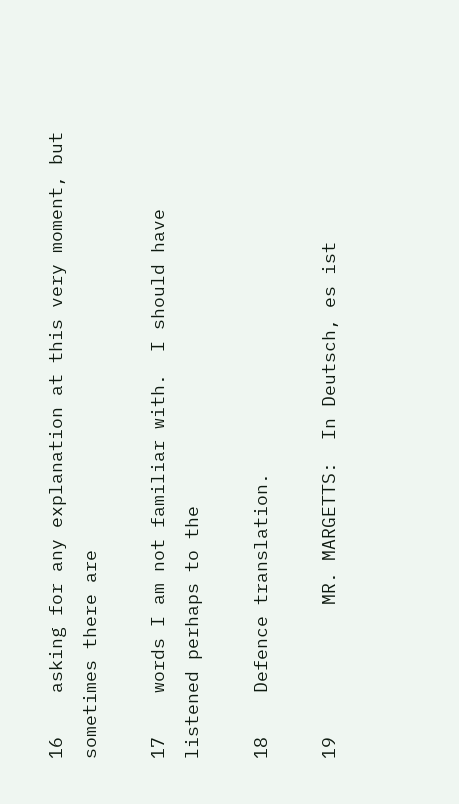16    asking for any explanation at this very moment, but sometimes there are

17    words I am not familiar with.  I should have listened perhaps to the

18    Defence translation.

19            MR. MARGETTS:  In Deutsch, es ist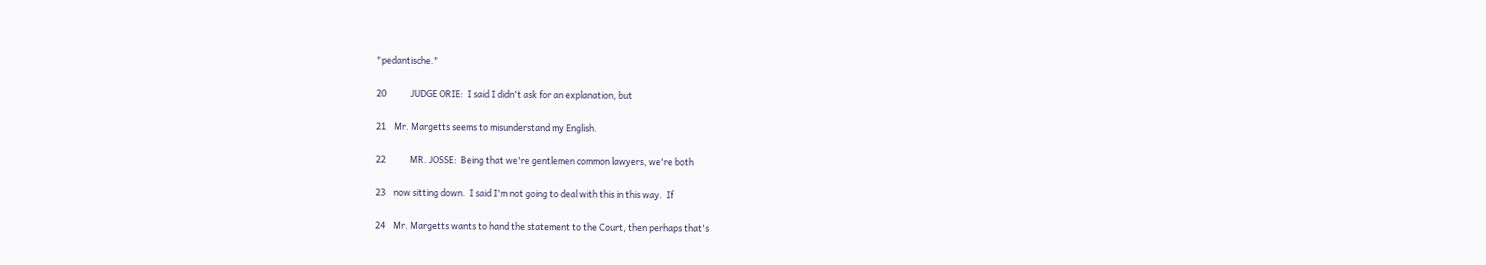"pedantische."

20            JUDGE ORIE:  I said I didn't ask for an explanation, but

21    Mr. Margetts seems to misunderstand my English.

22            MR. JOSSE:  Being that we're gentlemen common lawyers, we're both

23    now sitting down.  I said I'm not going to deal with this in this way.  If

24    Mr. Margetts wants to hand the statement to the Court, then perhaps that's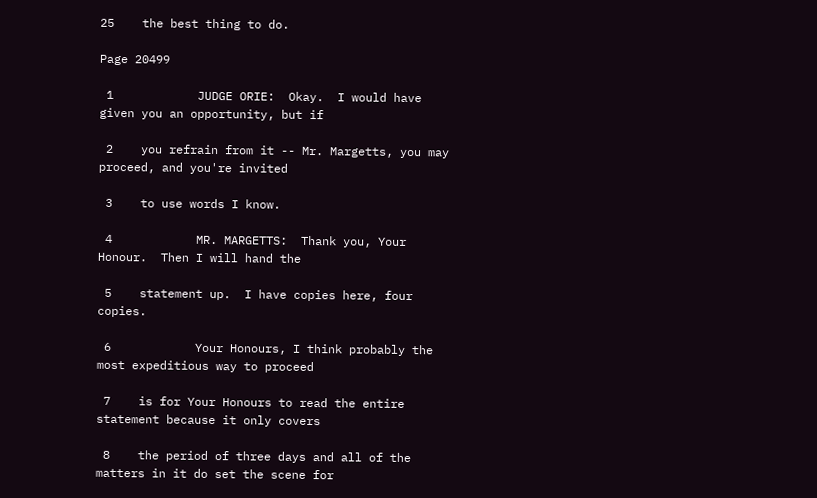25    the best thing to do.

Page 20499

 1            JUDGE ORIE:  Okay.  I would have given you an opportunity, but if

 2    you refrain from it -- Mr. Margetts, you may proceed, and you're invited

 3    to use words I know.

 4            MR. MARGETTS:  Thank you, Your Honour.  Then I will hand the

 5    statement up.  I have copies here, four copies.

 6            Your Honours, I think probably the most expeditious way to proceed

 7    is for Your Honours to read the entire statement because it only covers

 8    the period of three days and all of the matters in it do set the scene for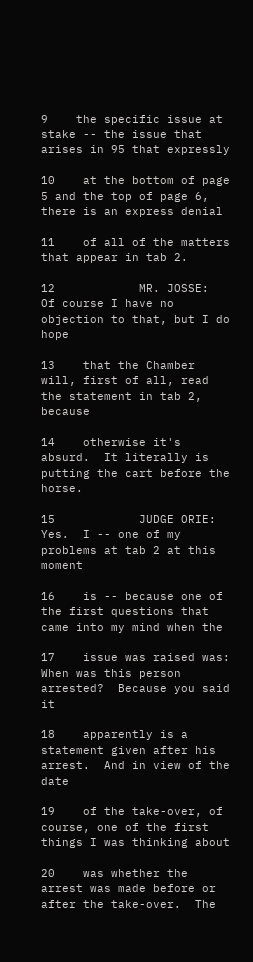9    the specific issue at stake -- the issue that arises in 95 that expressly

10    at the bottom of page 5 and the top of page 6, there is an express denial

11    of all of the matters that appear in tab 2.

12            MR. JOSSE:  Of course I have no objection to that, but I do hope

13    that the Chamber will, first of all, read the statement in tab 2, because

14    otherwise it's absurd.  It literally is putting the cart before the horse.

15            JUDGE ORIE:  Yes.  I -- one of my problems at tab 2 at this moment

16    is -- because one of the first questions that came into my mind when the

17    issue was raised was:  When was this person arrested?  Because you said it

18    apparently is a statement given after his arrest.  And in view of the date

19    of the take-over, of course, one of the first things I was thinking about

20    was whether the arrest was made before or after the take-over.  The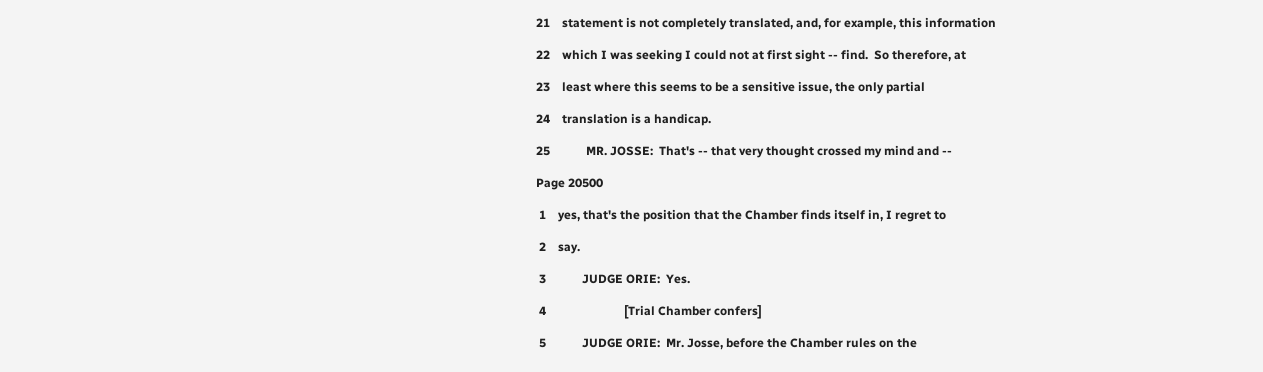21    statement is not completely translated, and, for example, this information

22    which I was seeking I could not at first sight -- find.  So therefore, at

23    least where this seems to be a sensitive issue, the only partial

24    translation is a handicap.

25            MR. JOSSE:  That's -- that very thought crossed my mind and --

Page 20500

 1    yes, that's the position that the Chamber finds itself in, I regret to

 2    say.

 3            JUDGE ORIE:  Yes.

 4                          [Trial Chamber confers]

 5            JUDGE ORIE:  Mr. Josse, before the Chamber rules on the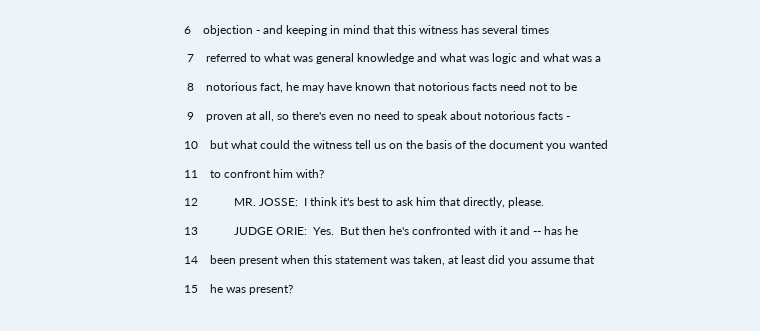6    objection - and keeping in mind that this witness has several times

 7    referred to what was general knowledge and what was logic and what was a

 8    notorious fact, he may have known that notorious facts need not to be

 9    proven at all, so there's even no need to speak about notorious facts -

10    but what could the witness tell us on the basis of the document you wanted

11    to confront him with?

12            MR. JOSSE:  I think it's best to ask him that directly, please.

13            JUDGE ORIE:  Yes.  But then he's confronted with it and -- has he

14    been present when this statement was taken, at least did you assume that

15    he was present?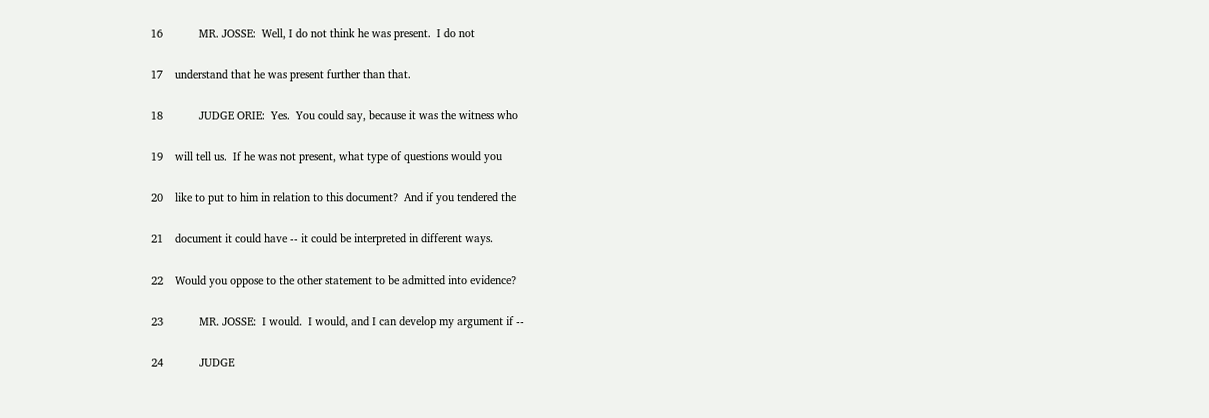16            MR. JOSSE:  Well, I do not think he was present.  I do not

17    understand that he was present further than that.

18            JUDGE ORIE:  Yes.  You could say, because it was the witness who

19    will tell us.  If he was not present, what type of questions would you

20    like to put to him in relation to this document?  And if you tendered the

21    document it could have -- it could be interpreted in different ways.

22    Would you oppose to the other statement to be admitted into evidence?

23            MR. JOSSE:  I would.  I would, and I can develop my argument if --

24            JUDGE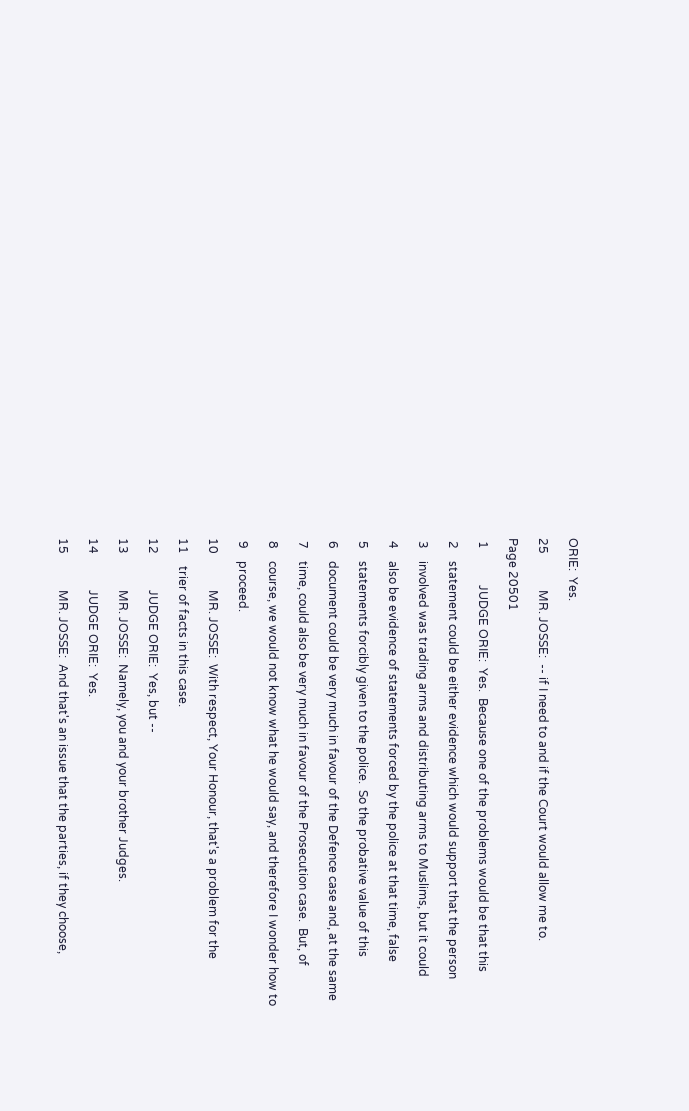ORIE:  Yes.

25            MR. JOSSE:  -- if I need to and if the Court would allow me to.

Page 20501

 1            JUDGE ORIE:  Yes.  Because one of the problems would be that this

 2    statement could be either evidence which would support that the person

 3    involved was trading arms and distributing arms to Muslims, but it could

 4    also be evidence of statements forced by the police at that time, false

 5    statements forcibly given to the police.  So the probative value of this

 6    document could be very much in favour of the Defence case and, at the same

 7    time, could also be very much in favour of the Prosecution case.  But, of

 8    course, we would not know what he would say, and therefore I wonder how to

 9    proceed.

10            MR. JOSSE:  With respect, Your Honour, that's a problem for the

11    trier of facts in this case.

12            JUDGE ORIE:  Yes, but --

13            MR. JOSSE:  Namely, you and your brother Judges.

14            JUDGE ORIE:  Yes.

15            MR. JOSSE:  And that's an issue that the parties, if they choose,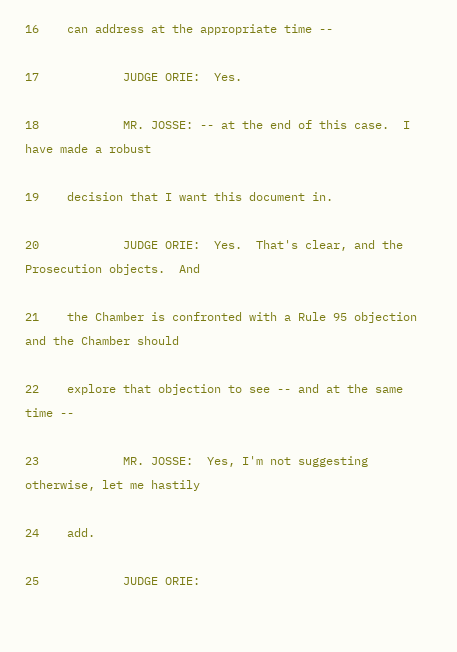16    can address at the appropriate time --

17            JUDGE ORIE:  Yes.

18            MR. JOSSE: -- at the end of this case.  I have made a robust

19    decision that I want this document in.

20            JUDGE ORIE:  Yes.  That's clear, and the Prosecution objects.  And

21    the Chamber is confronted with a Rule 95 objection and the Chamber should

22    explore that objection to see -- and at the same time --

23            MR. JOSSE:  Yes, I'm not suggesting otherwise, let me hastily

24    add.

25            JUDGE ORIE: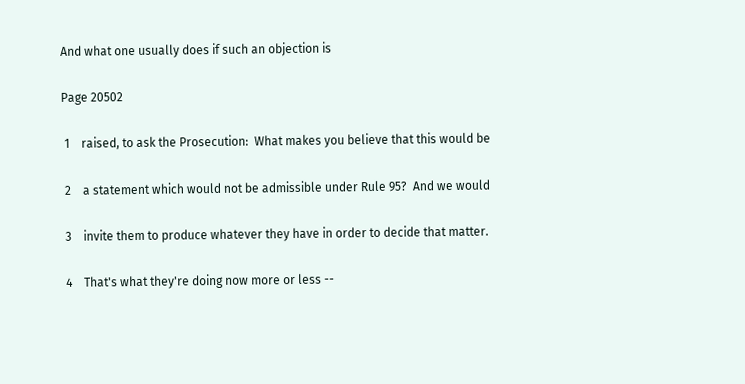And what one usually does if such an objection is

Page 20502

 1    raised, to ask the Prosecution:  What makes you believe that this would be

 2    a statement which would not be admissible under Rule 95?  And we would

 3    invite them to produce whatever they have in order to decide that matter.

 4    That's what they're doing now more or less --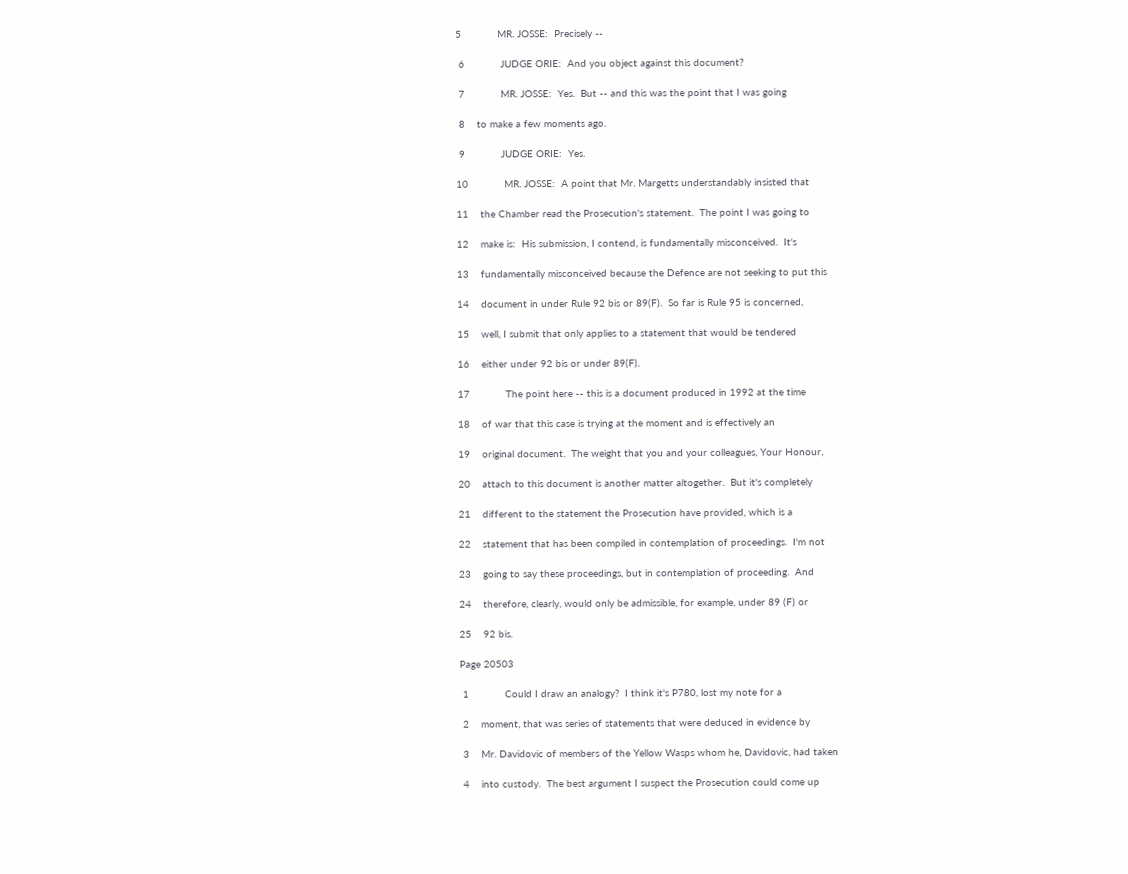5            MR. JOSSE:  Precisely --

 6            JUDGE ORIE:  And you object against this document?

 7            MR. JOSSE:  Yes.  But -- and this was the point that I was going

 8    to make a few moments ago.

 9            JUDGE ORIE:  Yes.

10            MR. JOSSE:  A point that Mr. Margetts understandably insisted that

11    the Chamber read the Prosecution's statement.  The point I was going to

12    make is:  His submission, I contend, is fundamentally misconceived.  It's

13    fundamentally misconceived because the Defence are not seeking to put this

14    document in under Rule 92 bis or 89(F).  So far is Rule 95 is concerned,

15    well, I submit that only applies to a statement that would be tendered

16    either under 92 bis or under 89(F).

17            The point here -- this is a document produced in 1992 at the time

18    of war that this case is trying at the moment and is effectively an

19    original document.  The weight that you and your colleagues, Your Honour,

20    attach to this document is another matter altogether.  But it's completely

21    different to the statement the Prosecution have provided, which is a

22    statement that has been compiled in contemplation of proceedings.  I'm not

23    going to say these proceedings, but in contemplation of proceeding.  And

24    therefore, clearly, would only be admissible, for example, under 89 (F) or

25    92 bis.

Page 20503

 1            Could I draw an analogy?  I think it's P780, lost my note for a

 2    moment, that was series of statements that were deduced in evidence by

 3    Mr. Davidovic of members of the Yellow Wasps whom he, Davidovic, had taken

 4    into custody.  The best argument I suspect the Prosecution could come up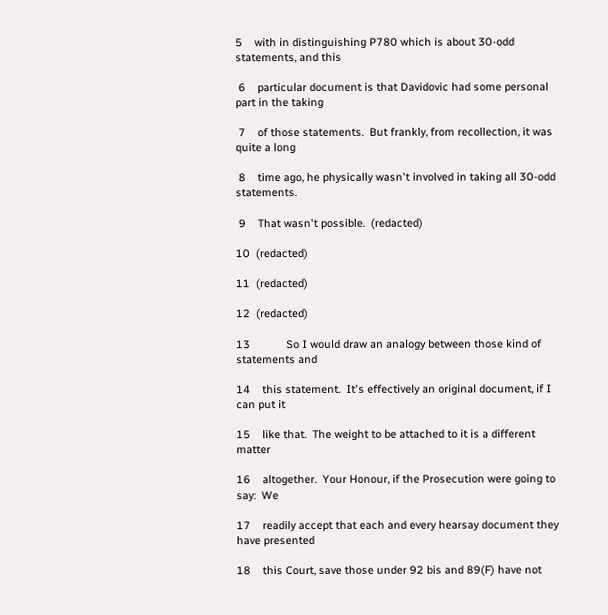5    with in distinguishing P780 which is about 30-odd statements, and this

 6    particular document is that Davidovic had some personal part in the taking

 7    of those statements.  But frankly, from recollection, it was quite a long

 8    time ago, he physically wasn't involved in taking all 30-odd statements.

 9    That wasn't possible.  (redacted)

10  (redacted)

11  (redacted)

12  (redacted)

13            So I would draw an analogy between those kind of statements and

14    this statement.  It's effectively an original document, if I can put it

15    like that.  The weight to be attached to it is a different matter

16    altogether.  Your Honour, if the Prosecution were going to say:  We

17    readily accept that each and every hearsay document they have presented

18    this Court, save those under 92 bis and 89(F) have not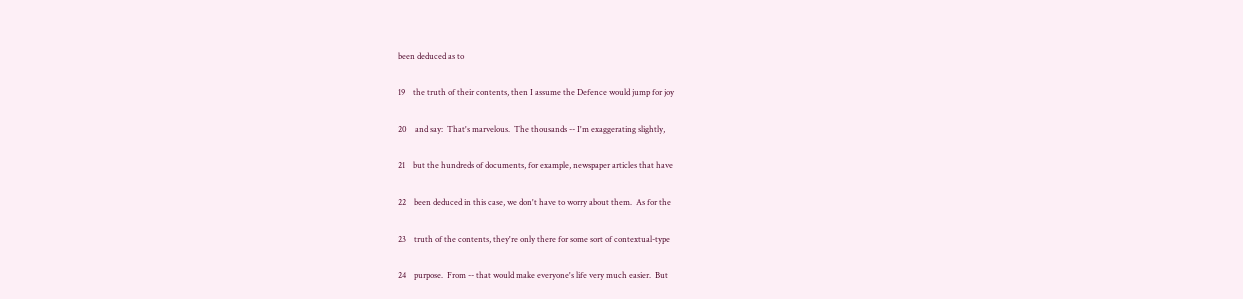been deduced as to

19    the truth of their contents, then I assume the Defence would jump for joy

20    and say:  That's marvelous.  The thousands -- I'm exaggerating slightly,

21    but the hundreds of documents, for example, newspaper articles that have

22    been deduced in this case, we don't have to worry about them.  As for the

23    truth of the contents, they're only there for some sort of contextual-type

24    purpose.  From -- that would make everyone's life very much easier.  But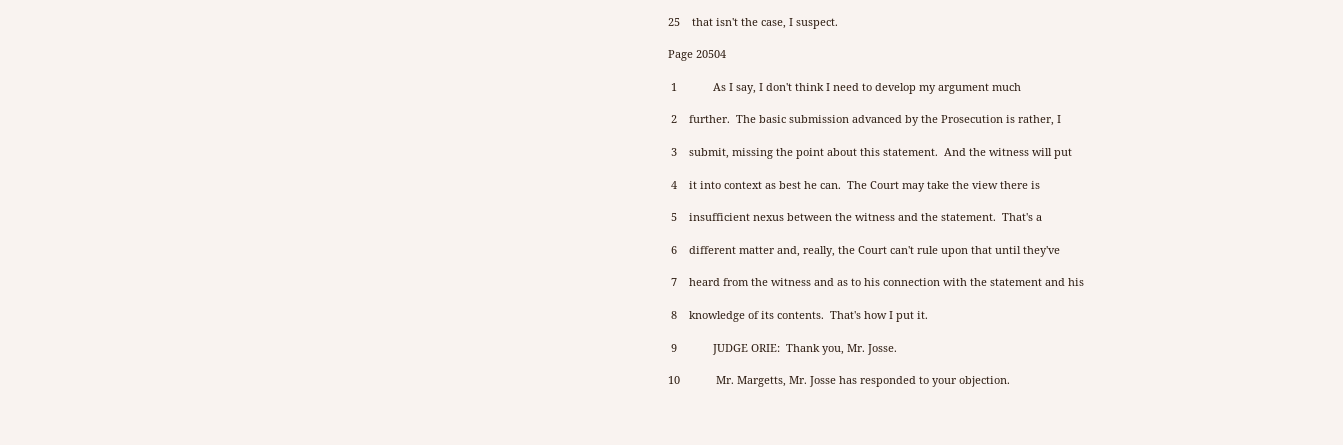25    that isn't the case, I suspect.

Page 20504

 1            As I say, I don't think I need to develop my argument much

 2    further.  The basic submission advanced by the Prosecution is rather, I

 3    submit, missing the point about this statement.  And the witness will put

 4    it into context as best he can.  The Court may take the view there is

 5    insufficient nexus between the witness and the statement.  That's a

 6    different matter and, really, the Court can't rule upon that until they've

 7    heard from the witness and as to his connection with the statement and his

 8    knowledge of its contents.  That's how I put it.

 9            JUDGE ORIE:  Thank you, Mr. Josse.

10            Mr. Margetts, Mr. Josse has responded to your objection.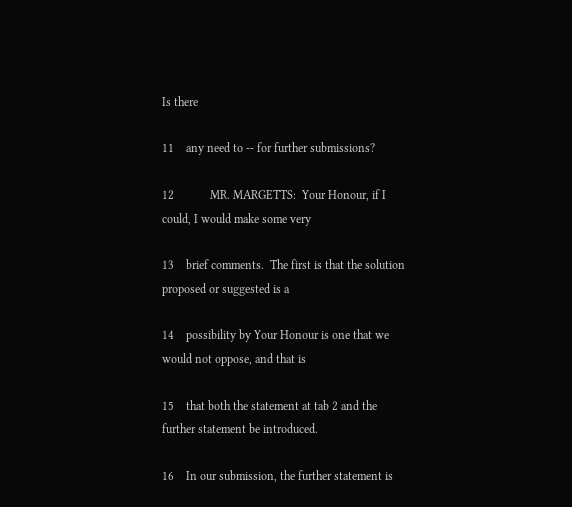Is there

11    any need to -- for further submissions?

12            MR. MARGETTS:  Your Honour, if I could, I would make some very

13    brief comments.  The first is that the solution proposed or suggested is a

14    possibility by Your Honour is one that we would not oppose, and that is

15    that both the statement at tab 2 and the further statement be introduced.

16    In our submission, the further statement is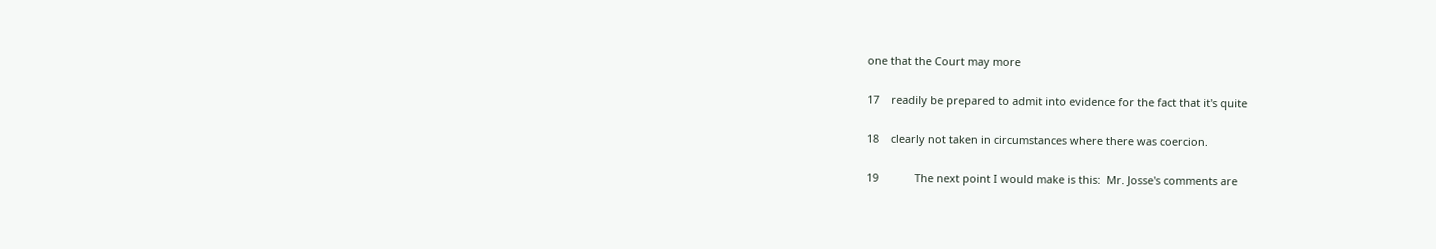one that the Court may more

17    readily be prepared to admit into evidence for the fact that it's quite

18    clearly not taken in circumstances where there was coercion.

19            The next point I would make is this:  Mr. Josse's comments are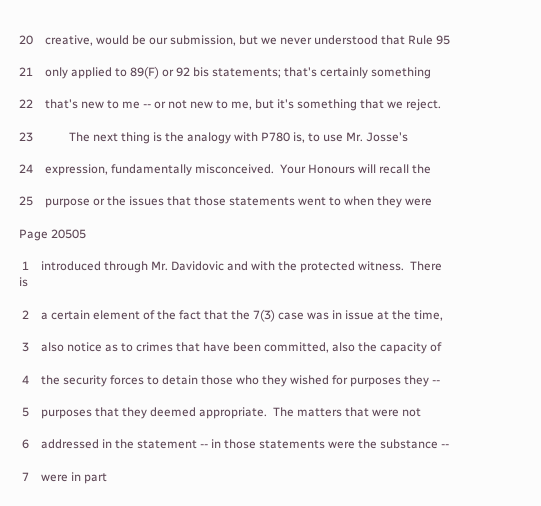20    creative, would be our submission, but we never understood that Rule 95

21    only applied to 89(F) or 92 bis statements; that's certainly something

22    that's new to me -- or not new to me, but it's something that we reject.

23            The next thing is the analogy with P780 is, to use Mr. Josse's

24    expression, fundamentally misconceived.  Your Honours will recall the

25    purpose or the issues that those statements went to when they were

Page 20505

 1    introduced through Mr. Davidovic and with the protected witness.  There is

 2    a certain element of the fact that the 7(3) case was in issue at the time,

 3    also notice as to crimes that have been committed, also the capacity of

 4    the security forces to detain those who they wished for purposes they --

 5    purposes that they deemed appropriate.  The matters that were not

 6    addressed in the statement -- in those statements were the substance --

 7    were in part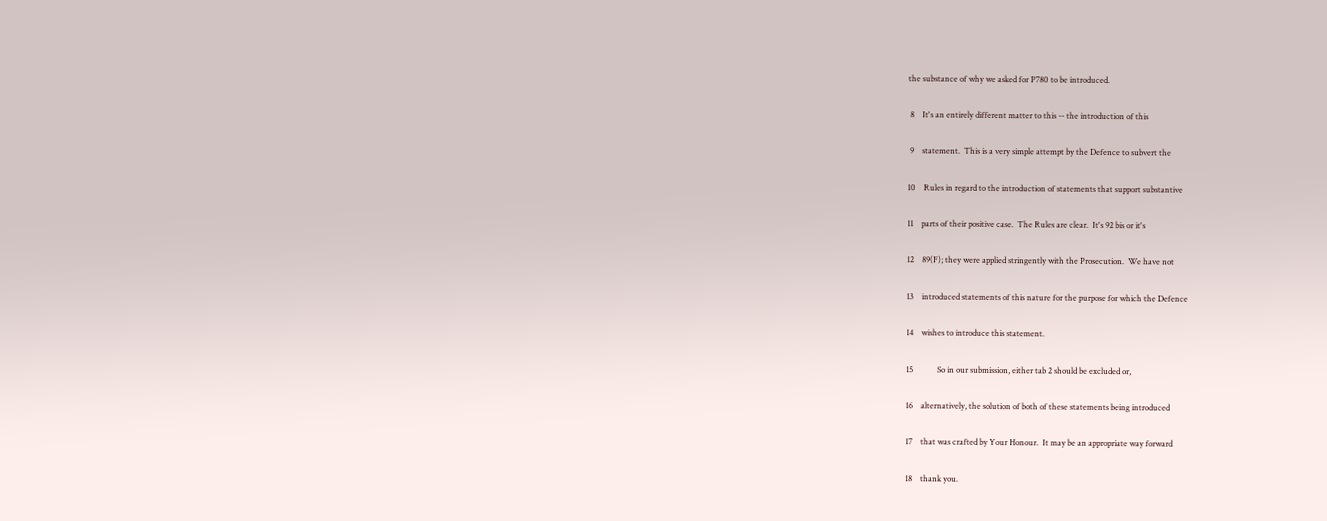the substance of why we asked for P780 to be introduced.

 8    It's an entirely different matter to this -- the introduction of this

 9    statement.  This is a very simple attempt by the Defence to subvert the

10    Rules in regard to the introduction of statements that support substantive

11    parts of their positive case.  The Rules are clear.  It's 92 bis or it's

12    89(F); they were applied stringently with the Prosecution.  We have not

13    introduced statements of this nature for the purpose for which the Defence

14    wishes to introduce this statement.

15            So in our submission, either tab 2 should be excluded or,

16    alternatively, the solution of both of these statements being introduced

17    that was crafted by Your Honour.  It may be an appropriate way forward

18    thank you.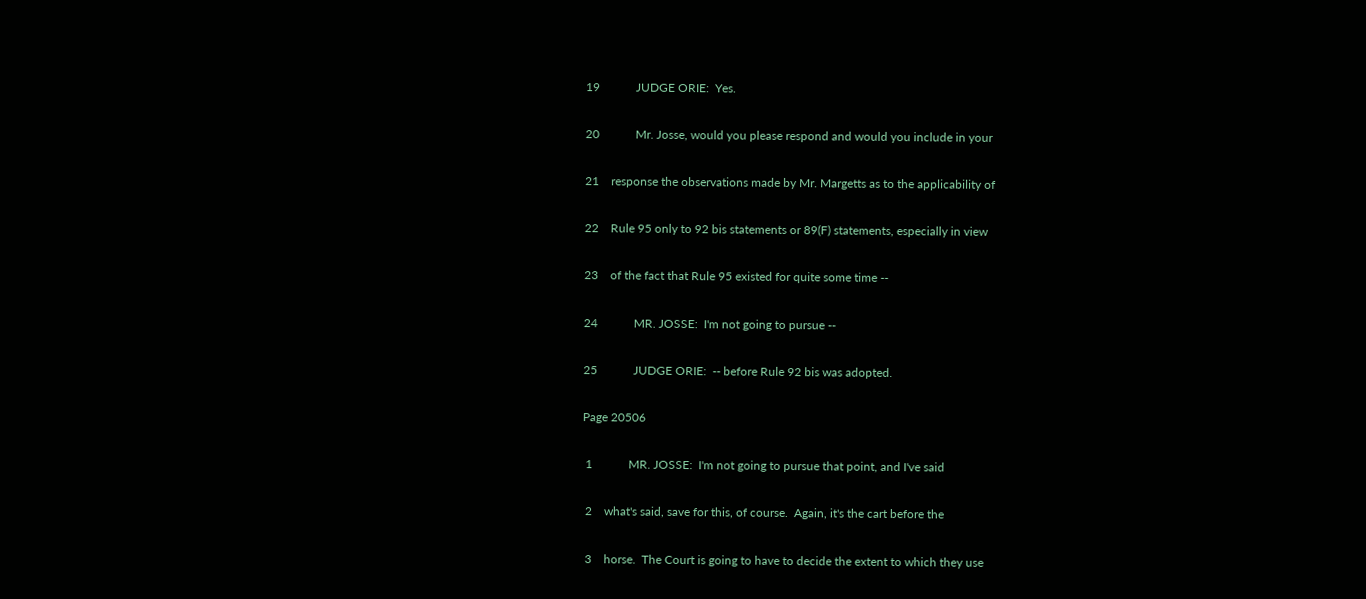19            JUDGE ORIE:  Yes.

20            Mr. Josse, would you please respond and would you include in your

21    response the observations made by Mr. Margetts as to the applicability of

22    Rule 95 only to 92 bis statements or 89(F) statements, especially in view

23    of the fact that Rule 95 existed for quite some time --

24            MR. JOSSE:  I'm not going to pursue --

25            JUDGE ORIE:  -- before Rule 92 bis was adopted.

Page 20506

 1            MR. JOSSE:  I'm not going to pursue that point, and I've said

 2    what's said, save for this, of course.  Again, it's the cart before the

 3    horse.  The Court is going to have to decide the extent to which they use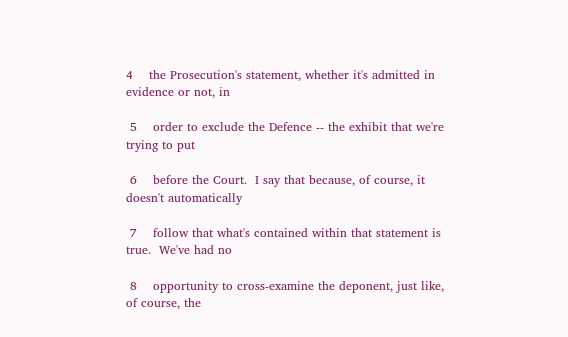4    the Prosecution's statement, whether it's admitted in evidence or not, in

 5    order to exclude the Defence -- the exhibit that we're trying to put

 6    before the Court.  I say that because, of course, it doesn't automatically

 7    follow that what's contained within that statement is true.  We've had no

 8    opportunity to cross-examine the deponent, just like, of course, the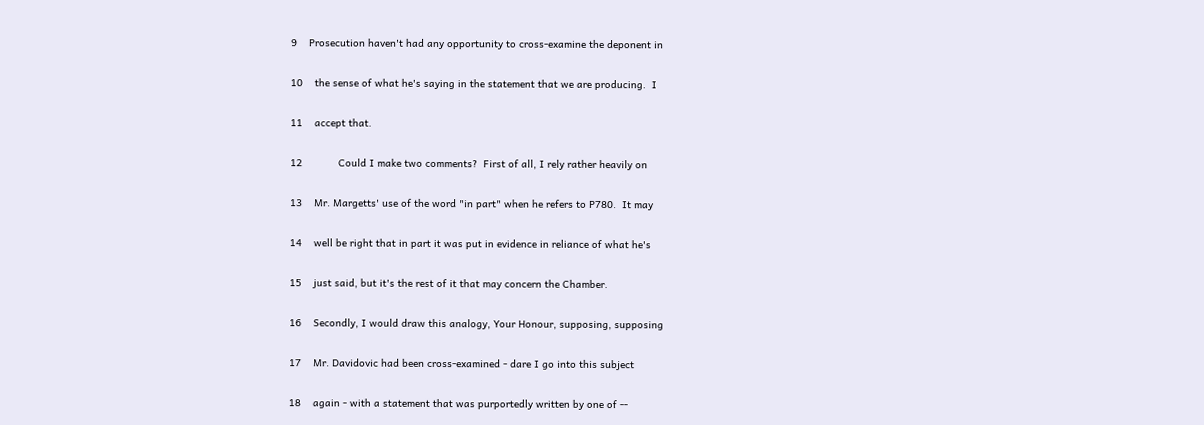9    Prosecution haven't had any opportunity to cross-examine the deponent in

10    the sense of what he's saying in the statement that we are producing.  I

11    accept that.

12            Could I make two comments?  First of all, I rely rather heavily on

13    Mr. Margetts' use of the word "in part" when he refers to P780.  It may

14    well be right that in part it was put in evidence in reliance of what he's

15    just said, but it's the rest of it that may concern the Chamber.

16    Secondly, I would draw this analogy, Your Honour, supposing, supposing

17    Mr. Davidovic had been cross-examined - dare I go into this subject

18    again - with a statement that was purportedly written by one of --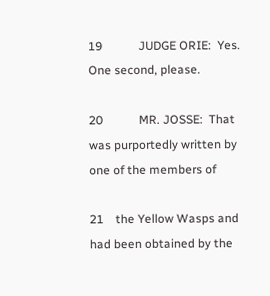19            JUDGE ORIE:  Yes.  One second, please.

20            MR. JOSSE:  That was purportedly written by one of the members of

21    the Yellow Wasps and had been obtained by the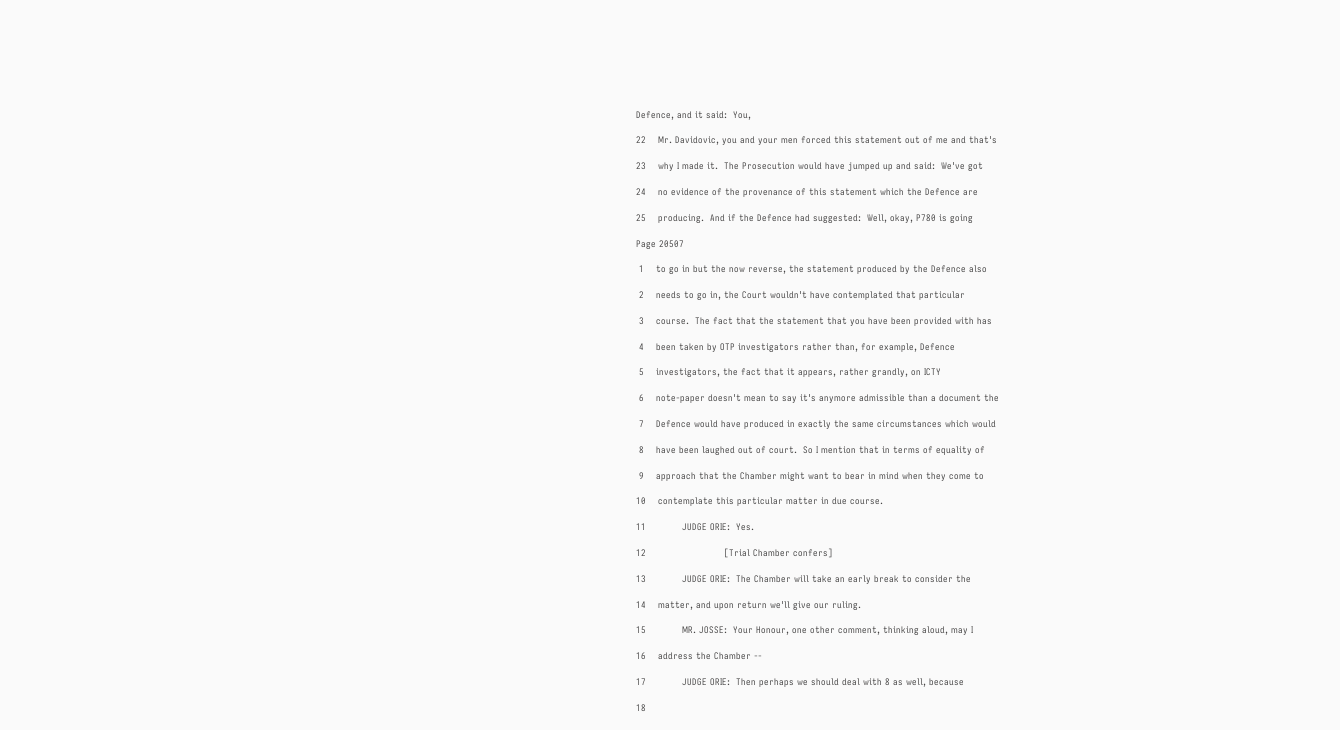Defence, and it said:  You,

22    Mr. Davidovic, you and your men forced this statement out of me and that's

23    why I made it.  The Prosecution would have jumped up and said:  We've got

24    no evidence of the provenance of this statement which the Defence are

25    producing.  And if the Defence had suggested:  Well, okay, P780 is going

Page 20507

 1    to go in but the now reverse, the statement produced by the Defence also

 2    needs to go in, the Court wouldn't have contemplated that particular

 3    course.  The fact that the statement that you have been provided with has

 4    been taken by OTP investigators rather than, for example, Defence

 5    investigators, the fact that it appears, rather grandly, on ICTY

 6    note-paper doesn't mean to say it's anymore admissible than a document the

 7    Defence would have produced in exactly the same circumstances which would

 8    have been laughed out of court.  So I mention that in terms of equality of

 9    approach that the Chamber might want to bear in mind when they come to

10    contemplate this particular matter in due course.

11            JUDGE ORIE:  Yes.

12                          [Trial Chamber confers]

13            JUDGE ORIE:  The Chamber will take an early break to consider the

14    matter, and upon return we'll give our ruling.

15            MR. JOSSE:  Your Honour, one other comment, thinking aloud, may I

16    address the Chamber --

17            JUDGE ORIE:  Then perhaps we should deal with 8 as well, because

18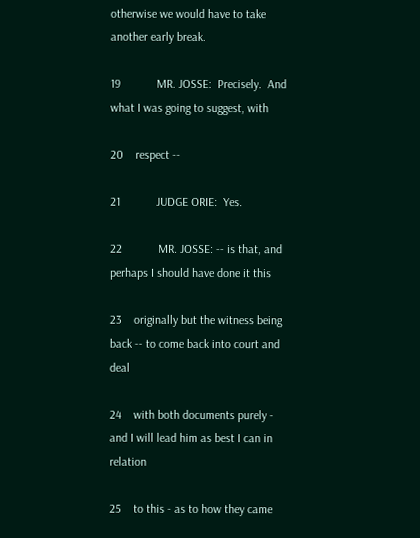otherwise we would have to take another early break.

19            MR. JOSSE:  Precisely.  And what I was going to suggest, with

20    respect --

21            JUDGE ORIE:  Yes.

22            MR. JOSSE: -- is that, and perhaps I should have done it this

23    originally but the witness being back -- to come back into court and deal

24    with both documents purely - and I will lead him as best I can in relation

25    to this - as to how they came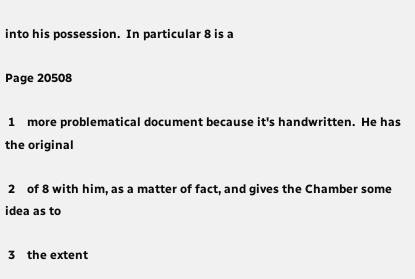into his possession.  In particular 8 is a

Page 20508

 1    more problematical document because it's handwritten.  He has the original

 2    of 8 with him, as a matter of fact, and gives the Chamber some idea as to

 3    the extent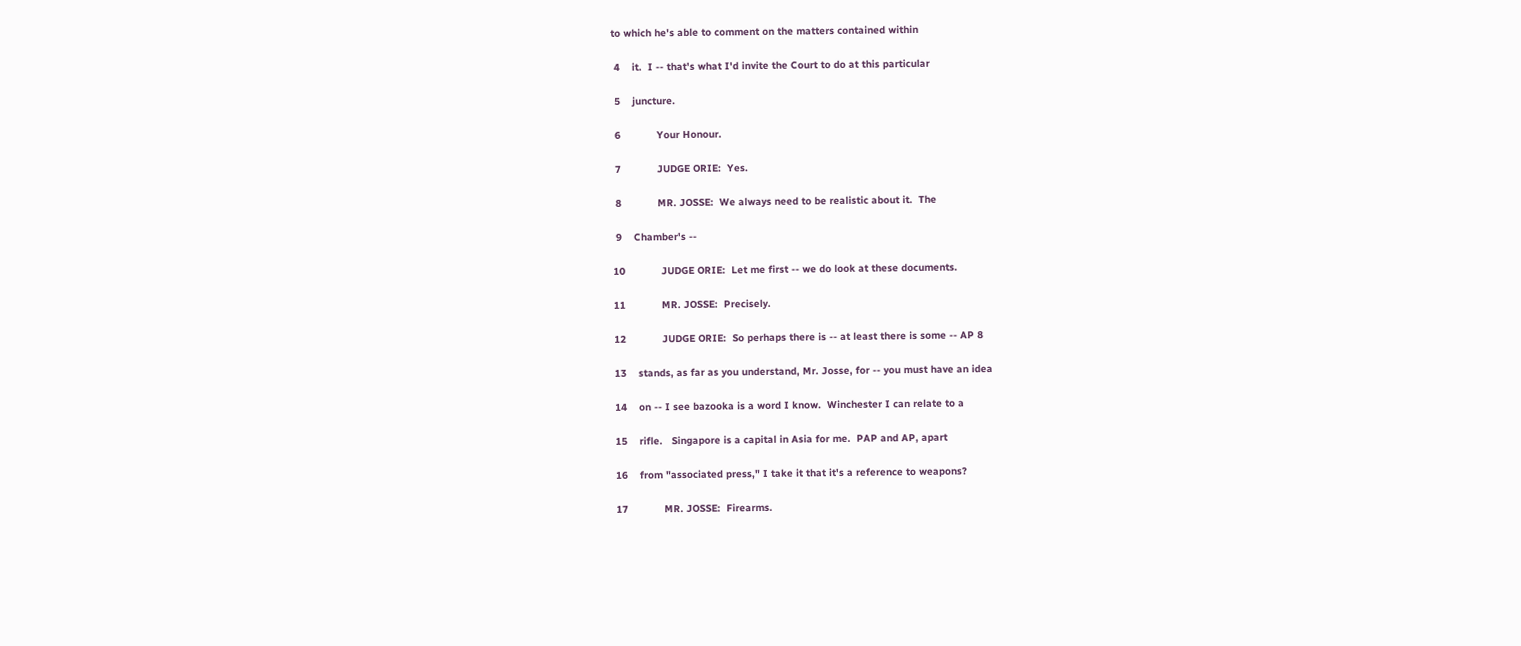to which he's able to comment on the matters contained within

 4    it.  I -- that's what I'd invite the Court to do at this particular

 5    juncture.

 6            Your Honour.

 7            JUDGE ORIE:  Yes.

 8            MR. JOSSE:  We always need to be realistic about it.  The

 9    Chamber's --

10            JUDGE ORIE:  Let me first -- we do look at these documents.

11            MR. JOSSE:  Precisely.

12            JUDGE ORIE:  So perhaps there is -- at least there is some -- AP 8

13    stands, as far as you understand, Mr. Josse, for -- you must have an idea

14    on -- I see bazooka is a word I know.  Winchester I can relate to a

15    rifle.   Singapore is a capital in Asia for me.  PAP and AP, apart

16    from "associated press," I take it that it's a reference to weapons?

17            MR. JOSSE:  Firearms.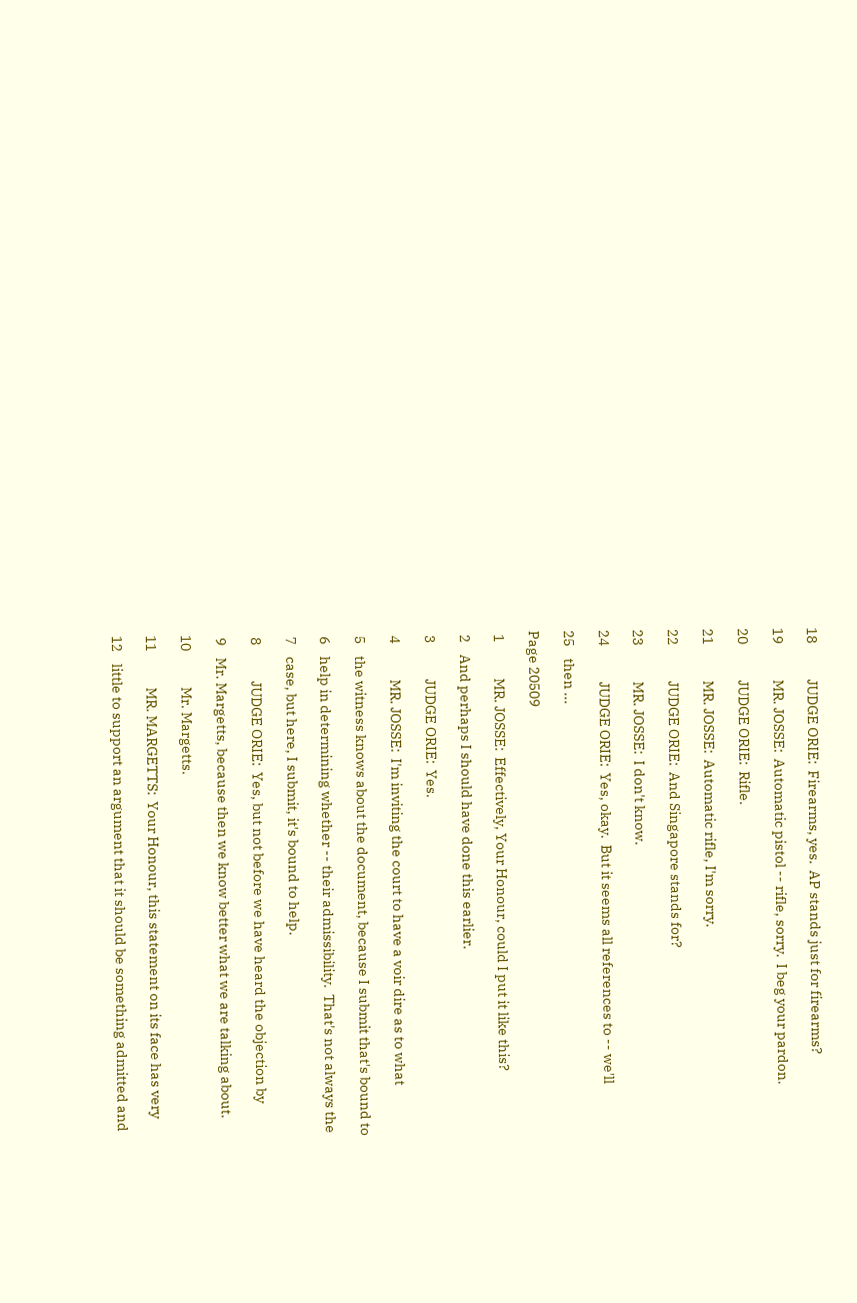18            JUDGE ORIE:  Firearms, yes.  AP stands just for firearms?

19            MR. JOSSE:  Automatic pistol -- rifle, sorry.  I beg your pardon.

20            JUDGE ORIE:  Rifle.

21            MR. JOSSE:  Automatic rifle, I'm sorry.

22            JUDGE ORIE:  And Singapore stands for?

23            MR. JOSSE:  I don't know.

24            JUDGE ORIE:  Yes, okay.  But it seems all references to -- we'll

25    then ...

Page 20509

 1            MR. JOSSE:  Effectively, Your Honour, could I put it like this?

 2    And perhaps I should have done this earlier.

 3            JUDGE ORIE:  Yes.

 4            MR. JOSSE:  I'm inviting the court to have a voir dire as to what

 5    the witness knows about the document, because I submit that's bound to

 6    help in determining whether -- their admissibility.  That's not always the

 7    case, but here, I submit, it's bound to help.

 8            JUDGE ORIE:  Yes, but not before we have heard the objection by

 9    Mr. Margetts, because then we know better what we are talking about.

10            Mr. Margetts.

11            MR. MARGETTS:  Your Honour, this statement on its face has very

12    little to support an argument that it should be something admitted and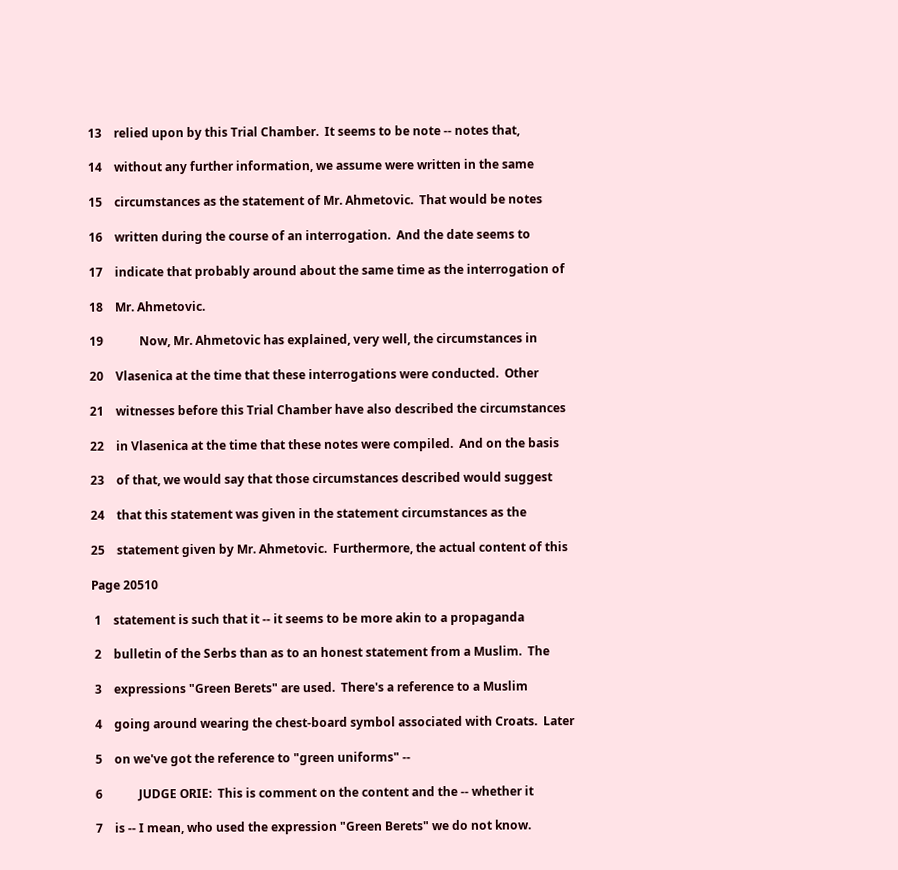13    relied upon by this Trial Chamber.  It seems to be note -- notes that,

14    without any further information, we assume were written in the same

15    circumstances as the statement of Mr. Ahmetovic.  That would be notes

16    written during the course of an interrogation.  And the date seems to

17    indicate that probably around about the same time as the interrogation of

18    Mr. Ahmetovic.

19            Now, Mr. Ahmetovic has explained, very well, the circumstances in

20    Vlasenica at the time that these interrogations were conducted.  Other

21    witnesses before this Trial Chamber have also described the circumstances

22    in Vlasenica at the time that these notes were compiled.  And on the basis

23    of that, we would say that those circumstances described would suggest

24    that this statement was given in the statement circumstances as the

25    statement given by Mr. Ahmetovic.  Furthermore, the actual content of this

Page 20510

 1    statement is such that it -- it seems to be more akin to a propaganda

 2    bulletin of the Serbs than as to an honest statement from a Muslim.  The

 3    expressions "Green Berets" are used.  There's a reference to a Muslim

 4    going around wearing the chest-board symbol associated with Croats.  Later

 5    on we've got the reference to "green uniforms" --

 6            JUDGE ORIE:  This is comment on the content and the -- whether it

 7    is -- I mean, who used the expression "Green Berets" we do not know.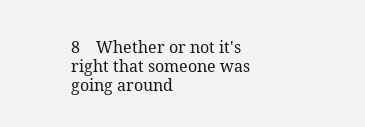8    Whether or not it's right that someone was going around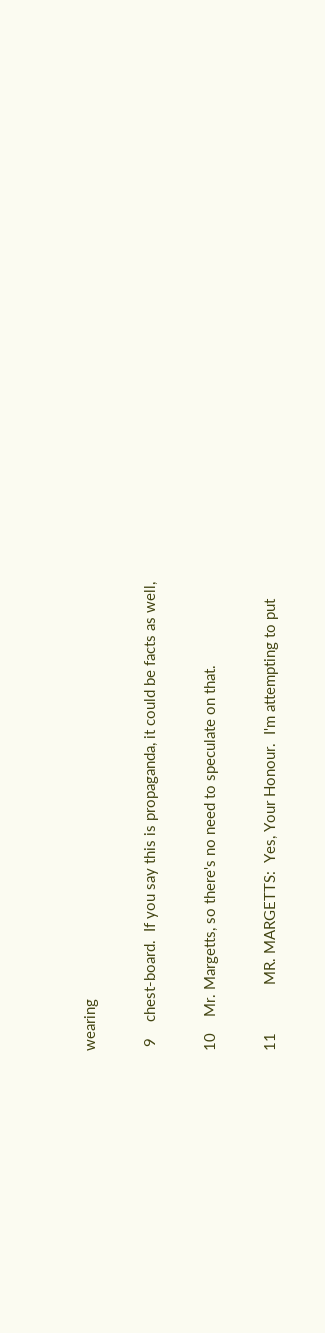wearing

 9    chest-board.  If you say this is propaganda, it could be facts as well,

10    Mr. Margetts, so there's no need to speculate on that.

11            MR. MARGETTS:  Yes, Your Honour.  I'm attempting to put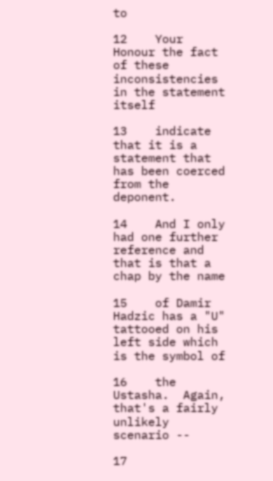to

12    Your Honour the fact of these inconsistencies in the statement itself

13    indicate that it is a statement that has been coerced from the deponent.

14    And I only had one further reference and that is that a chap by the name

15    of Damir Hadzic has a "U" tattooed on his left side which is the symbol of

16    the Ustasha.  Again, that's a fairly unlikely scenario --

17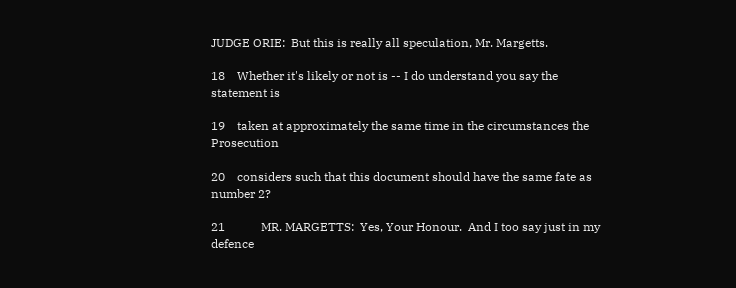JUDGE ORIE:  But this is really all speculation, Mr. Margetts.

18    Whether it's likely or not is -- I do understand you say the statement is

19    taken at approximately the same time in the circumstances the Prosecution

20    considers such that this document should have the same fate as number 2?

21            MR. MARGETTS:  Yes, Your Honour.  And I too say just in my defence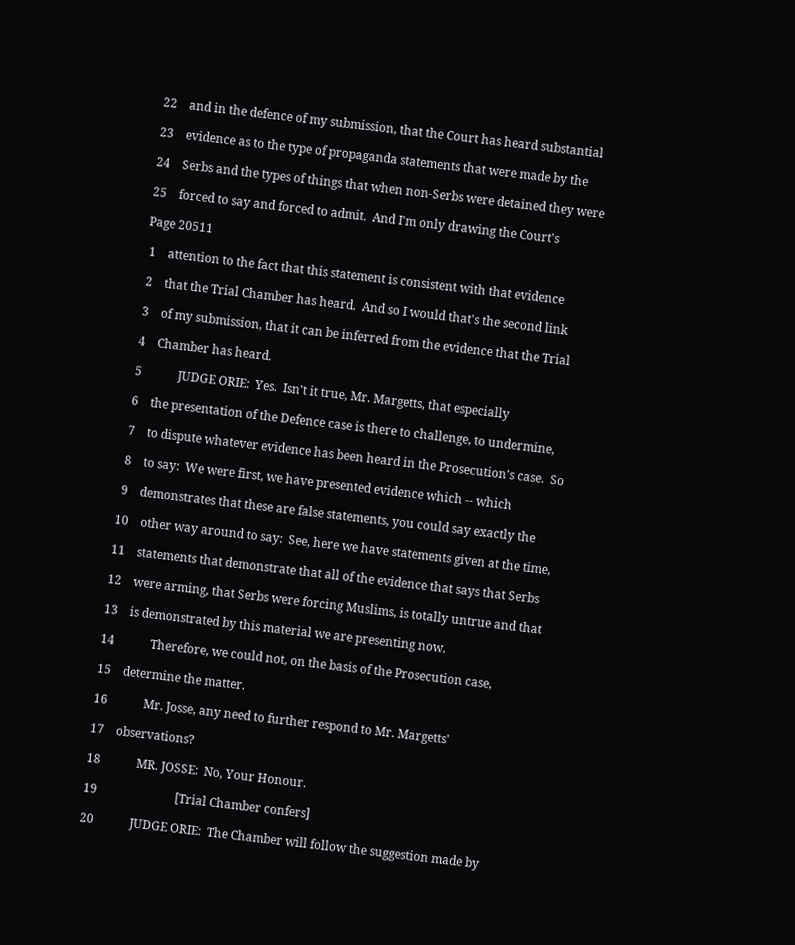22    and in the defence of my submission, that the Court has heard substantial

23    evidence as to the type of propaganda statements that were made by the

24    Serbs and the types of things that when non-Serbs were detained they were

25    forced to say and forced to admit.  And I'm only drawing the Court's

Page 20511

 1    attention to the fact that this statement is consistent with that evidence

 2    that the Trial Chamber has heard.  And so I would that's the second link

 3    of my submission, that it can be inferred from the evidence that the Trial

 4    Chamber has heard.

 5            JUDGE ORIE:  Yes.  Isn't it true, Mr. Margetts, that especially

 6    the presentation of the Defence case is there to challenge, to undermine,

 7    to dispute whatever evidence has been heard in the Prosecution's case.  So

 8    to say:  We were first, we have presented evidence which -- which

 9    demonstrates that these are false statements, you could say exactly the

10    other way around to say:  See, here we have statements given at the time,

11    statements that demonstrate that all of the evidence that says that Serbs

12    were arming, that Serbs were forcing Muslims, is totally untrue and that

13    is demonstrated by this material we are presenting now.

14            Therefore, we could not, on the basis of the Prosecution case,

15    determine the matter.

16            Mr. Josse, any need to further respond to Mr. Margetts'

17    observations?

18            MR. JOSSE:  No, Your Honour.

19                          [Trial Chamber confers]

20            JUDGE ORIE:  The Chamber will follow the suggestion made by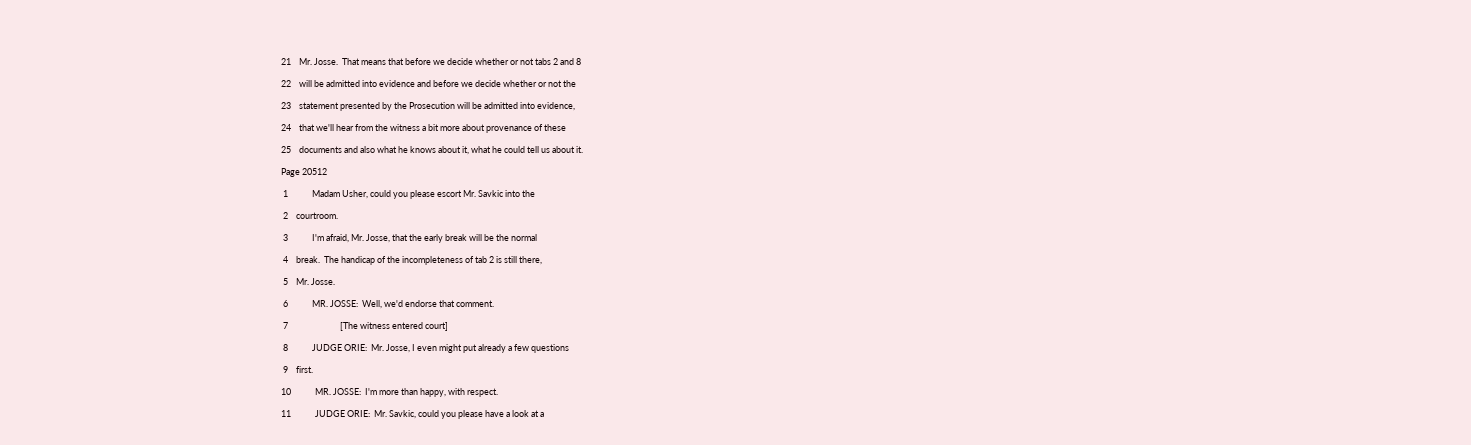21    Mr. Josse.  That means that before we decide whether or not tabs 2 and 8

22    will be admitted into evidence and before we decide whether or not the

23    statement presented by the Prosecution will be admitted into evidence,

24    that we'll hear from the witness a bit more about provenance of these

25    documents and also what he knows about it, what he could tell us about it.

Page 20512

 1            Madam Usher, could you please escort Mr. Savkic into the

 2    courtroom.

 3            I'm afraid, Mr. Josse, that the early break will be the normal

 4    break.  The handicap of the incompleteness of tab 2 is still there,

 5    Mr. Josse.

 6            MR. JOSSE:  Well, we'd endorse that comment.

 7                          [The witness entered court]

 8            JUDGE ORIE:  Mr. Josse, I even might put already a few questions

 9    first.

10            MR. JOSSE:  I'm more than happy, with respect.

11            JUDGE ORIE:  Mr. Savkic, could you please have a look at a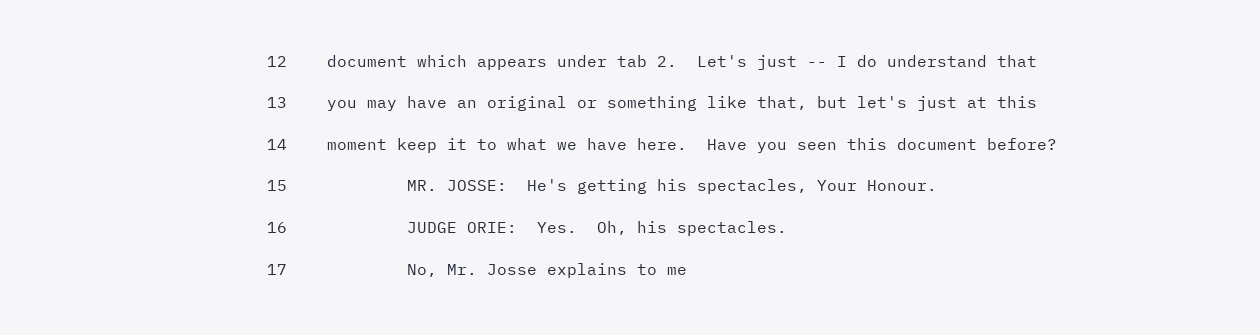12    document which appears under tab 2.  Let's just -- I do understand that

13    you may have an original or something like that, but let's just at this

14    moment keep it to what we have here.  Have you seen this document before?

15            MR. JOSSE:  He's getting his spectacles, Your Honour.

16            JUDGE ORIE:  Yes.  Oh, his spectacles.

17            No, Mr. Josse explains to me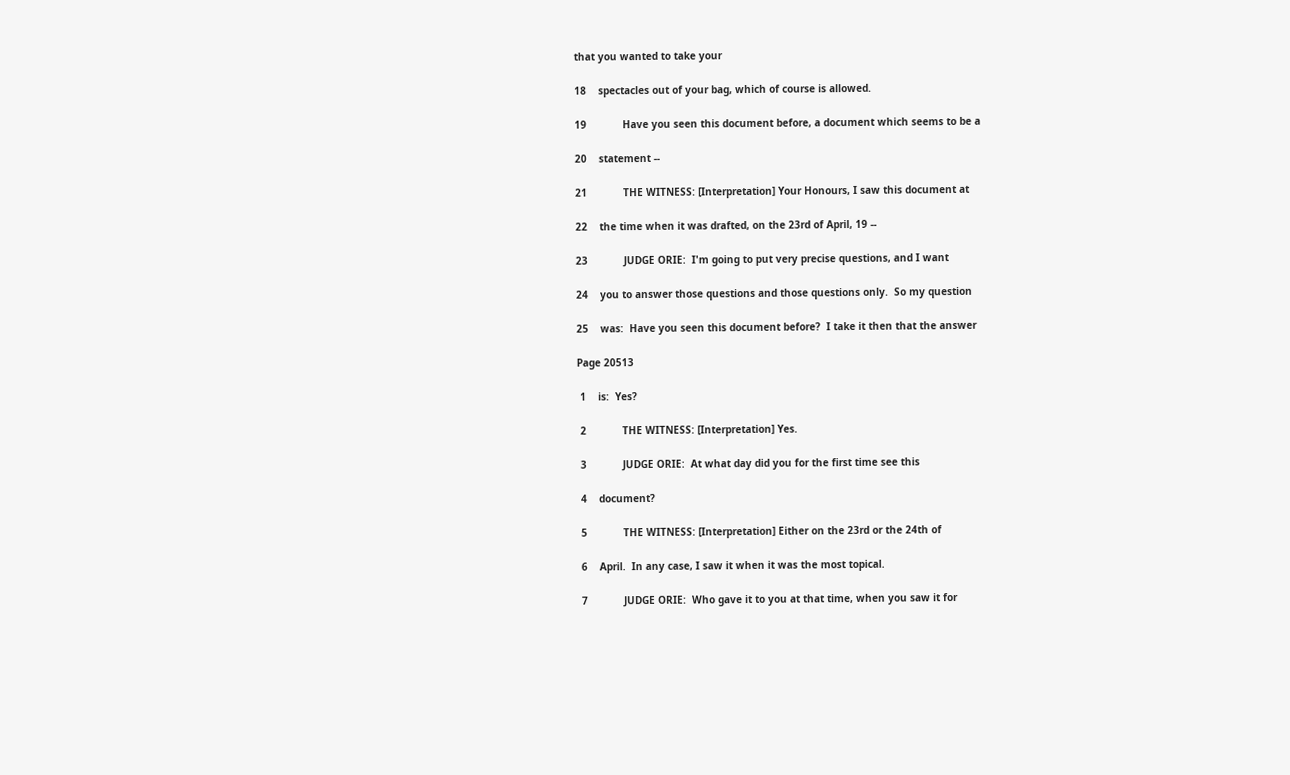that you wanted to take your

18    spectacles out of your bag, which of course is allowed.

19            Have you seen this document before, a document which seems to be a

20    statement --

21            THE WITNESS: [Interpretation] Your Honours, I saw this document at

22    the time when it was drafted, on the 23rd of April, 19 --

23            JUDGE ORIE:  I'm going to put very precise questions, and I want

24    you to answer those questions and those questions only.  So my question

25    was:  Have you seen this document before?  I take it then that the answer

Page 20513

 1    is:  Yes?

 2            THE WITNESS: [Interpretation] Yes.

 3            JUDGE ORIE:  At what day did you for the first time see this

 4    document?

 5            THE WITNESS: [Interpretation] Either on the 23rd or the 24th of

 6    April.  In any case, I saw it when it was the most topical.

 7            JUDGE ORIE:  Who gave it to you at that time, when you saw it for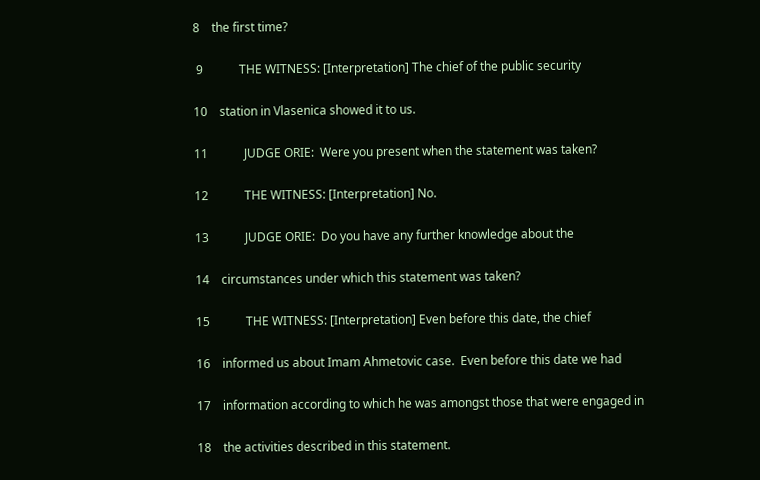8    the first time?

 9            THE WITNESS: [Interpretation] The chief of the public security

10    station in Vlasenica showed it to us.

11            JUDGE ORIE:  Were you present when the statement was taken?

12            THE WITNESS: [Interpretation] No.

13            JUDGE ORIE:  Do you have any further knowledge about the

14    circumstances under which this statement was taken?

15            THE WITNESS: [Interpretation] Even before this date, the chief

16    informed us about Imam Ahmetovic case.  Even before this date we had

17    information according to which he was amongst those that were engaged in

18    the activities described in this statement.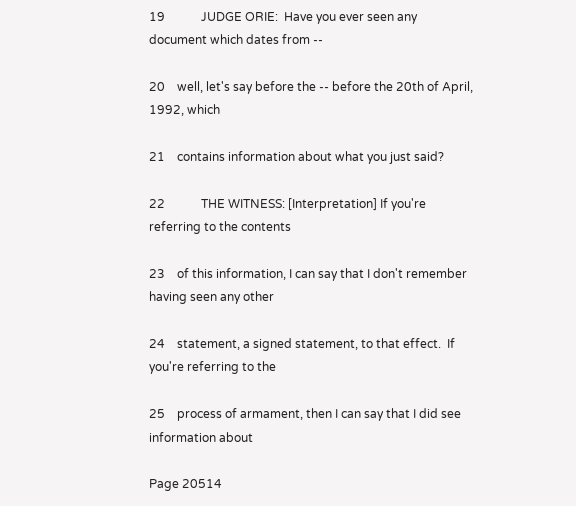19            JUDGE ORIE:  Have you ever seen any document which dates from --

20    well, let's say before the -- before the 20th of April, 1992, which

21    contains information about what you just said?

22            THE WITNESS: [Interpretation] If you're referring to the contents

23    of this information, I can say that I don't remember having seen any other

24    statement, a signed statement, to that effect.  If you're referring to the

25    process of armament, then I can say that I did see information about

Page 20514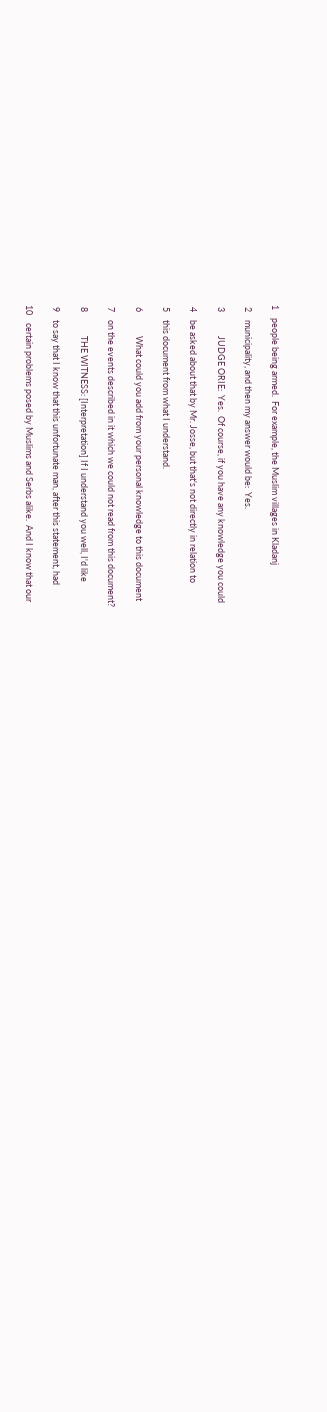1    people being armed.  For example, the Muslim villages in Kladanj

 2    municipality, and then my answer would be:  Yes.

 3            JUDGE ORIE:  Yes.  Of course, if you have any knowledge you could

 4    be asked about that by Mr. Josse, but that's not directly in relation to

 5    this document from what I understand.

 6            What could you add from your personal knowledge to this document

 7    on the events described in it which we could not read from this document?

 8            THE WITNESS: [Interpretation] If I understand you well, I'd like

 9    to say that I know that this unfortunate man, after this statement, had

10    certain problems posed by Muslims and Serbs alike.  And I know that our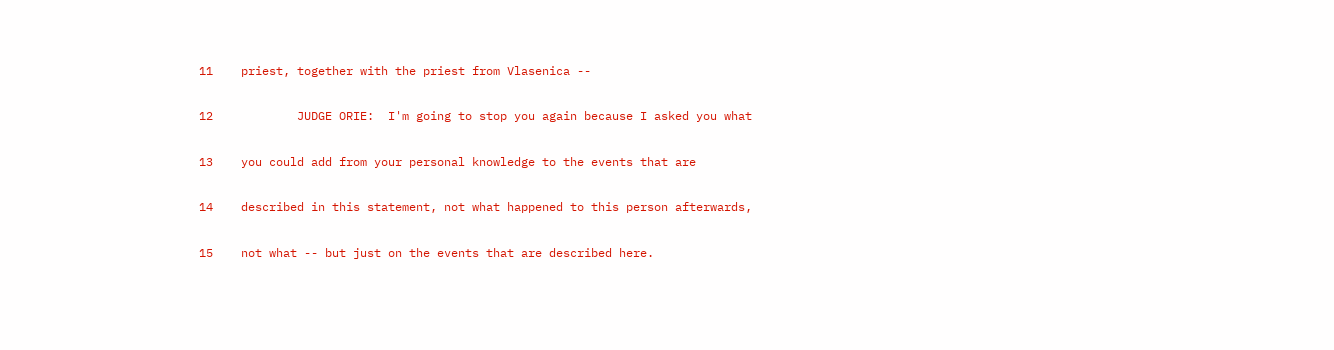11    priest, together with the priest from Vlasenica --

12            JUDGE ORIE:  I'm going to stop you again because I asked you what

13    you could add from your personal knowledge to the events that are

14    described in this statement, not what happened to this person afterwards,

15    not what -- but just on the events that are described here.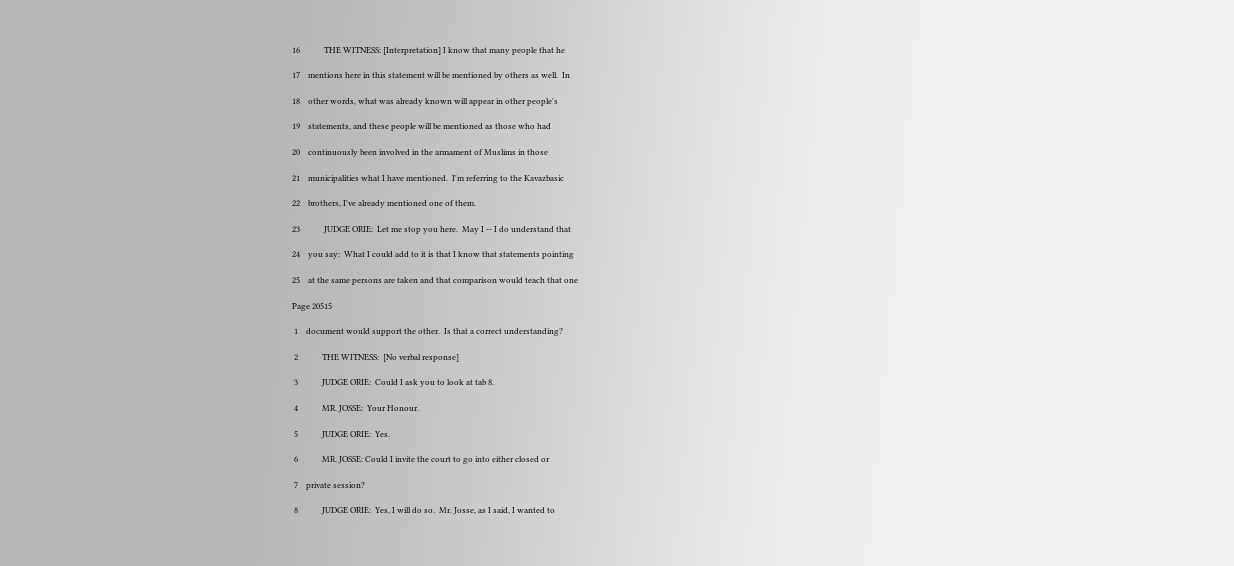16            THE WITNESS: [Interpretation] I know that many people that he

17    mentions here in this statement will be mentioned by others as well.  In

18    other words, what was already known will appear in other people's

19    statements, and these people will be mentioned as those who had

20    continuously been involved in the armament of Muslims in those

21    municipalities what I have mentioned.  I'm referring to the Kavazbasic

22    brothers, I've already mentioned one of them.

23            JUDGE ORIE:  Let me stop you here.  May I -- I do understand that

24    you say:  What I could add to it is that I know that statements pointing

25    at the same persons are taken and that comparison would teach that one

Page 20515

 1    document would support the other.  Is that a correct understanding?

 2            THE WITNESS:  [No verbal response]

 3            JUDGE ORIE:  Could I ask you to look at tab 8.

 4            MR. JOSSE:  Your Honour.

 5            JUDGE ORIE:  Yes.

 6            MR. JOSSE: Could I invite the court to go into either closed or

 7    private session?

 8            JUDGE ORIE:  Yes, I will do so.  Mr. Josse, as I said, I wanted to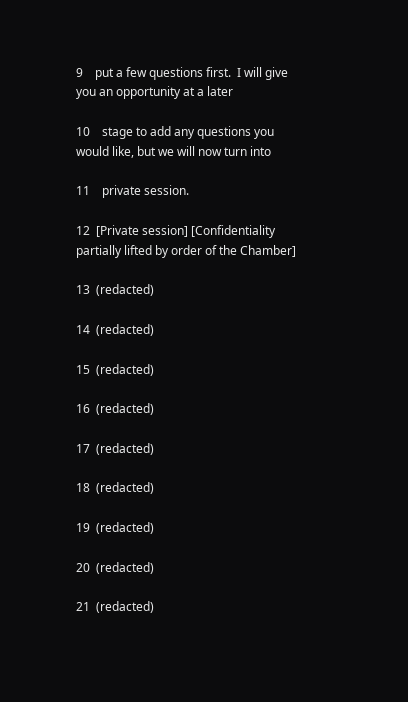9    put a few questions first.  I will give you an opportunity at a later

10    stage to add any questions you would like, but we will now turn into

11    private session.

12  [Private session] [Confidentiality partially lifted by order of the Chamber]

13  (redacted)

14  (redacted)

15  (redacted)

16  (redacted)

17  (redacted)

18  (redacted)

19  (redacted)

20  (redacted)

21  (redacted)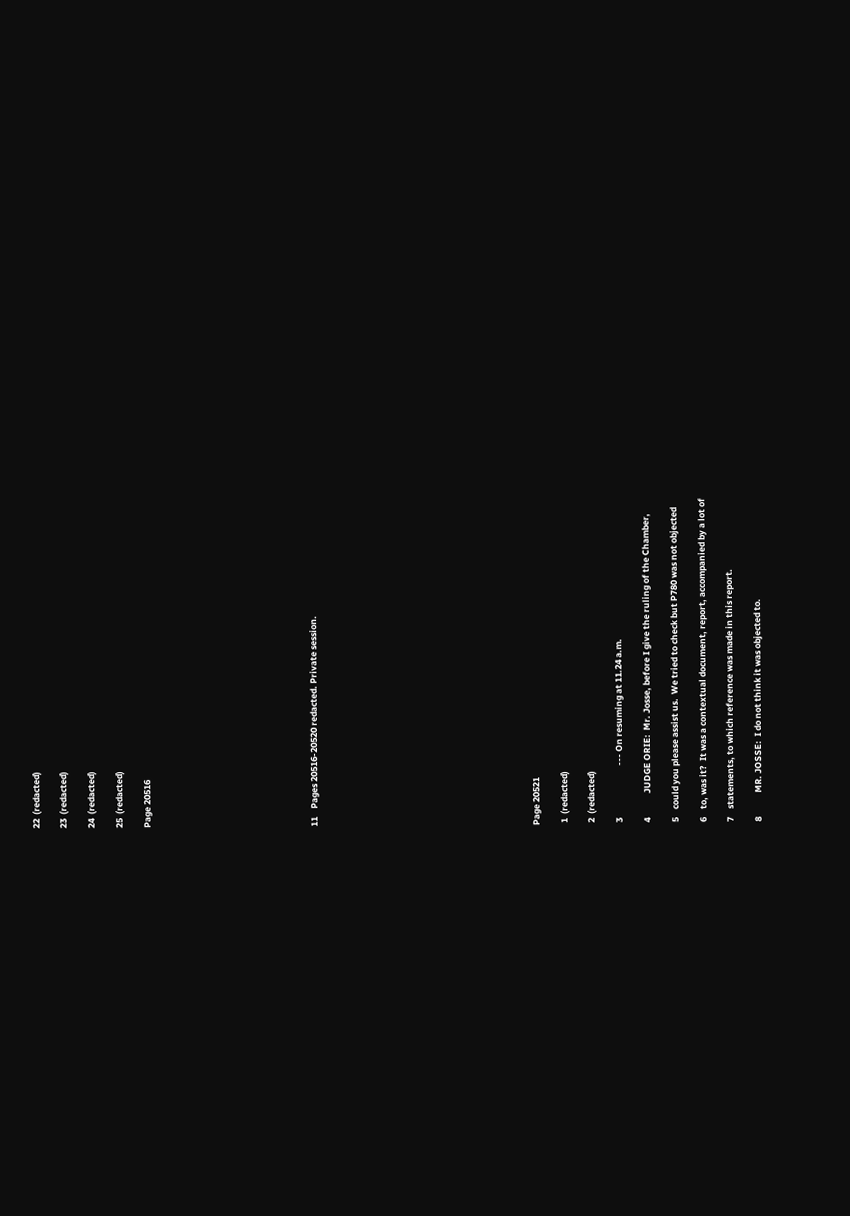22  (redacted)

23  (redacted)

24  (redacted)

25  (redacted)

Page 20516











11    Pages 20516-20520 redacted. Private session.















Page 20521

 1  (redacted)

 2  (redacted)

 3                          --- On resuming at 11.24 a.m.

 4            JUDGE ORIE:  Mr. Josse, before I give the ruling of the Chamber,

 5    could you please assist us.  We tried to check but P780 was not objected

 6    to, was it?  It was a contextual document, report, accompanied by a lot of

 7    statements, to which reference was made in this report.

 8            MR. JOSSE:  I do not think it was objected to.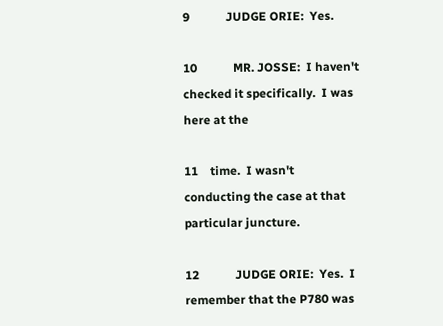9            JUDGE ORIE:  Yes.

10            MR. JOSSE:  I haven't checked it specifically.  I was here at the

11    time.  I wasn't conducting the case at that particular juncture.

12            JUDGE ORIE:  Yes.  I remember that the P780 was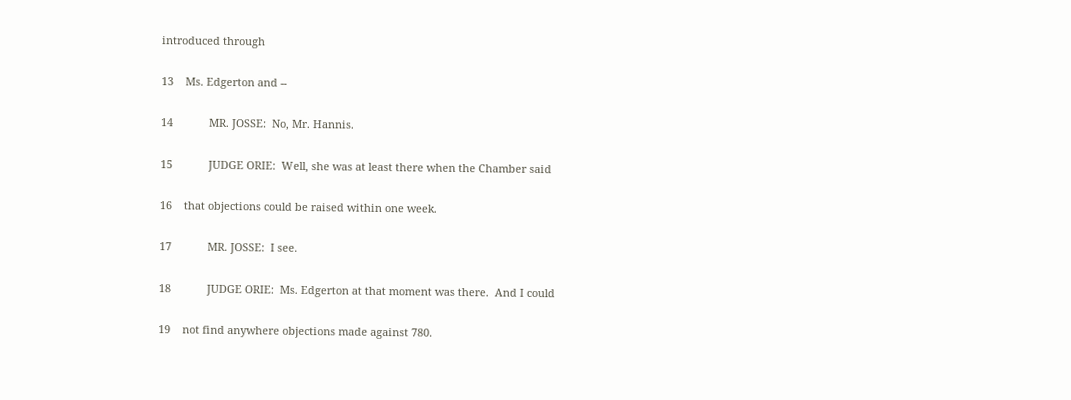introduced through

13    Ms. Edgerton and --

14            MR. JOSSE:  No, Mr. Hannis.

15            JUDGE ORIE:  Well, she was at least there when the Chamber said

16    that objections could be raised within one week.

17            MR. JOSSE:  I see.

18            JUDGE ORIE:  Ms. Edgerton at that moment was there.  And I could

19    not find anywhere objections made against 780.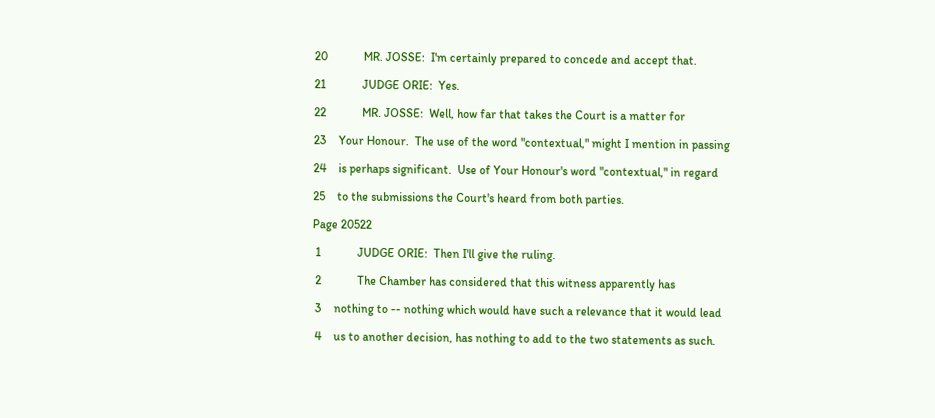20            MR. JOSSE:  I'm certainly prepared to concede and accept that.

21            JUDGE ORIE:  Yes.

22            MR. JOSSE:  Well, how far that takes the Court is a matter for

23    Your Honour.  The use of the word "contextual," might I mention in passing

24    is perhaps significant.  Use of Your Honour's word "contextual," in regard

25    to the submissions the Court's heard from both parties.

Page 20522

 1            JUDGE ORIE:  Then I'll give the ruling.

 2            The Chamber has considered that this witness apparently has

 3    nothing to -- nothing which would have such a relevance that it would lead

 4    us to another decision, has nothing to add to the two statements as such.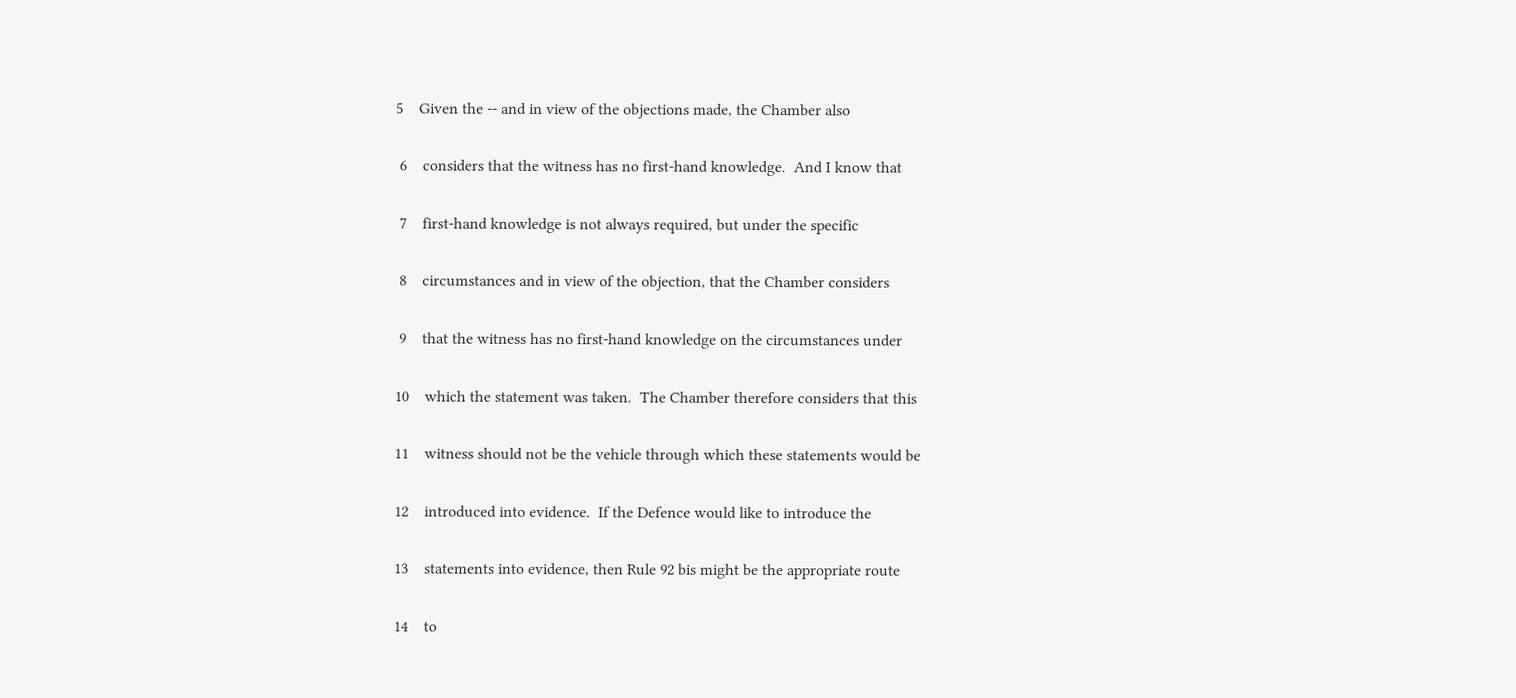5    Given the -- and in view of the objections made, the Chamber also

 6    considers that the witness has no first-hand knowledge.  And I know that

 7    first-hand knowledge is not always required, but under the specific

 8    circumstances and in view of the objection, that the Chamber considers

 9    that the witness has no first-hand knowledge on the circumstances under

10    which the statement was taken.  The Chamber therefore considers that this

11    witness should not be the vehicle through which these statements would be

12    introduced into evidence.  If the Defence would like to introduce the

13    statements into evidence, then Rule 92 bis might be the appropriate route

14    to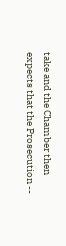take and the Chamber then expects that the Prosecution --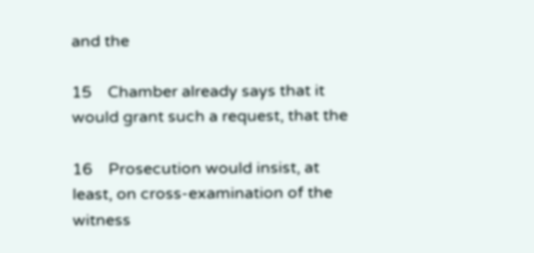and the

15    Chamber already says that it would grant such a request, that the

16    Prosecution would insist, at least, on cross-examination of the witness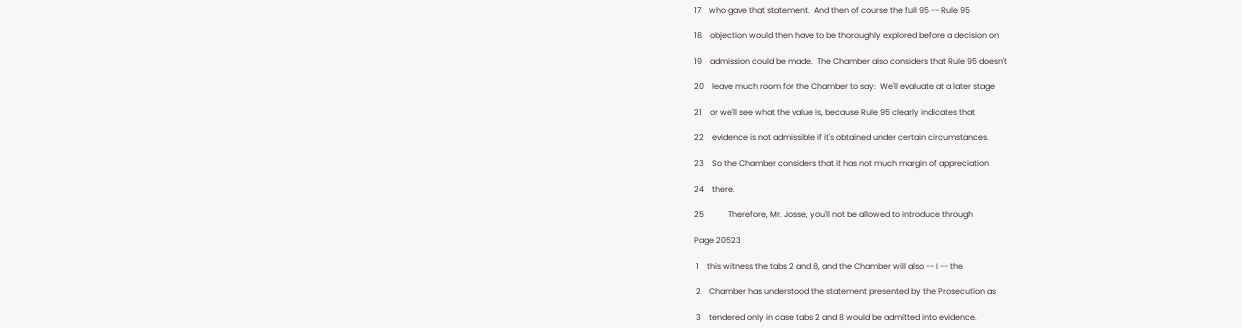17    who gave that statement.  And then of course the full 95 -- Rule 95

18    objection would then have to be thoroughly explored before a decision on

19    admission could be made.  The Chamber also considers that Rule 95 doesn't

20    leave much room for the Chamber to say:  We'll evaluate at a later stage

21    or we'll see what the value is, because Rule 95 clearly indicates that

22    evidence is not admissible if it's obtained under certain circumstances.

23    So the Chamber considers that it has not much margin of appreciation

24    there.

25            Therefore, Mr. Josse, you'll not be allowed to introduce through

Page 20523

 1    this witness the tabs 2 and 8, and the Chamber will also -- I -- the

 2    Chamber has understood the statement presented by the Prosecution as

 3    tendered only in case tabs 2 and 8 would be admitted into evidence.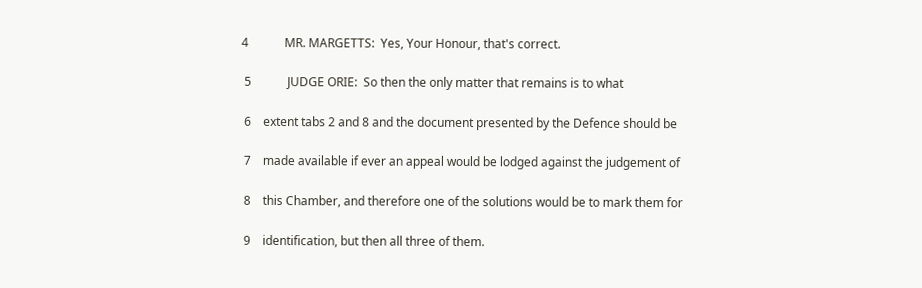4            MR. MARGETTS:  Yes, Your Honour, that's correct.

 5            JUDGE ORIE:  So then the only matter that remains is to what

 6    extent tabs 2 and 8 and the document presented by the Defence should be

 7    made available if ever an appeal would be lodged against the judgement of

 8    this Chamber, and therefore one of the solutions would be to mark them for

 9    identification, but then all three of them.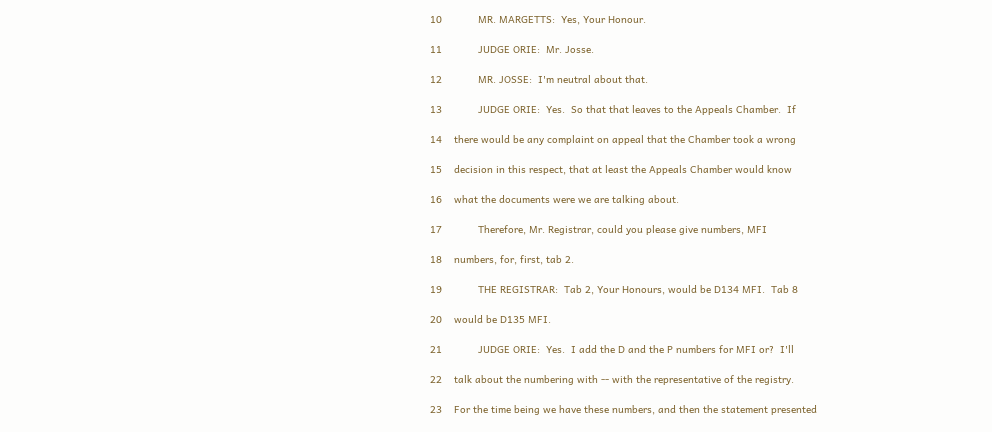10            MR. MARGETTS:  Yes, Your Honour.

11            JUDGE ORIE:  Mr. Josse.

12            MR. JOSSE:  I'm neutral about that.

13            JUDGE ORIE:  Yes.  So that that leaves to the Appeals Chamber.  If

14    there would be any complaint on appeal that the Chamber took a wrong

15    decision in this respect, that at least the Appeals Chamber would know

16    what the documents were we are talking about.

17            Therefore, Mr. Registrar, could you please give numbers, MFI

18    numbers, for, first, tab 2.

19            THE REGISTRAR:  Tab 2, Your Honours, would be D134 MFI.  Tab 8

20    would be D135 MFI.

21            JUDGE ORIE:  Yes.  I add the D and the P numbers for MFI or?  I'll

22    talk about the numbering with -- with the representative of the registry.

23    For the time being we have these numbers, and then the statement presented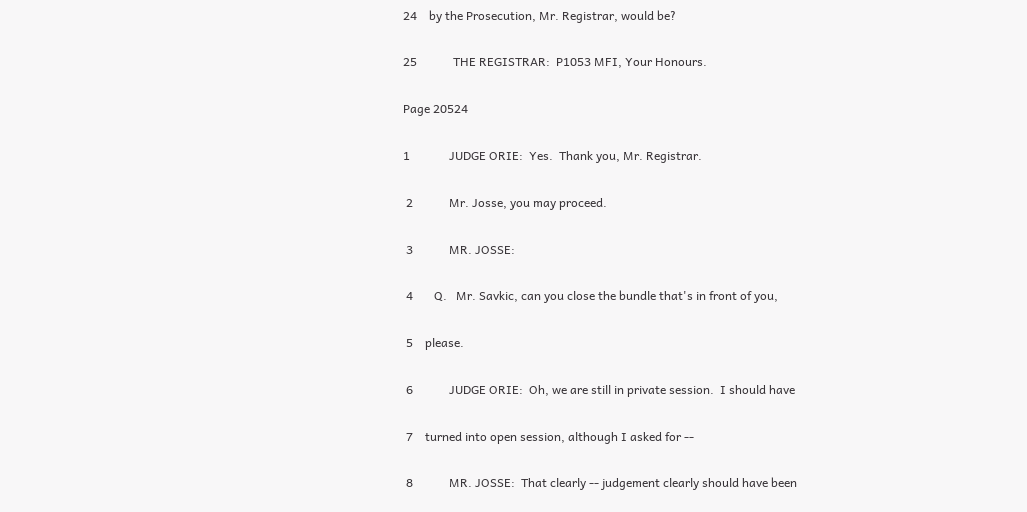24    by the Prosecution, Mr. Registrar, would be?

25            THE REGISTRAR:  P1053 MFI, Your Honours.

Page 20524

1             JUDGE ORIE:  Yes.  Thank you, Mr. Registrar.

 2            Mr. Josse, you may proceed.

 3            MR. JOSSE:

 4       Q.   Mr. Savkic, can you close the bundle that's in front of you,

 5    please.

 6            JUDGE ORIE:  Oh, we are still in private session.  I should have

 7    turned into open session, although I asked for --

 8            MR. JOSSE:  That clearly -- judgement clearly should have been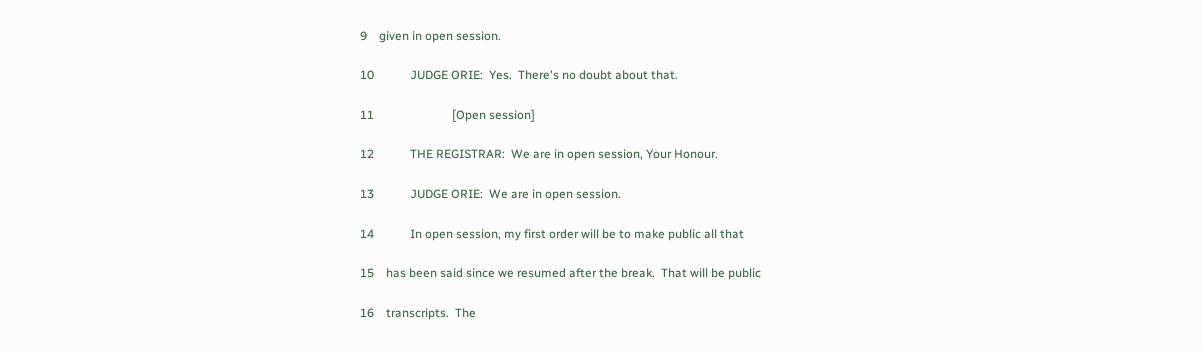9    given in open session.

10            JUDGE ORIE:  Yes.  There's no doubt about that.

11                          [Open session]

12            THE REGISTRAR:  We are in open session, Your Honour.

13            JUDGE ORIE:  We are in open session.

14            In open session, my first order will be to make public all that

15    has been said since we resumed after the break.  That will be public

16    transcripts.  The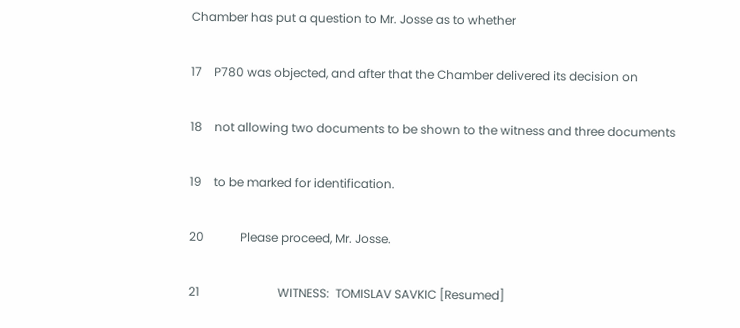Chamber has put a question to Mr. Josse as to whether

17    P780 was objected, and after that the Chamber delivered its decision on

18    not allowing two documents to be shown to the witness and three documents

19    to be marked for identification.

20            Please proceed, Mr. Josse.

21                          WITNESS:  TOMISLAV SAVKIC [Resumed]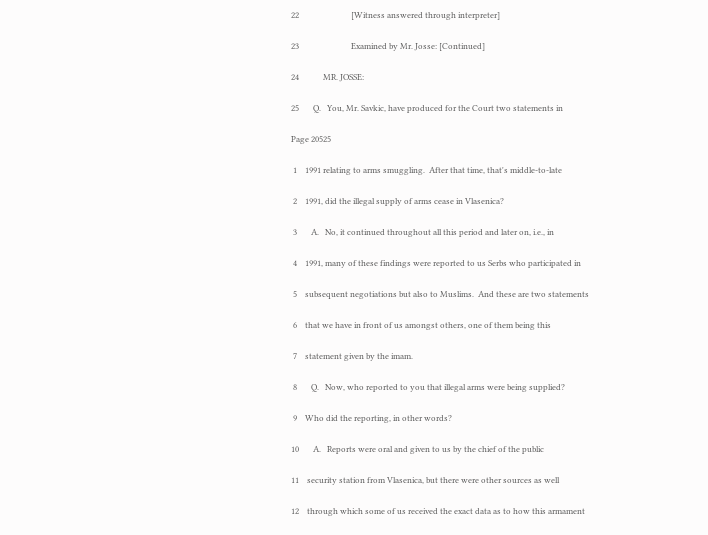22                          [Witness answered through interpreter]

23                          Examined by Mr. Josse: [Continued]

24            MR. JOSSE:

25       Q.   You, Mr. Savkic, have produced for the Court two statements in

Page 20525

 1    1991 relating to arms smuggling.  After that time, that's middle-to-late

 2    1991, did the illegal supply of arms cease in Vlasenica?

 3       A.   No, it continued throughout all this period and later on, i.e., in

 4    1991, many of these findings were reported to us Serbs who participated in

 5    subsequent negotiations but also to Muslims.  And these are two statements

 6    that we have in front of us amongst others, one of them being this

 7    statement given by the imam.

 8       Q.   Now, who reported to you that illegal arms were being supplied?

 9    Who did the reporting, in other words?

10       A.   Reports were oral and given to us by the chief of the public

11    security station from Vlasenica, but there were other sources as well

12    through which some of us received the exact data as to how this armament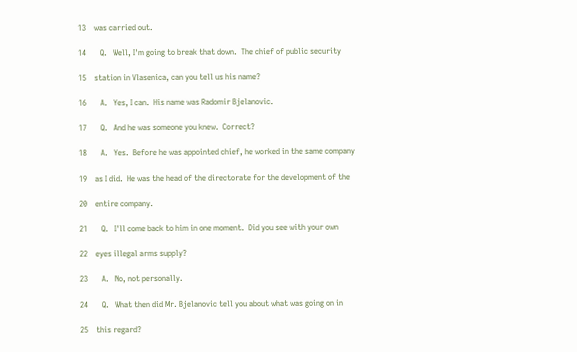13    was carried out.

14       Q.   Well, I'm going to break that down.  The chief of public security

15    station in Vlasenica, can you tell us his name?

16       A.   Yes, I can.  His name was Radomir Bjelanovic.

17       Q.   And he was someone you knew.  Correct?

18       A.   Yes.  Before he was appointed chief, he worked in the same company

19    as I did.  He was the head of the directorate for the development of the

20    entire company.

21       Q.   I'll come back to him in one moment.  Did you see with your own

22    eyes illegal arms supply?

23       A.   No, not personally.

24       Q.   What then did Mr. Bjelanovic tell you about what was going on in

25    this regard?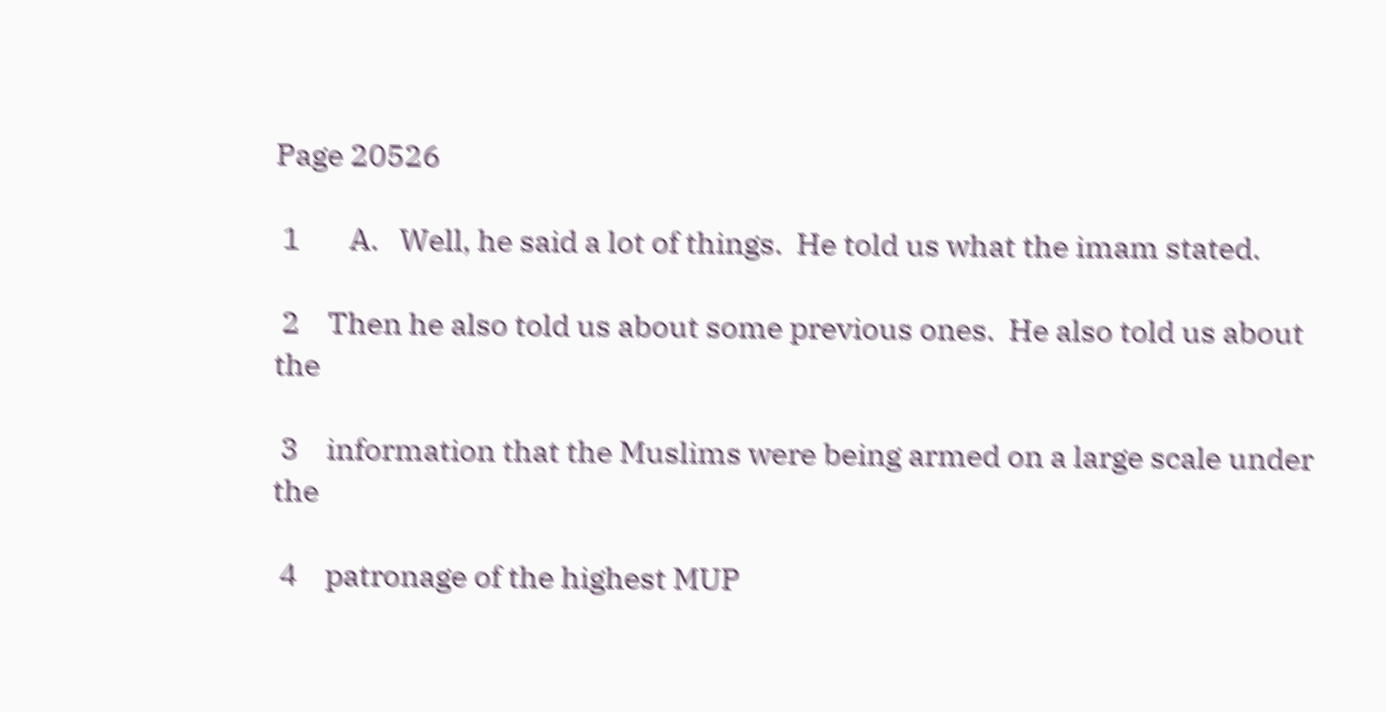Page 20526

 1       A.   Well, he said a lot of things.  He told us what the imam stated.

 2    Then he also told us about some previous ones.  He also told us about the

 3    information that the Muslims were being armed on a large scale under the

 4    patronage of the highest MUP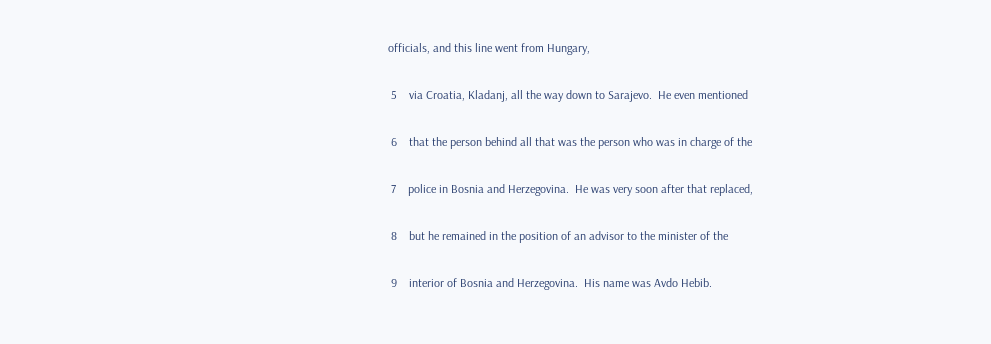officials, and this line went from Hungary,

 5    via Croatia, Kladanj, all the way down to Sarajevo.  He even mentioned

 6    that the person behind all that was the person who was in charge of the

 7    police in Bosnia and Herzegovina.  He was very soon after that replaced,

 8    but he remained in the position of an advisor to the minister of the

 9    interior of Bosnia and Herzegovina.  His name was Avdo Hebib.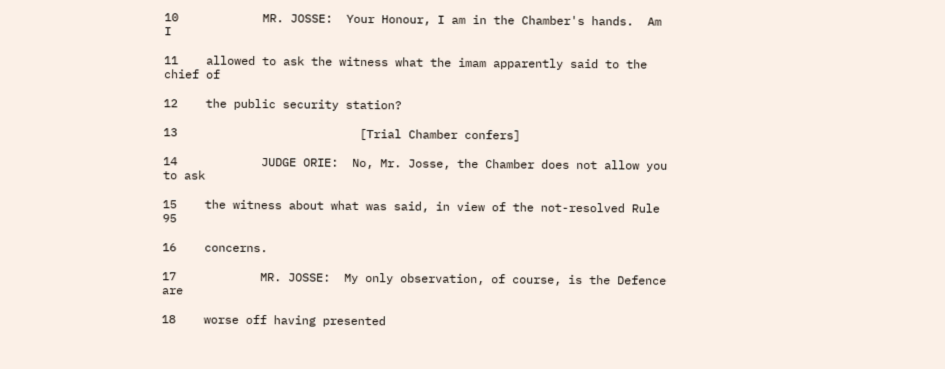10            MR. JOSSE:  Your Honour, I am in the Chamber's hands.  Am I

11    allowed to ask the witness what the imam apparently said to the chief of

12    the public security station?

13                          [Trial Chamber confers]

14            JUDGE ORIE:  No, Mr. Josse, the Chamber does not allow you to ask

15    the witness about what was said, in view of the not-resolved Rule 95

16    concerns.

17            MR. JOSSE:  My only observation, of course, is the Defence are

18    worse off having presented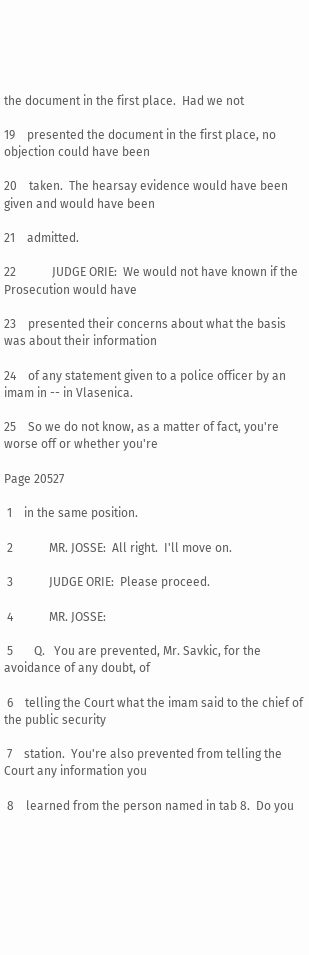the document in the first place.  Had we not

19    presented the document in the first place, no objection could have been

20    taken.  The hearsay evidence would have been given and would have been

21    admitted.

22            JUDGE ORIE:  We would not have known if the Prosecution would have

23    presented their concerns about what the basis was about their information

24    of any statement given to a police officer by an imam in -- in Vlasenica.

25    So we do not know, as a matter of fact, you're worse off or whether you're

Page 20527

 1    in the same position.

 2            MR. JOSSE:  All right.  I'll move on.

 3            JUDGE ORIE:  Please proceed.

 4            MR. JOSSE:

 5       Q.   You are prevented, Mr. Savkic, for the avoidance of any doubt, of

 6    telling the Court what the imam said to the chief of the public security

 7    station.  You're also prevented from telling the Court any information you

 8    learned from the person named in tab 8.  Do you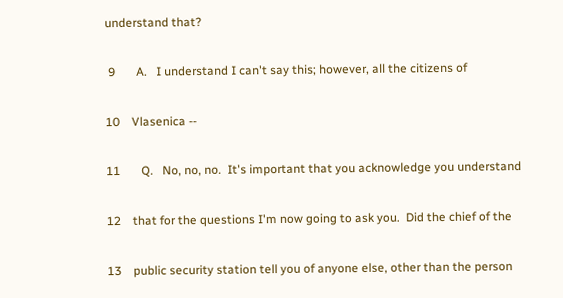understand that?

 9       A.   I understand I can't say this; however, all the citizens of

10    Vlasenica --

11       Q.   No, no, no.  It's important that you acknowledge you understand

12    that for the questions I'm now going to ask you.  Did the chief of the

13    public security station tell you of anyone else, other than the person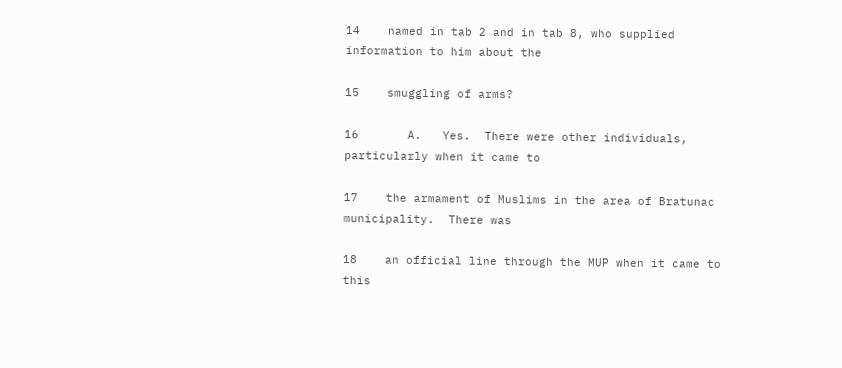14    named in tab 2 and in tab 8, who supplied information to him about the

15    smuggling of arms?

16       A.   Yes.  There were other individuals, particularly when it came to

17    the armament of Muslims in the area of Bratunac municipality.  There was

18    an official line through the MUP when it came to this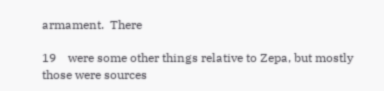armament.  There

19    were some other things relative to Zepa, but mostly those were sources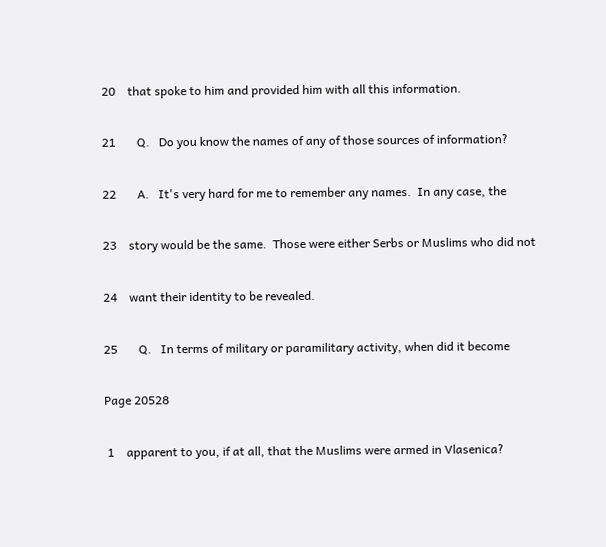20    that spoke to him and provided him with all this information.

21       Q.   Do you know the names of any of those sources of information?

22       A.   It's very hard for me to remember any names.  In any case, the

23    story would be the same.  Those were either Serbs or Muslims who did not

24    want their identity to be revealed.

25       Q.   In terms of military or paramilitary activity, when did it become

Page 20528

 1    apparent to you, if at all, that the Muslims were armed in Vlasenica?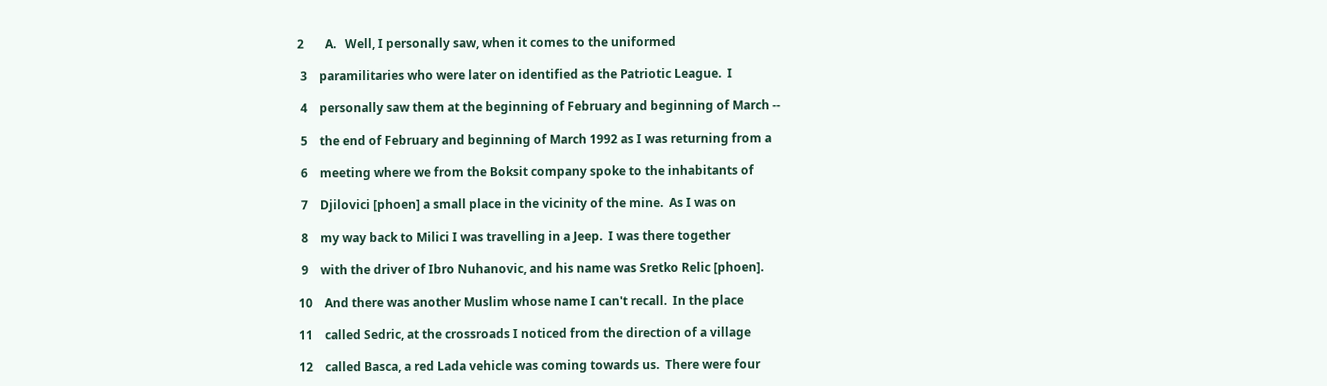2       A.   Well, I personally saw, when it comes to the uniformed

 3    paramilitaries who were later on identified as the Patriotic League.  I

 4    personally saw them at the beginning of February and beginning of March --

 5    the end of February and beginning of March 1992 as I was returning from a

 6    meeting where we from the Boksit company spoke to the inhabitants of

 7    Djilovici [phoen] a small place in the vicinity of the mine.  As I was on

 8    my way back to Milici I was travelling in a Jeep.  I was there together

 9    with the driver of Ibro Nuhanovic, and his name was Sretko Relic [phoen].

10    And there was another Muslim whose name I can't recall.  In the place

11    called Sedric, at the crossroads I noticed from the direction of a village

12    called Basca, a red Lada vehicle was coming towards us.  There were four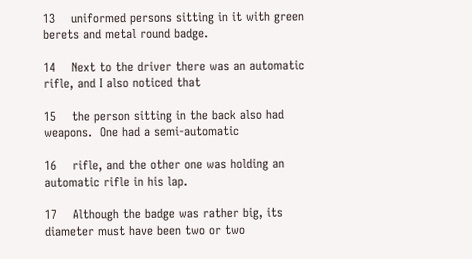13    uniformed persons sitting in it with green berets and metal round badge.

14    Next to the driver there was an automatic rifle, and I also noticed that

15    the person sitting in the back also had weapons.  One had a semi-automatic

16    rifle, and the other one was holding an automatic rifle in his lap.

17    Although the badge was rather big, its diameter must have been two or two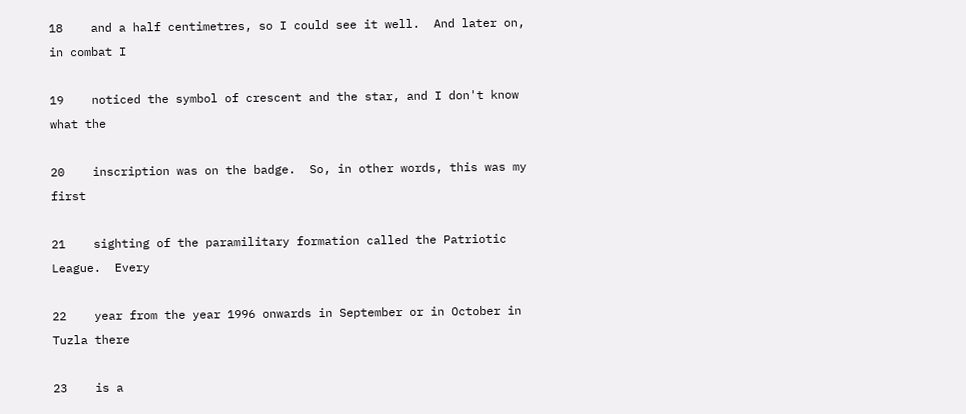18    and a half centimetres, so I could see it well.  And later on, in combat I

19    noticed the symbol of crescent and the star, and I don't know what the

20    inscription was on the badge.  So, in other words, this was my first

21    sighting of the paramilitary formation called the Patriotic League.  Every

22    year from the year 1996 onwards in September or in October in Tuzla there

23    is a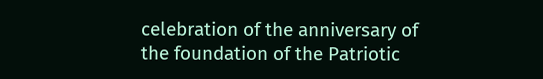celebration of the anniversary of the foundation of the Patriotic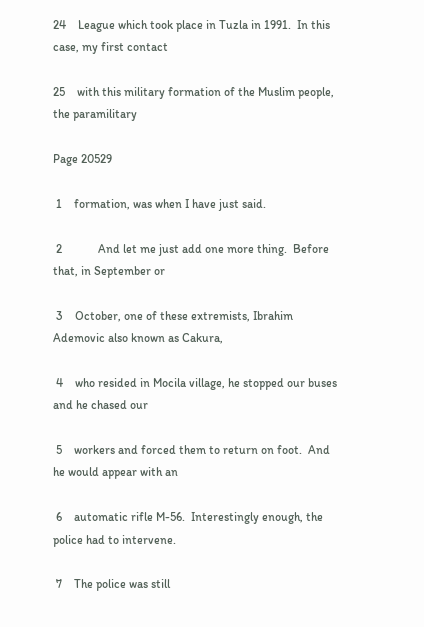24    League which took place in Tuzla in 1991.  In this case, my first contact

25    with this military formation of the Muslim people, the paramilitary

Page 20529

 1    formation, was when I have just said.

 2            And let me just add one more thing.  Before that, in September or

 3    October, one of these extremists, Ibrahim Ademovic also known as Cakura,

 4    who resided in Mocila village, he stopped our buses and he chased our

 5    workers and forced them to return on foot.  And he would appear with an

 6    automatic rifle M-56.  Interestingly enough, the police had to intervene.

 7    The police was still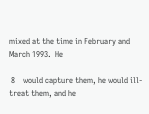mixed at the time in February and March 1993.  He

 8    would capture them, he would ill-treat them, and he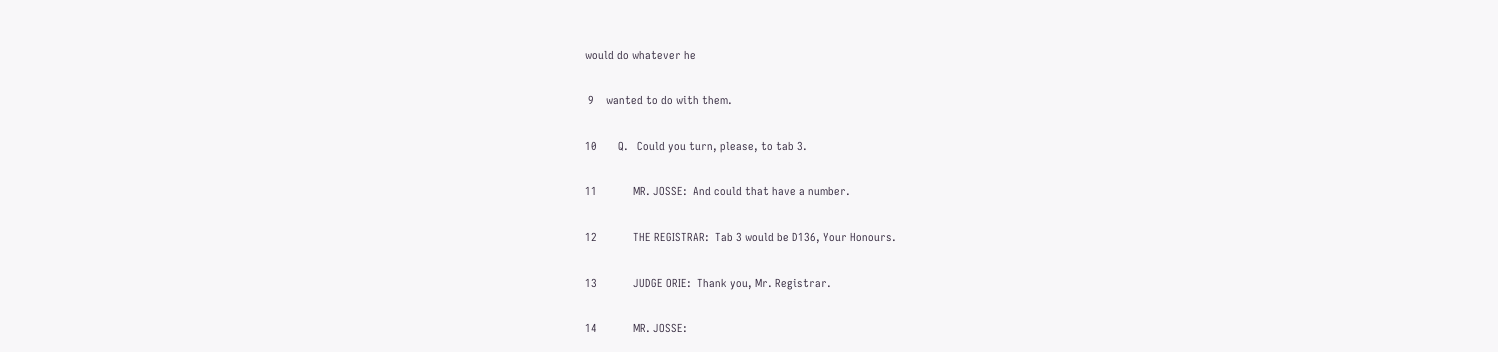would do whatever he

 9    wanted to do with them.

10       Q.   Could you turn, please, to tab 3.

11            MR. JOSSE:  And could that have a number.

12            THE REGISTRAR:  Tab 3 would be D136, Your Honours.

13            JUDGE ORIE:  Thank you, Mr. Registrar.

14            MR. JOSSE: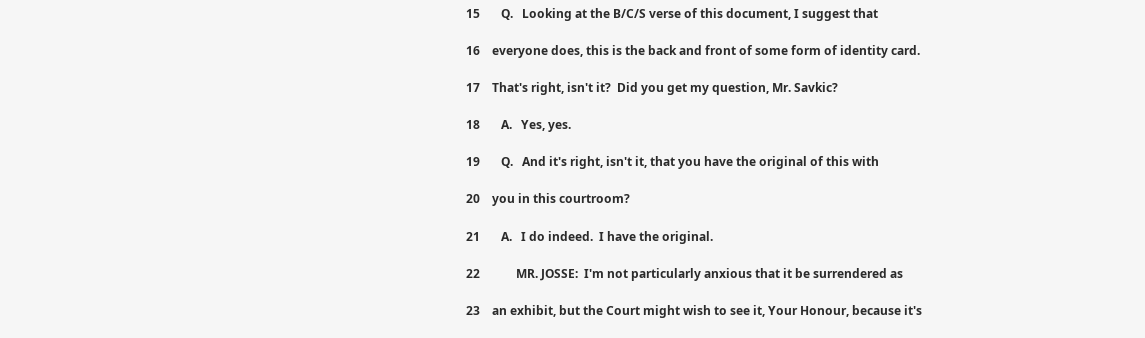15       Q.   Looking at the B/C/S verse of this document, I suggest that

16    everyone does, this is the back and front of some form of identity card.

17    That's right, isn't it?  Did you get my question, Mr. Savkic?

18       A.   Yes, yes.

19       Q.   And it's right, isn't it, that you have the original of this with

20    you in this courtroom?

21       A.   I do indeed.  I have the original.

22            MR. JOSSE:  I'm not particularly anxious that it be surrendered as

23    an exhibit, but the Court might wish to see it, Your Honour, because it's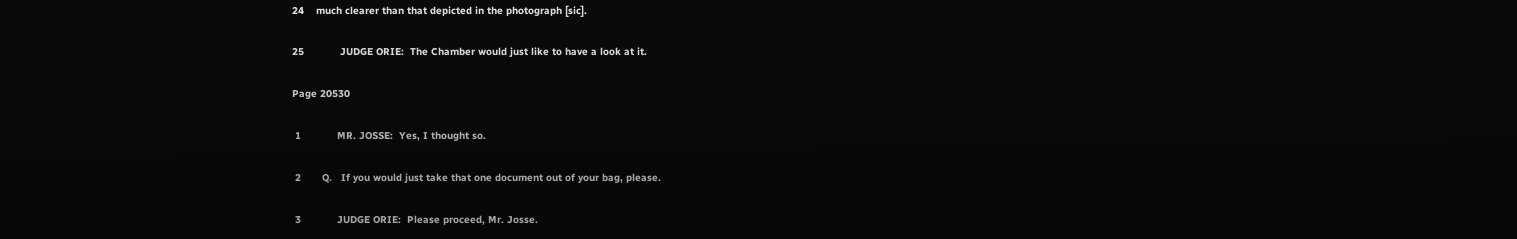24    much clearer than that depicted in the photograph [sic].

25            JUDGE ORIE:  The Chamber would just like to have a look at it.

Page 20530

 1            MR. JOSSE:  Yes, I thought so.

 2       Q.   If you would just take that one document out of your bag, please.

 3            JUDGE ORIE:  Please proceed, Mr. Josse.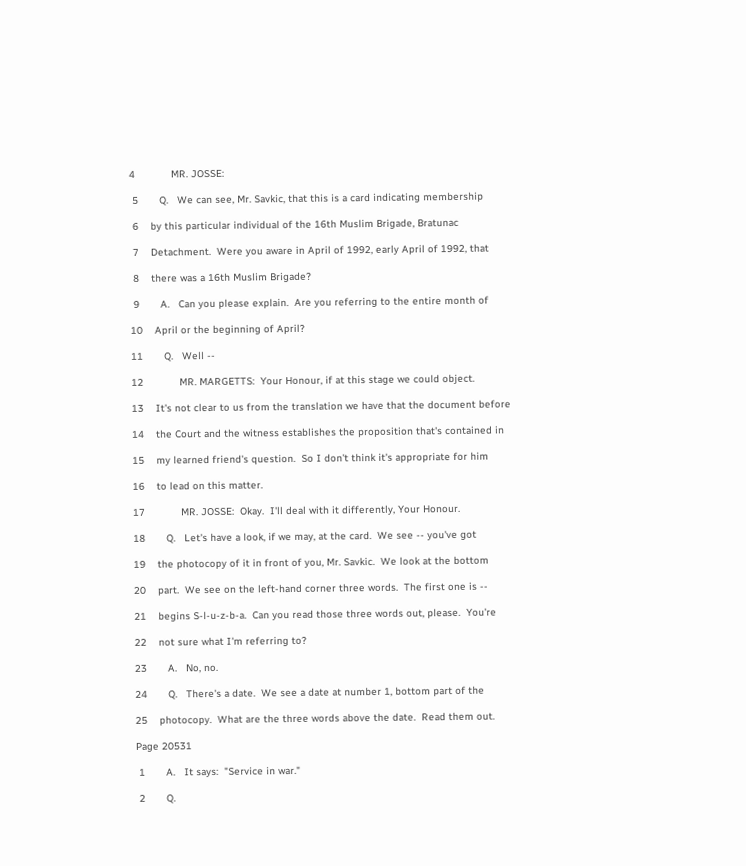4            MR. JOSSE:

 5       Q.   We can see, Mr. Savkic, that this is a card indicating membership

 6    by this particular individual of the 16th Muslim Brigade, Bratunac

 7    Detachment.  Were you aware in April of 1992, early April of 1992, that

 8    there was a 16th Muslim Brigade?

 9       A.   Can you please explain.  Are you referring to the entire month of

10    April or the beginning of April?

11       Q.   Well --

12            MR. MARGETTS:  Your Honour, if at this stage we could object.

13    It's not clear to us from the translation we have that the document before

14    the Court and the witness establishes the proposition that's contained in

15    my learned friend's question.  So I don't think it's appropriate for him

16    to lead on this matter.

17            MR. JOSSE:  Okay.  I'll deal with it differently, Your Honour.

18       Q.   Let's have a look, if we may, at the card.  We see -- you've got

19    the photocopy of it in front of you, Mr. Savkic.  We look at the bottom

20    part.  We see on the left-hand corner three words.  The first one is --

21    begins S-l-u-z-b-a.  Can you read those three words out, please.  You're

22    not sure what I'm referring to?

23       A.   No, no.

24       Q.   There's a date.  We see a date at number 1, bottom part of the

25    photocopy.  What are the three words above the date.  Read them out.

Page 20531

 1       A.   It says:  "Service in war."

 2       Q.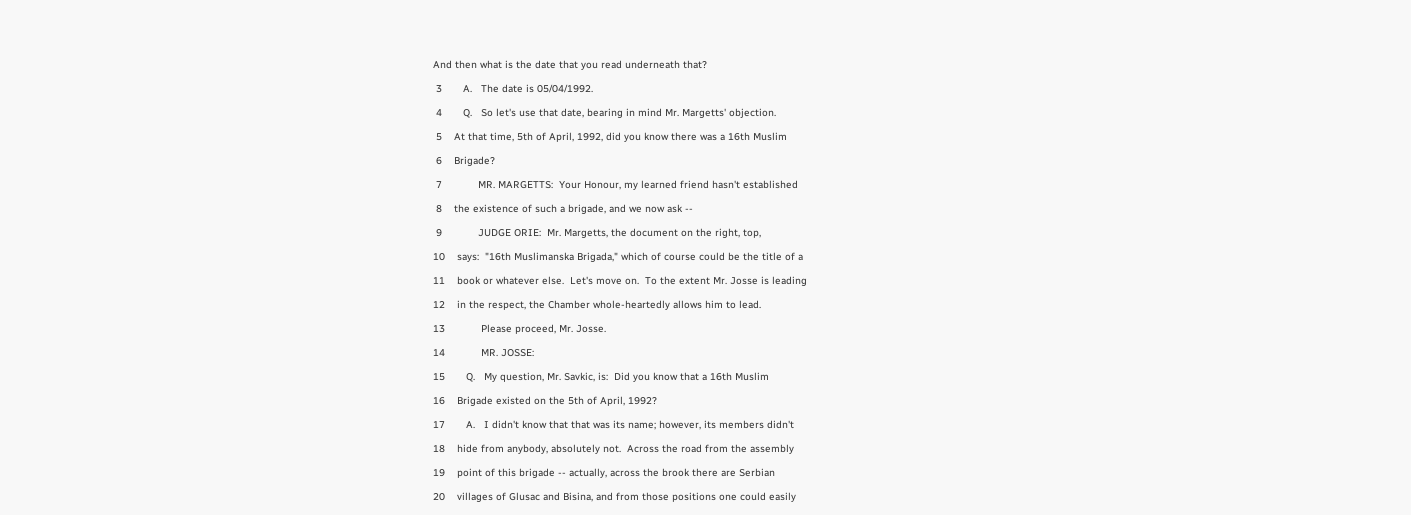And then what is the date that you read underneath that?

 3       A.   The date is 05/04/1992.

 4       Q.   So let's use that date, bearing in mind Mr. Margetts' objection.

 5    At that time, 5th of April, 1992, did you know there was a 16th Muslim

 6    Brigade?

 7            MR. MARGETTS:  Your Honour, my learned friend hasn't established

 8    the existence of such a brigade, and we now ask --

 9            JUDGE ORIE:  Mr. Margetts, the document on the right, top,

10    says:  "16th Muslimanska Brigada," which of course could be the title of a

11    book or whatever else.  Let's move on.  To the extent Mr. Josse is leading

12    in the respect, the Chamber whole-heartedly allows him to lead.

13            Please proceed, Mr. Josse.

14            MR. JOSSE:

15       Q.   My question, Mr. Savkic, is:  Did you know that a 16th Muslim

16    Brigade existed on the 5th of April, 1992?

17       A.   I didn't know that that was its name; however, its members didn't

18    hide from anybody, absolutely not.  Across the road from the assembly

19    point of this brigade -- actually, across the brook there are Serbian

20    villages of Glusac and Bisina, and from those positions one could easily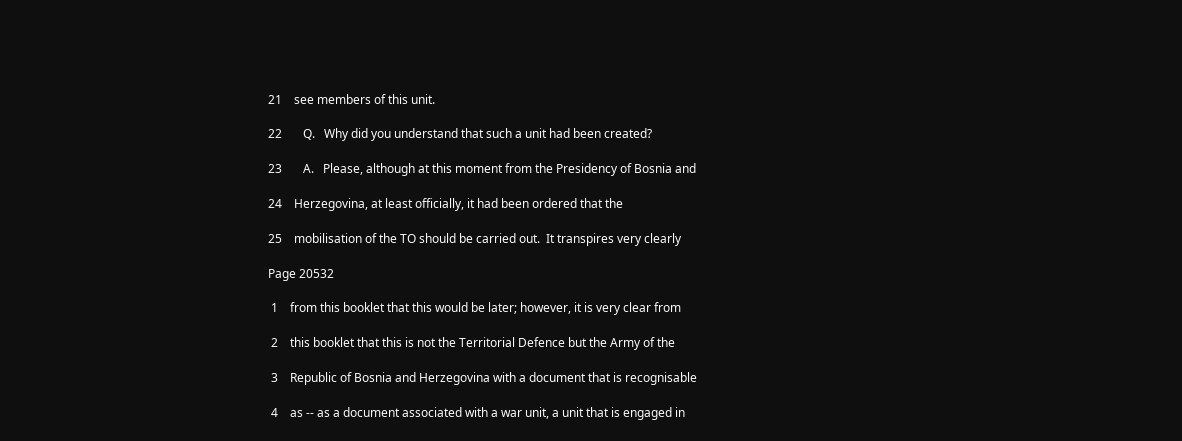21    see members of this unit.

22       Q.   Why did you understand that such a unit had been created?

23       A.   Please, although at this moment from the Presidency of Bosnia and

24    Herzegovina, at least officially, it had been ordered that the

25    mobilisation of the TO should be carried out.  It transpires very clearly

Page 20532

 1    from this booklet that this would be later; however, it is very clear from

 2    this booklet that this is not the Territorial Defence but the Army of the

 3    Republic of Bosnia and Herzegovina with a document that is recognisable

 4    as -- as a document associated with a war unit, a unit that is engaged in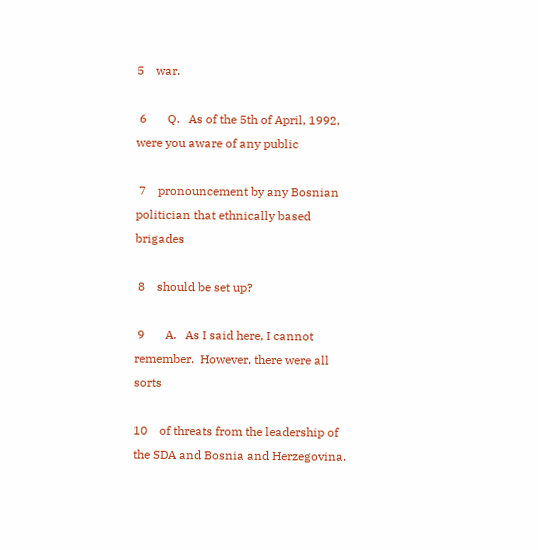5    war.

 6       Q.   As of the 5th of April, 1992, were you aware of any public

 7    pronouncement by any Bosnian politician that ethnically based brigades

 8    should be set up?

 9       A.   As I said here, I cannot remember.  However, there were all sorts

10    of threats from the leadership of the SDA and Bosnia and Herzegovina.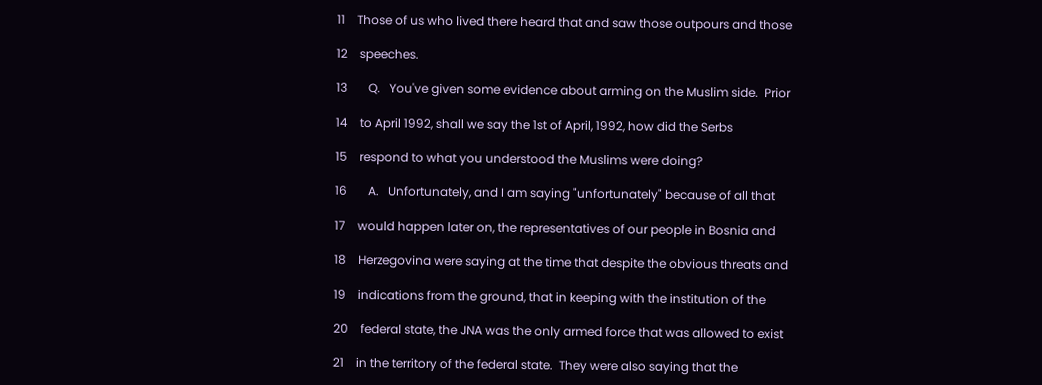11    Those of us who lived there heard that and saw those outpours and those

12    speeches.

13       Q.   You've given some evidence about arming on the Muslim side.  Prior

14    to April 1992, shall we say the 1st of April, 1992, how did the Serbs

15    respond to what you understood the Muslims were doing?

16       A.   Unfortunately, and I am saying "unfortunately" because of all that

17    would happen later on, the representatives of our people in Bosnia and

18    Herzegovina were saying at the time that despite the obvious threats and

19    indications from the ground, that in keeping with the institution of the

20    federal state, the JNA was the only armed force that was allowed to exist

21    in the territory of the federal state.  They were also saying that the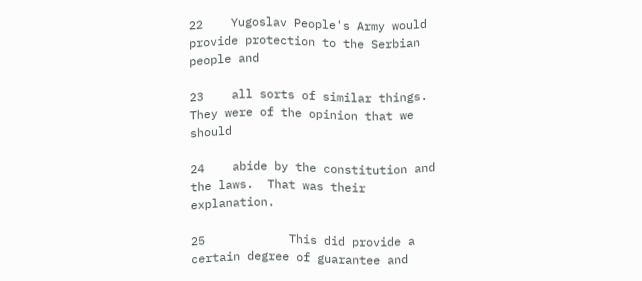22    Yugoslav People's Army would provide protection to the Serbian people and

23    all sorts of similar things.  They were of the opinion that we should

24    abide by the constitution and the laws.  That was their explanation.

25            This did provide a certain degree of guarantee and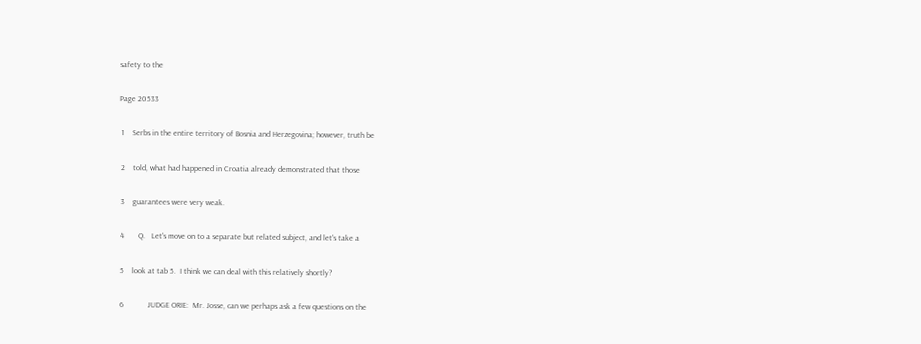safety to the

Page 20533

 1    Serbs in the entire territory of Bosnia and Herzegovina; however, truth be

 2    told, what had happened in Croatia already demonstrated that those

 3    guarantees were very weak.

 4       Q.   Let's move on to a separate but related subject, and let's take a

 5    look at tab 5.  I think we can deal with this relatively shortly?

 6            JUDGE ORIE:  Mr. Josse, can we perhaps ask a few questions on the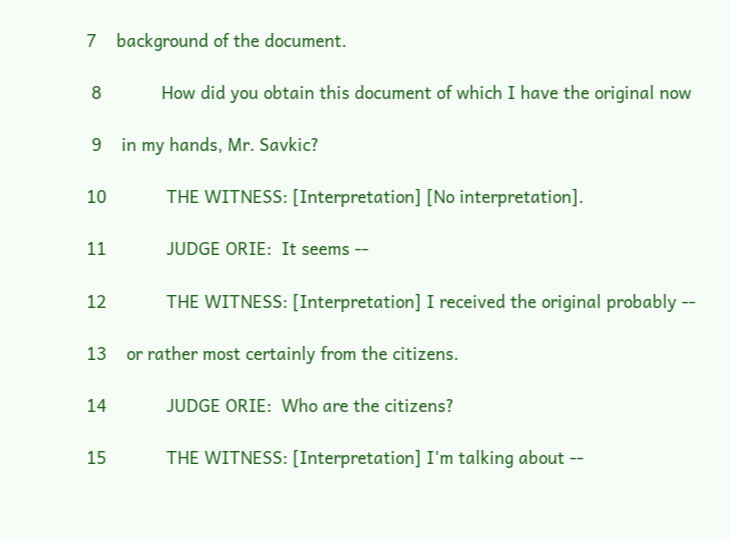7    background of the document.

 8            How did you obtain this document of which I have the original now

 9    in my hands, Mr. Savkic?

10            THE WITNESS: [Interpretation] [No interpretation].

11            JUDGE ORIE:  It seems --

12            THE WITNESS: [Interpretation] I received the original probably --

13    or rather most certainly from the citizens.

14            JUDGE ORIE:  Who are the citizens?

15            THE WITNESS: [Interpretation] I'm talking about --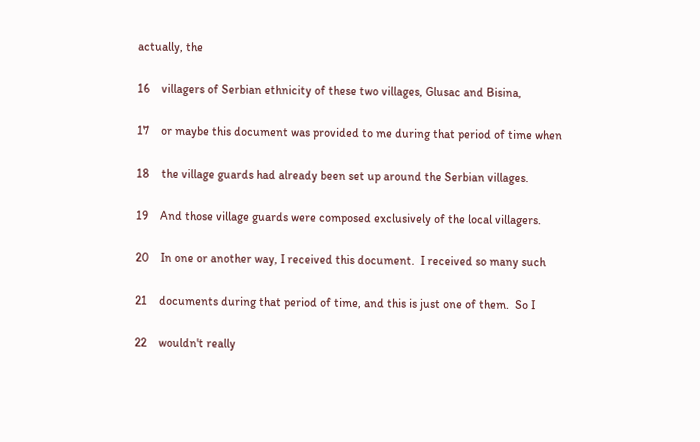actually, the

16    villagers of Serbian ethnicity of these two villages, Glusac and Bisina,

17    or maybe this document was provided to me during that period of time when

18    the village guards had already been set up around the Serbian villages.

19    And those village guards were composed exclusively of the local villagers.

20    In one or another way, I received this document.  I received so many such

21    documents during that period of time, and this is just one of them.  So I

22    wouldn't really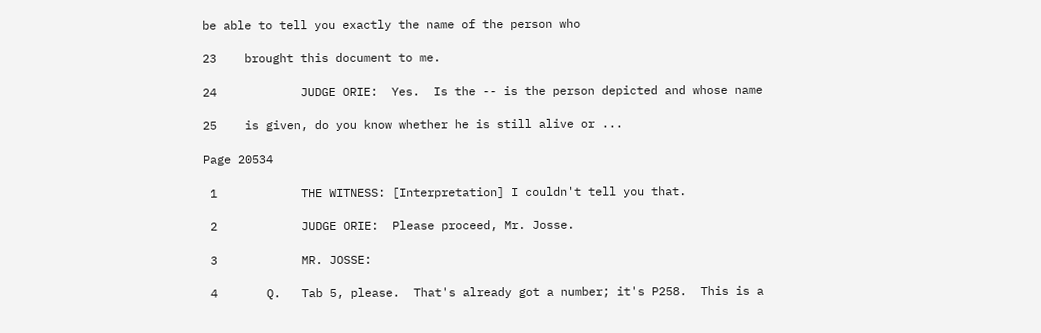be able to tell you exactly the name of the person who

23    brought this document to me.

24            JUDGE ORIE:  Yes.  Is the -- is the person depicted and whose name

25    is given, do you know whether he is still alive or ...

Page 20534

 1            THE WITNESS: [Interpretation] I couldn't tell you that.

 2            JUDGE ORIE:  Please proceed, Mr. Josse.

 3            MR. JOSSE:

 4       Q.   Tab 5, please.  That's already got a number; it's P258.  This is a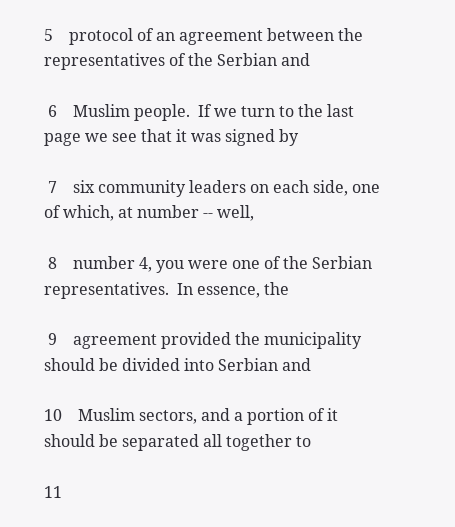5    protocol of an agreement between the representatives of the Serbian and

 6    Muslim people.  If we turn to the last page we see that it was signed by

 7    six community leaders on each side, one of which, at number -- well,

 8    number 4, you were one of the Serbian representatives.  In essence, the

 9    agreement provided the municipality should be divided into Serbian and

10    Muslim sectors, and a portion of it should be separated all together to

11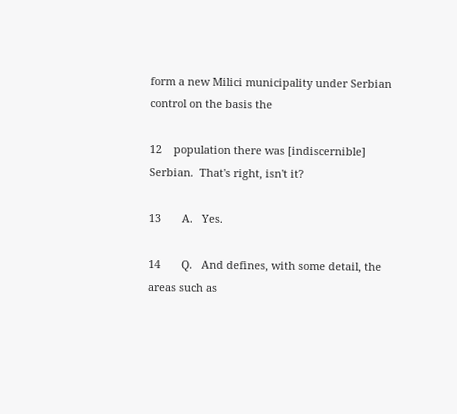form a new Milici municipality under Serbian control on the basis the

12    population there was [indiscernible] Serbian.  That's right, isn't it?

13       A.   Yes.

14       Q.   And defines, with some detail, the areas such as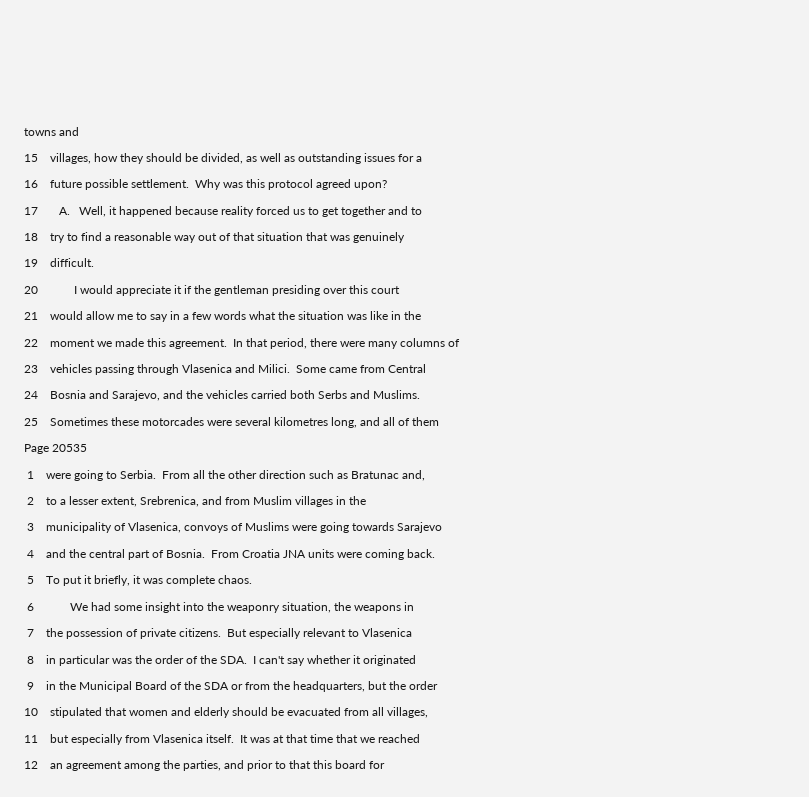towns and

15    villages, how they should be divided, as well as outstanding issues for a

16    future possible settlement.  Why was this protocol agreed upon?

17       A.   Well, it happened because reality forced us to get together and to

18    try to find a reasonable way out of that situation that was genuinely

19    difficult.

20            I would appreciate it if the gentleman presiding over this court

21    would allow me to say in a few words what the situation was like in the

22    moment we made this agreement.  In that period, there were many columns of

23    vehicles passing through Vlasenica and Milici.  Some came from Central

24    Bosnia and Sarajevo, and the vehicles carried both Serbs and Muslims.

25    Sometimes these motorcades were several kilometres long, and all of them

Page 20535

 1    were going to Serbia.  From all the other direction such as Bratunac and,

 2    to a lesser extent, Srebrenica, and from Muslim villages in the

 3    municipality of Vlasenica, convoys of Muslims were going towards Sarajevo

 4    and the central part of Bosnia.  From Croatia JNA units were coming back.

 5    To put it briefly, it was complete chaos.

 6            We had some insight into the weaponry situation, the weapons in

 7    the possession of private citizens.  But especially relevant to Vlasenica

 8    in particular was the order of the SDA.  I can't say whether it originated

 9    in the Municipal Board of the SDA or from the headquarters, but the order

10    stipulated that women and elderly should be evacuated from all villages,

11    but especially from Vlasenica itself.  It was at that time that we reached

12    an agreement among the parties, and prior to that this board for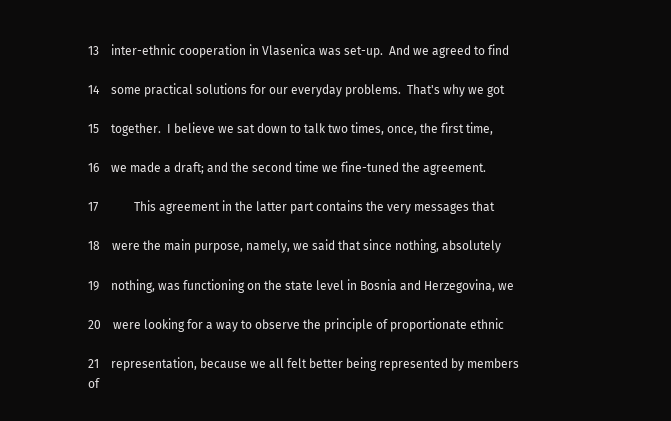13    inter-ethnic cooperation in Vlasenica was set-up.  And we agreed to find

14    some practical solutions for our everyday problems.  That's why we got

15    together.  I believe we sat down to talk two times, once, the first time,

16    we made a draft; and the second time we fine-tuned the agreement.

17            This agreement in the latter part contains the very messages that

18    were the main purpose, namely, we said that since nothing, absolutely

19    nothing, was functioning on the state level in Bosnia and Herzegovina, we

20    were looking for a way to observe the principle of proportionate ethnic

21    representation, because we all felt better being represented by members of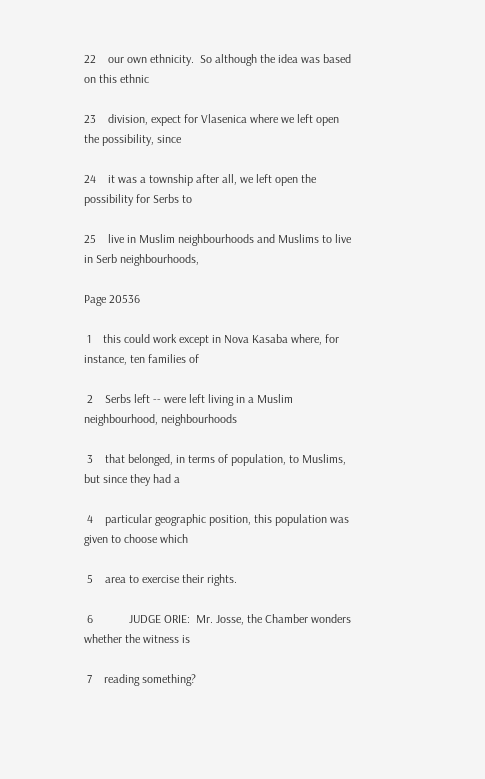22    our own ethnicity.  So although the idea was based on this ethnic

23    division, expect for Vlasenica where we left open the possibility, since

24    it was a township after all, we left open the possibility for Serbs to

25    live in Muslim neighbourhoods and Muslims to live in Serb neighbourhoods,

Page 20536

 1    this could work except in Nova Kasaba where, for instance, ten families of

 2    Serbs left -- were left living in a Muslim neighbourhood, neighbourhoods

 3    that belonged, in terms of population, to Muslims, but since they had a

 4    particular geographic position, this population was given to choose which

 5    area to exercise their rights.

 6            JUDGE ORIE:  Mr. Josse, the Chamber wonders whether the witness is

 7    reading something?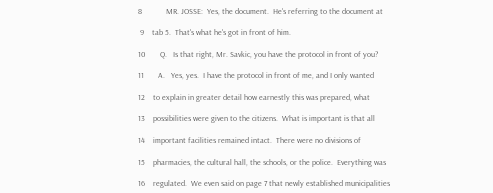8            MR. JOSSE:  Yes, the document.  He's referring to the document at

 9    tab 5.  That's what he's got in front of him.

10       Q.   Is that right, Mr. Savkic, you have the protocol in front of you?

11       A.   Yes, yes.  I have the protocol in front of me, and I only wanted

12    to explain in greater detail how earnestly this was prepared, what

13    possibilities were given to the citizens.  What is important is that all

14    important facilities remained intact.  There were no divisions of

15    pharmacies, the cultural hall, the schools, or the police.  Everything was

16    regulated.  We even said on page 7 that newly established municipalities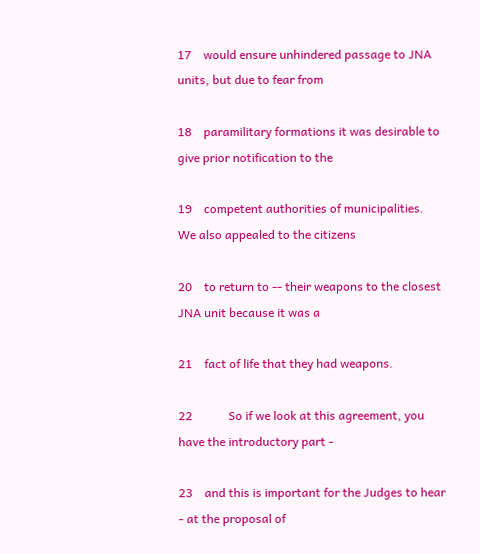17    would ensure unhindered passage to JNA units, but due to fear from

18    paramilitary formations it was desirable to give prior notification to the

19    competent authorities of municipalities.  We also appealed to the citizens

20    to return to -- their weapons to the closest JNA unit because it was a

21    fact of life that they had weapons.

22            So if we look at this agreement, you have the introductory part -

23    and this is important for the Judges to hear - at the proposal of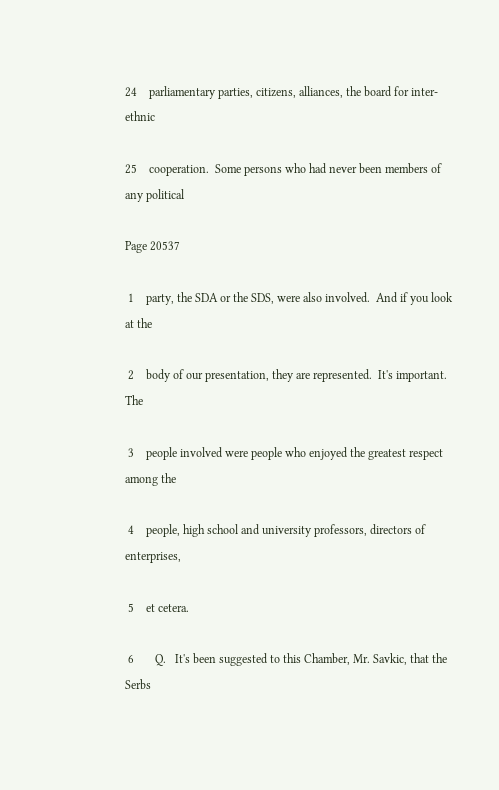24    parliamentary parties, citizens, alliances, the board for inter-ethnic

25    cooperation.  Some persons who had never been members of any political

Page 20537

 1    party, the SDA or the SDS, were also involved.  And if you look at the

 2    body of our presentation, they are represented.  It's important.  The

 3    people involved were people who enjoyed the greatest respect among the

 4    people, high school and university professors, directors of enterprises,

 5    et cetera.

 6       Q.   It's been suggested to this Chamber, Mr. Savkic, that the Serbs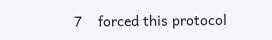7    forced this protocol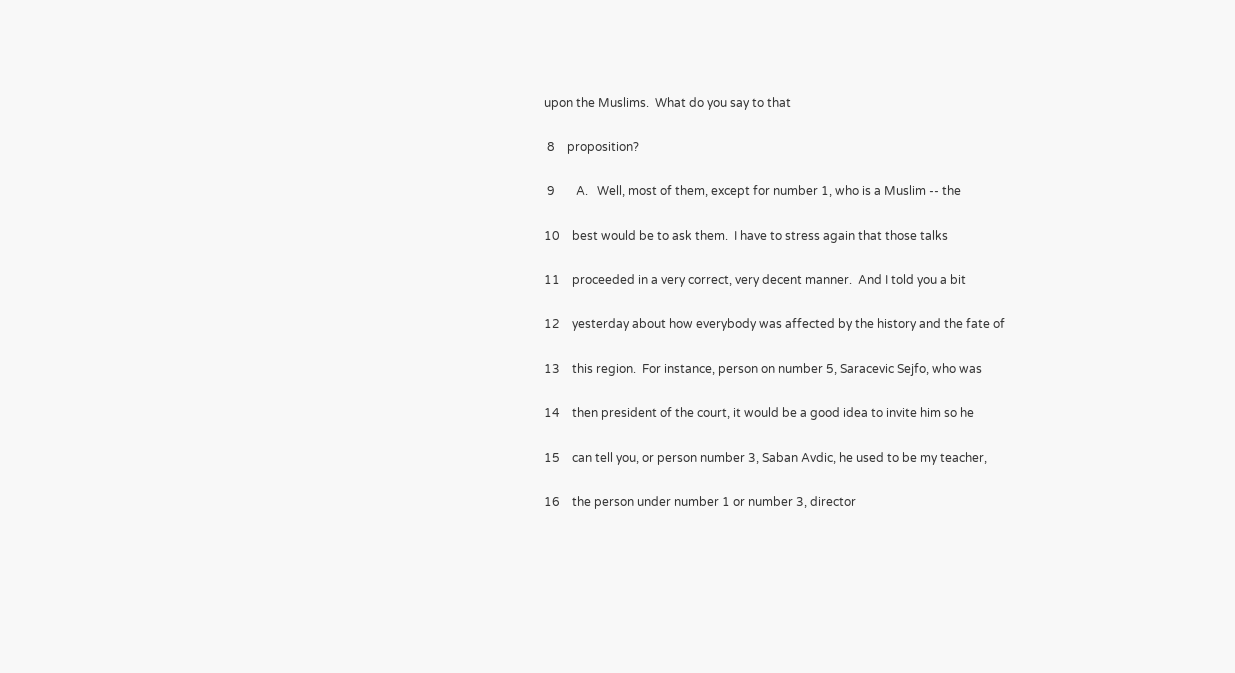upon the Muslims.  What do you say to that

 8    proposition?

 9       A.   Well, most of them, except for number 1, who is a Muslim -- the

10    best would be to ask them.  I have to stress again that those talks

11    proceeded in a very correct, very decent manner.  And I told you a bit

12    yesterday about how everybody was affected by the history and the fate of

13    this region.  For instance, person on number 5, Saracevic Sejfo, who was

14    then president of the court, it would be a good idea to invite him so he

15    can tell you, or person number 3, Saban Avdic, he used to be my teacher,

16    the person under number 1 or number 3, director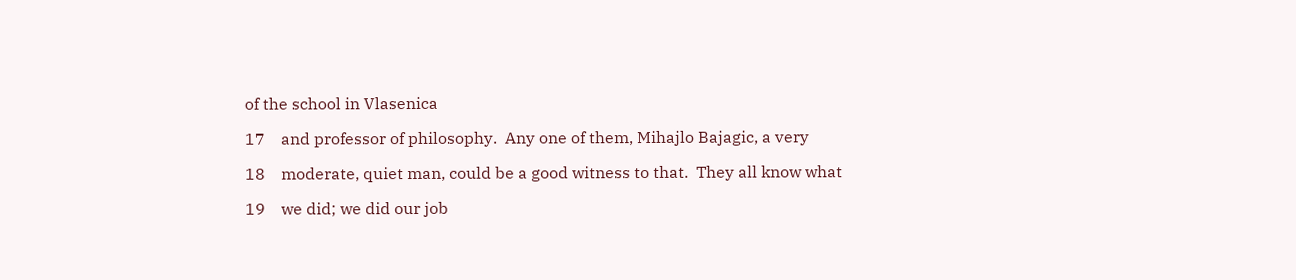of the school in Vlasenica

17    and professor of philosophy.  Any one of them, Mihajlo Bajagic, a very

18    moderate, quiet man, could be a good witness to that.  They all know what

19    we did; we did our job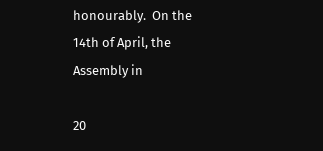honourably.  On the 14th of April, the Assembly in

20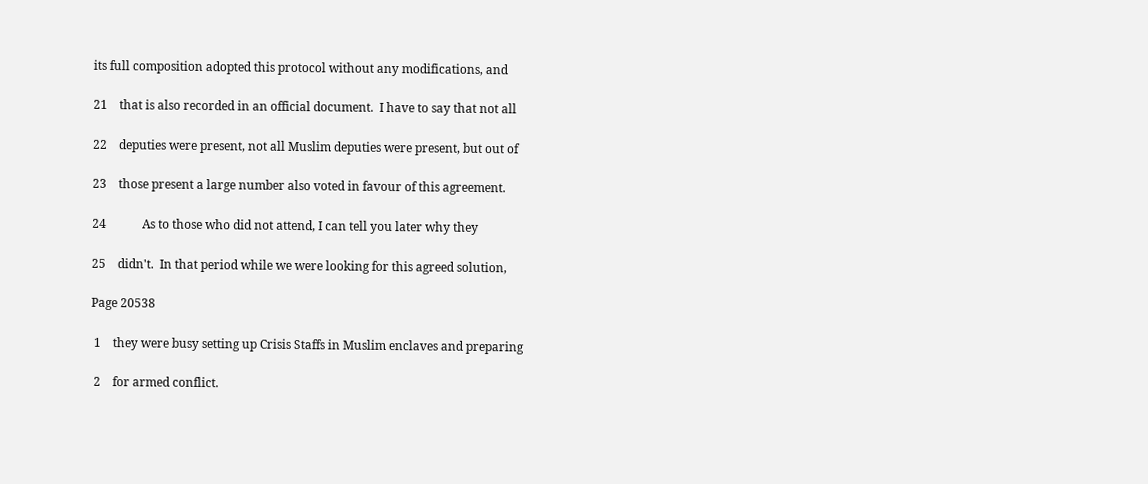its full composition adopted this protocol without any modifications, and

21    that is also recorded in an official document.  I have to say that not all

22    deputies were present, not all Muslim deputies were present, but out of

23    those present a large number also voted in favour of this agreement.

24            As to those who did not attend, I can tell you later why they

25    didn't.  In that period while we were looking for this agreed solution,

Page 20538

 1    they were busy setting up Crisis Staffs in Muslim enclaves and preparing

 2    for armed conflict.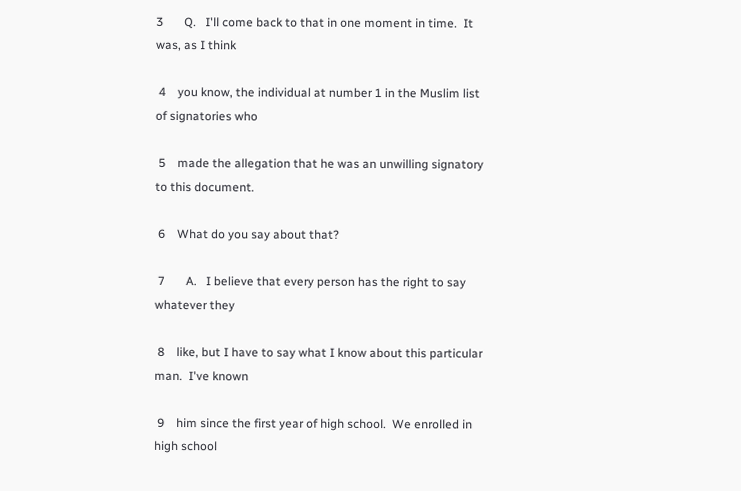3       Q.   I'll come back to that in one moment in time.  It was, as I think

 4    you know, the individual at number 1 in the Muslim list of signatories who

 5    made the allegation that he was an unwilling signatory to this document.

 6    What do you say about that?

 7       A.   I believe that every person has the right to say whatever they

 8    like, but I have to say what I know about this particular man.  I've known

 9    him since the first year of high school.  We enrolled in high school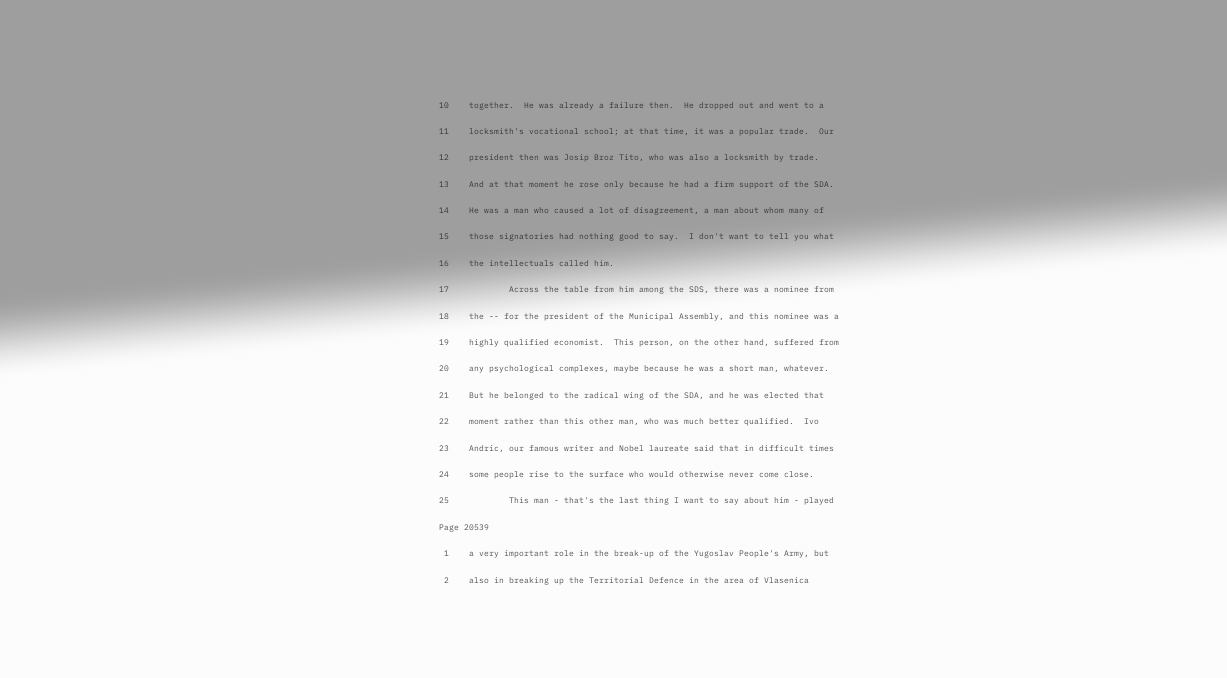10    together.  He was already a failure then.  He dropped out and went to a

11    locksmith's vocational school; at that time, it was a popular trade.  Our

12    president then was Josip Broz Tito, who was also a locksmith by trade.

13    And at that moment he rose only because he had a firm support of the SDA.

14    He was a man who caused a lot of disagreement, a man about whom many of

15    those signatories had nothing good to say.  I don't want to tell you what

16    the intellectuals called him.

17            Across the table from him among the SDS, there was a nominee from

18    the -- for the president of the Municipal Assembly, and this nominee was a

19    highly qualified economist.  This person, on the other hand, suffered from

20    any psychological complexes, maybe because he was a short man, whatever.

21    But he belonged to the radical wing of the SDA, and he was elected that

22    moment rather than this other man, who was much better qualified.  Ivo

23    Andric, our famous writer and Nobel laureate said that in difficult times

24    some people rise to the surface who would otherwise never come close.

25            This man - that's the last thing I want to say about him - played

Page 20539

 1    a very important role in the break-up of the Yugoslav People's Army, but

 2    also in breaking up the Territorial Defence in the area of Vlasenica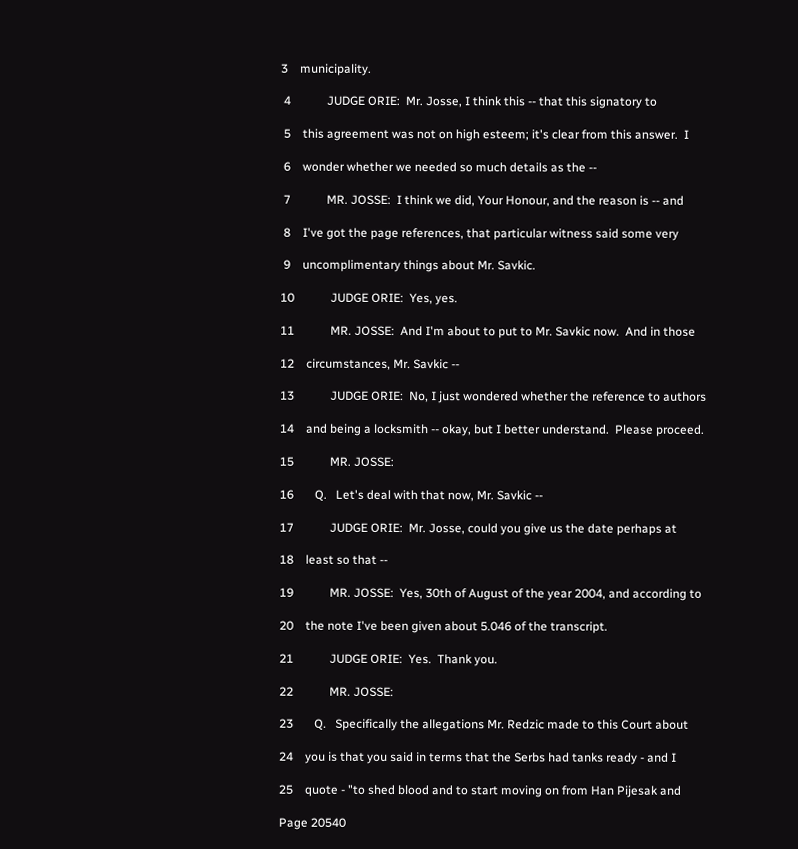3    municipality.

 4            JUDGE ORIE:  Mr. Josse, I think this -- that this signatory to

 5    this agreement was not on high esteem; it's clear from this answer.  I

 6    wonder whether we needed so much details as the --

 7            MR. JOSSE:  I think we did, Your Honour, and the reason is -- and

 8    I've got the page references, that particular witness said some very

 9    uncomplimentary things about Mr. Savkic.

10            JUDGE ORIE:  Yes, yes.

11            MR. JOSSE:  And I'm about to put to Mr. Savkic now.  And in those

12    circumstances, Mr. Savkic --

13            JUDGE ORIE:  No, I just wondered whether the reference to authors

14    and being a locksmith -- okay, but I better understand.  Please proceed.

15            MR. JOSSE:

16       Q.   Let's deal with that now, Mr. Savkic --

17            JUDGE ORIE:  Mr. Josse, could you give us the date perhaps at

18    least so that --

19            MR. JOSSE:  Yes, 30th of August of the year 2004, and according to

20    the note I've been given about 5.046 of the transcript.

21            JUDGE ORIE:  Yes.  Thank you.

22            MR. JOSSE:

23       Q.   Specifically the allegations Mr. Redzic made to this Court about

24    you is that you said in terms that the Serbs had tanks ready - and I

25    quote - "to shed blood and to start moving on from Han Pijesak and

Page 20540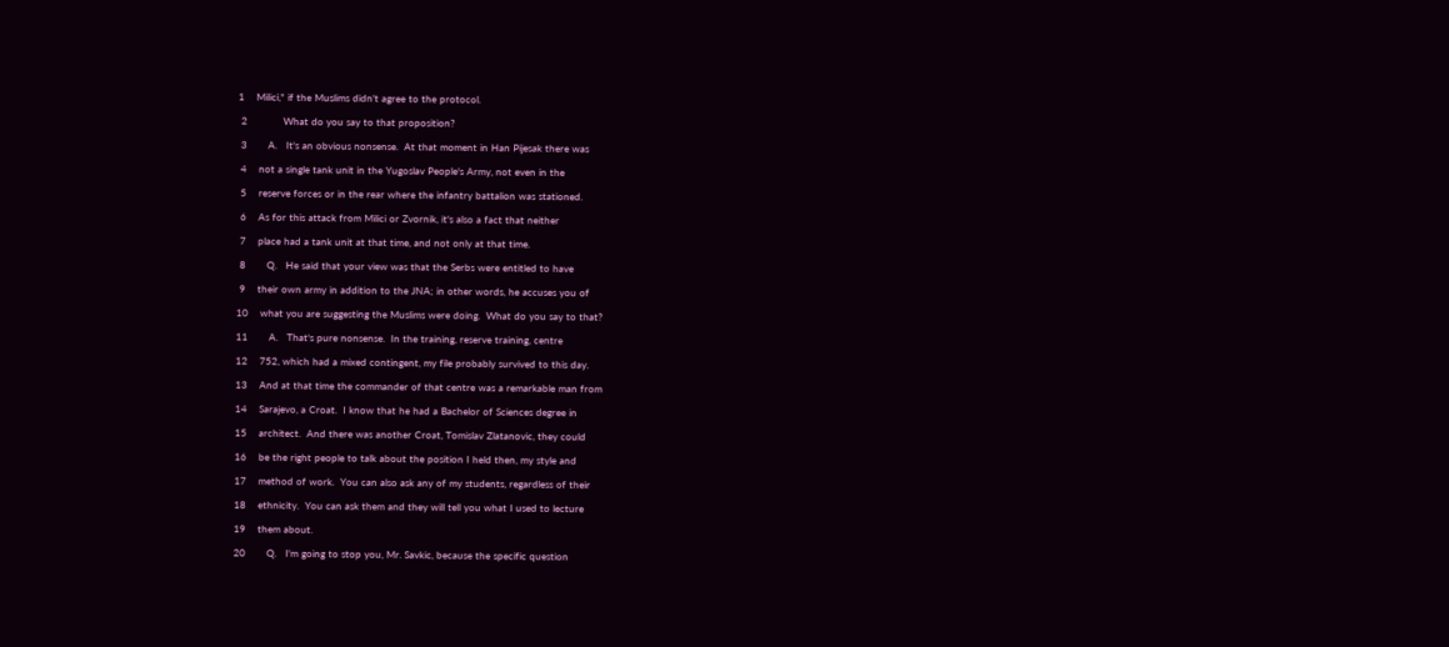1    Milici," if the Muslims didn't agree to the protocol.

 2            What do you say to that proposition?

 3       A.   It's an obvious nonsense.  At that moment in Han Pijesak there was

 4    not a single tank unit in the Yugoslav People's Army, not even in the

 5    reserve forces or in the rear where the infantry battalion was stationed.

 6    As for this attack from Milici or Zvornik, it's also a fact that neither

 7    place had a tank unit at that time, and not only at that time.

 8       Q.   He said that your view was that the Serbs were entitled to have

 9    their own army in addition to the JNA; in other words, he accuses you of

10    what you are suggesting the Muslims were doing.  What do you say to that?

11       A.   That's pure nonsense.  In the training, reserve training, centre

12    752, which had a mixed contingent, my file probably survived to this day.

13    And at that time the commander of that centre was a remarkable man from

14    Sarajevo, a Croat.  I know that he had a Bachelor of Sciences degree in

15    architect.  And there was another Croat, Tomislav Zlatanovic, they could

16    be the right people to talk about the position I held then, my style and

17    method of work.  You can also ask any of my students, regardless of their

18    ethnicity.  You can ask them and they will tell you what I used to lecture

19    them about.

20       Q.   I'm going to stop you, Mr. Savkic, because the specific question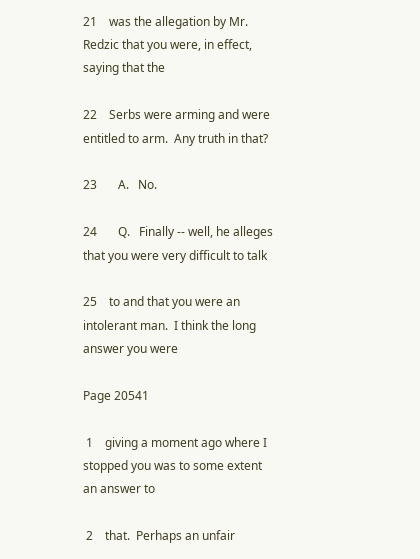21    was the allegation by Mr. Redzic that you were, in effect, saying that the

22    Serbs were arming and were entitled to arm.  Any truth in that?

23       A.   No.

24       Q.   Finally -- well, he alleges that you were very difficult to talk

25    to and that you were an intolerant man.  I think the long answer you were

Page 20541

 1    giving a moment ago where I stopped you was to some extent an answer to

 2    that.  Perhaps an unfair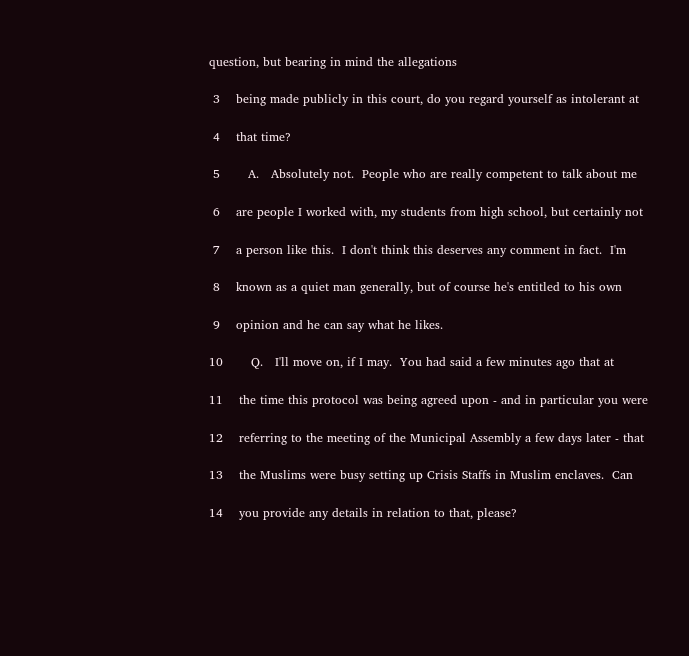question, but bearing in mind the allegations

 3    being made publicly in this court, do you regard yourself as intolerant at

 4    that time?

 5       A.   Absolutely not.  People who are really competent to talk about me

 6    are people I worked with, my students from high school, but certainly not

 7    a person like this.  I don't think this deserves any comment in fact.  I'm

 8    known as a quiet man generally, but of course he's entitled to his own

 9    opinion and he can say what he likes.

10       Q.   I'll move on, if I may.  You had said a few minutes ago that at

11    the time this protocol was being agreed upon - and in particular you were

12    referring to the meeting of the Municipal Assembly a few days later - that

13    the Muslims were busy setting up Crisis Staffs in Muslim enclaves.  Can

14    you provide any details in relation to that, please?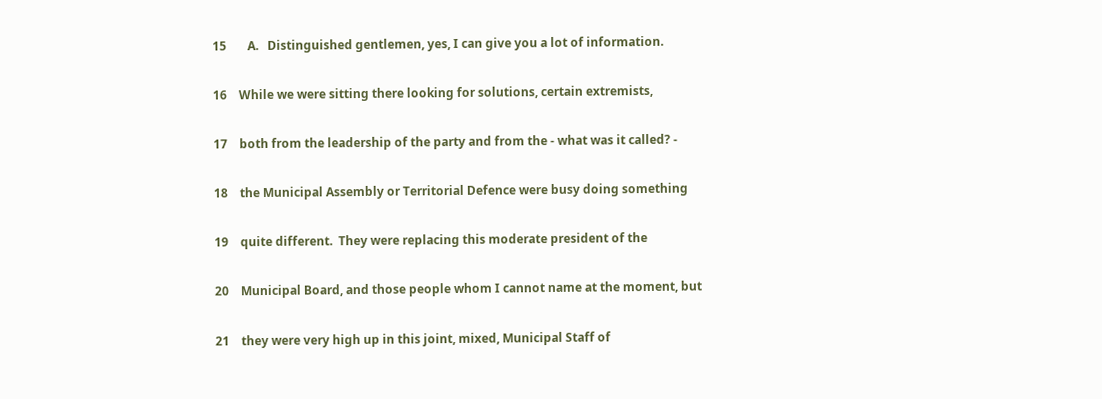15       A.   Distinguished gentlemen, yes, I can give you a lot of information.

16    While we were sitting there looking for solutions, certain extremists,

17    both from the leadership of the party and from the - what was it called? -

18    the Municipal Assembly or Territorial Defence were busy doing something

19    quite different.  They were replacing this moderate president of the

20    Municipal Board, and those people whom I cannot name at the moment, but

21    they were very high up in this joint, mixed, Municipal Staff of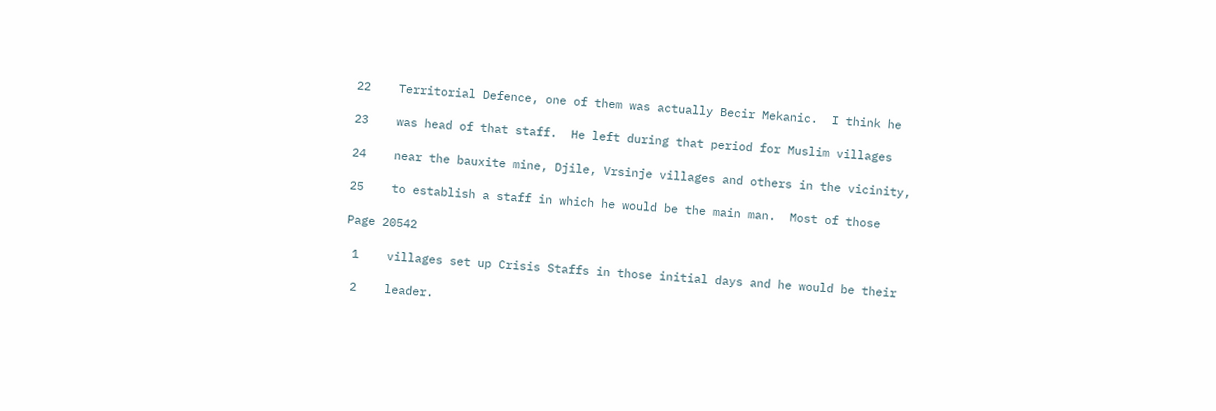22    Territorial Defence, one of them was actually Becir Mekanic.  I think he

23    was head of that staff.  He left during that period for Muslim villages

24    near the bauxite mine, Djile, Vrsinje villages and others in the vicinity,

25    to establish a staff in which he would be the main man.  Most of those

Page 20542

 1    villages set up Crisis Staffs in those initial days and he would be their

 2    leader.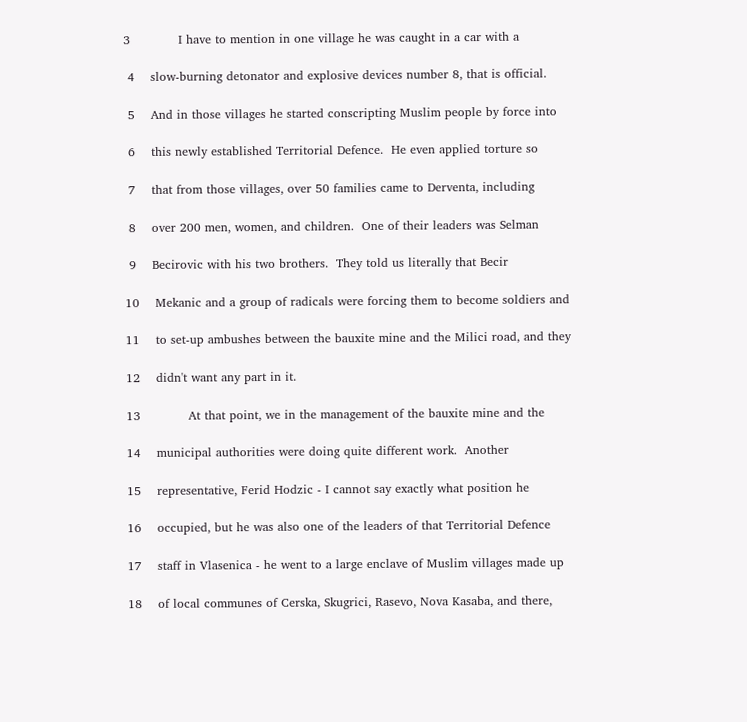3            I have to mention in one village he was caught in a car with a

 4    slow-burning detonator and explosive devices number 8, that is official.

 5    And in those villages he started conscripting Muslim people by force into

 6    this newly established Territorial Defence.  He even applied torture so

 7    that from those villages, over 50 families came to Derventa, including

 8    over 200 men, women, and children.  One of their leaders was Selman

 9    Becirovic with his two brothers.  They told us literally that Becir

10    Mekanic and a group of radicals were forcing them to become soldiers and

11    to set-up ambushes between the bauxite mine and the Milici road, and they

12    didn't want any part in it.

13            At that point, we in the management of the bauxite mine and the

14    municipal authorities were doing quite different work.  Another

15    representative, Ferid Hodzic - I cannot say exactly what position he

16    occupied, but he was also one of the leaders of that Territorial Defence

17    staff in Vlasenica - he went to a large enclave of Muslim villages made up

18    of local communes of Cerska, Skugrici, Rasevo, Nova Kasaba, and there,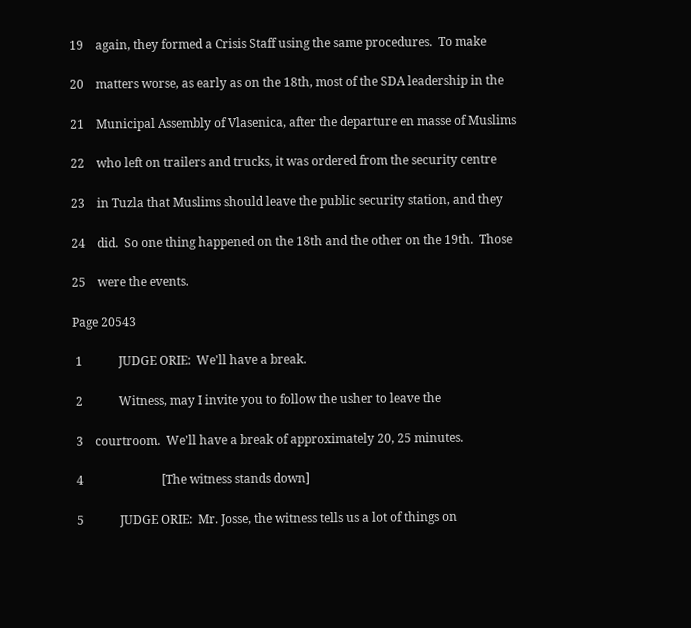19    again, they formed a Crisis Staff using the same procedures.  To make

20    matters worse, as early as on the 18th, most of the SDA leadership in the

21    Municipal Assembly of Vlasenica, after the departure en masse of Muslims

22    who left on trailers and trucks, it was ordered from the security centre

23    in Tuzla that Muslims should leave the public security station, and they

24    did.  So one thing happened on the 18th and the other on the 19th.  Those

25    were the events.

Page 20543

 1            JUDGE ORIE:  We'll have a break.

 2            Witness, may I invite you to follow the usher to leave the

 3    courtroom.  We'll have a break of approximately 20, 25 minutes.

 4                          [The witness stands down]

 5            JUDGE ORIE:  Mr. Josse, the witness tells us a lot of things on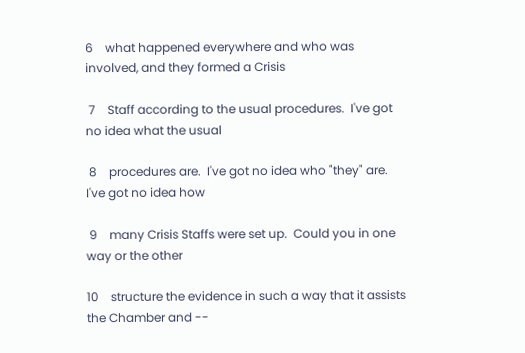6    what happened everywhere and who was involved, and they formed a Crisis

 7    Staff according to the usual procedures.  I've got no idea what the usual

 8    procedures are.  I've got no idea who "they" are.  I've got no idea how

 9    many Crisis Staffs were set up.  Could you in one way or the other

10    structure the evidence in such a way that it assists the Chamber and --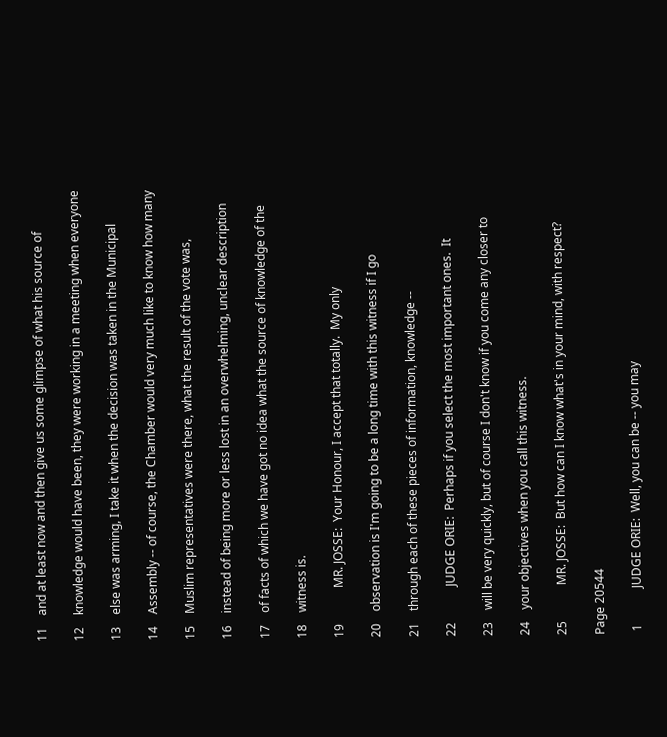11    and at least now and then give us some glimpse of what his source of

12    knowledge would have been, they were working in a meeting when everyone

13    else was arming, I take it when the decision was taken in the Municipal

14    Assembly -- of course, the Chamber would very much like to know how many

15    Muslim representatives were there, what the result of the vote was,

16    instead of being more or less lost in an overwhelming, unclear description

17    of facts of which we have got no idea what the source of knowledge of the

18    witness is.

19            MR. JOSSE:  Your Honour, I accept that totally.  My only

20    observation is I'm going to be a long time with this witness if I go

21    through each of these pieces of information, knowledge --

22            JUDGE ORIE:  Perhaps if you select the most important ones.  It

23    will be very quickly, but of course I don't know if you come any closer to

24    your objectives when you call this witness.

25            MR. JOSSE:  But how can I know what's in your mind, with respect?

Page 20544

 1            JUDGE ORIE:  Well, you can be -- you may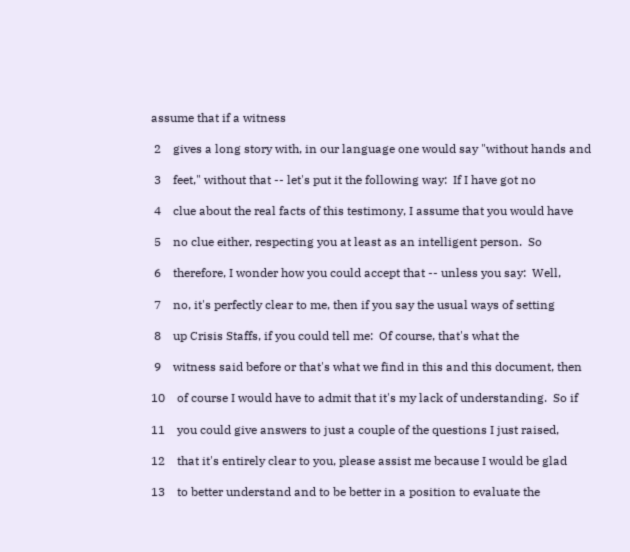assume that if a witness

 2    gives a long story with, in our language one would say "without hands and

 3    feet," without that -- let's put it the following way:  If I have got no

 4    clue about the real facts of this testimony, I assume that you would have

 5    no clue either, respecting you at least as an intelligent person.  So

 6    therefore, I wonder how you could accept that -- unless you say:  Well,

 7    no, it's perfectly clear to me, then if you say the usual ways of setting

 8    up Crisis Staffs, if you could tell me:  Of course, that's what the

 9    witness said before or that's what we find in this and this document, then

10    of course I would have to admit that it's my lack of understanding.  So if

11    you could give answers to just a couple of the questions I just raised,

12    that it's entirely clear to you, please assist me because I would be glad

13    to better understand and to be better in a position to evaluate the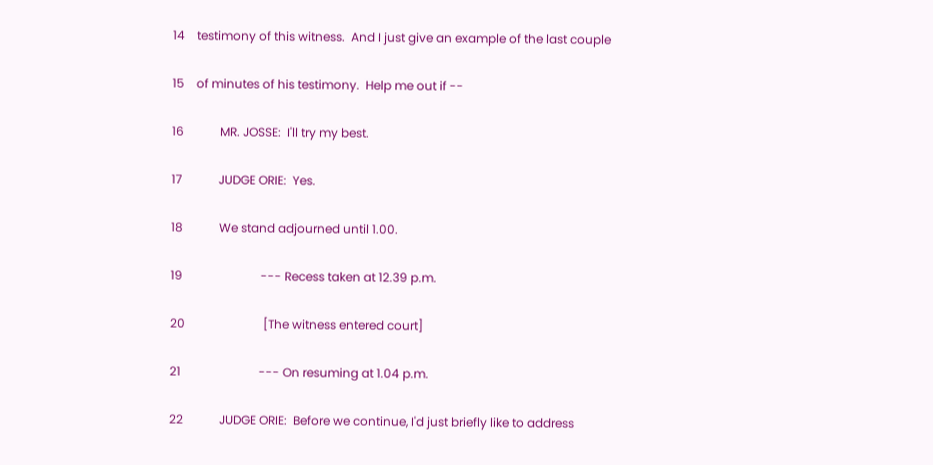14    testimony of this witness.  And I just give an example of the last couple

15    of minutes of his testimony.  Help me out if --

16            MR. JOSSE:  I'll try my best.

17            JUDGE ORIE:  Yes.

18            We stand adjourned until 1.00.

19                          --- Recess taken at 12.39 p.m.

20                          [The witness entered court]

21                          --- On resuming at 1.04 p.m.

22            JUDGE ORIE:  Before we continue, I'd just briefly like to address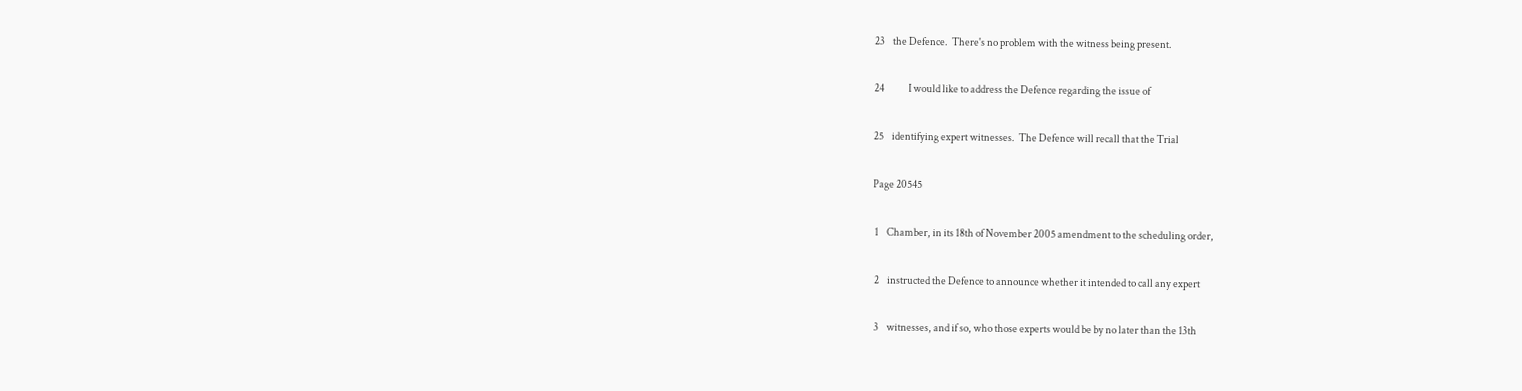23    the Defence.  There's no problem with the witness being present.

24            I would like to address the Defence regarding the issue of

25    identifying expert witnesses.  The Defence will recall that the Trial

Page 20545

 1    Chamber, in its 18th of November 2005 amendment to the scheduling order,

 2    instructed the Defence to announce whether it intended to call any expert

 3    witnesses, and if so, who those experts would be by no later than the 13th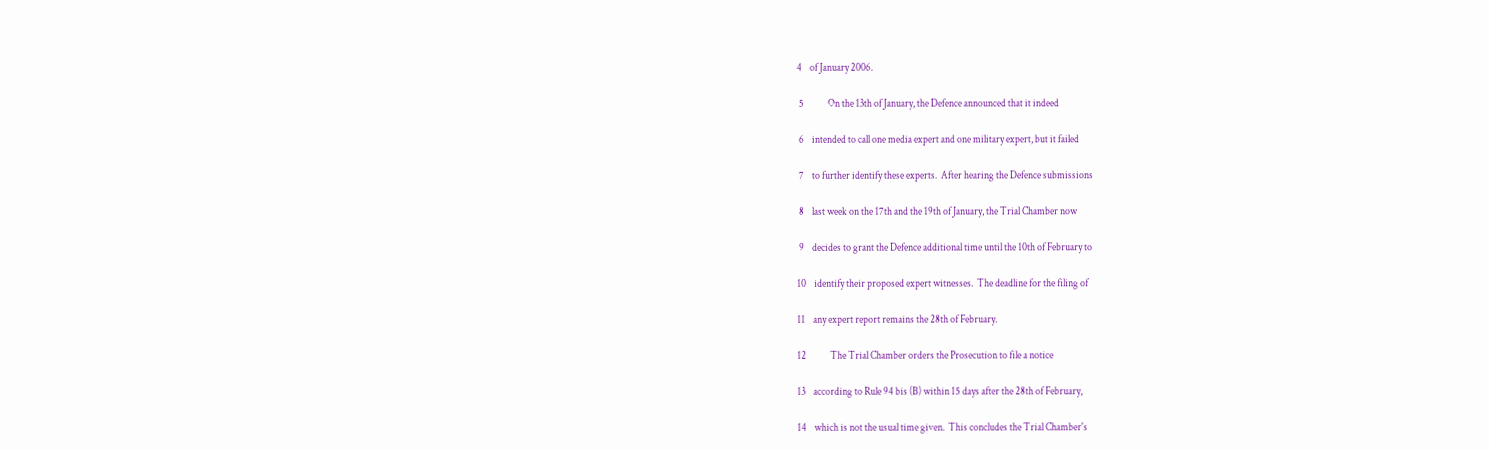4    of January 2006.

 5            On the 13th of January, the Defence announced that it indeed

 6    intended to call one media expert and one military expert, but it failed

 7    to further identify these experts.  After hearing the Defence submissions

 8    last week on the 17th and the 19th of January, the Trial Chamber now

 9    decides to grant the Defence additional time until the 10th of February to

10    identify their proposed expert witnesses.  The deadline for the filing of

11    any expert report remains the 28th of February.

12            The Trial Chamber orders the Prosecution to file a notice

13    according to Rule 94 bis (B) within 15 days after the 28th of February,

14    which is not the usual time given.  This concludes the Trial Chamber's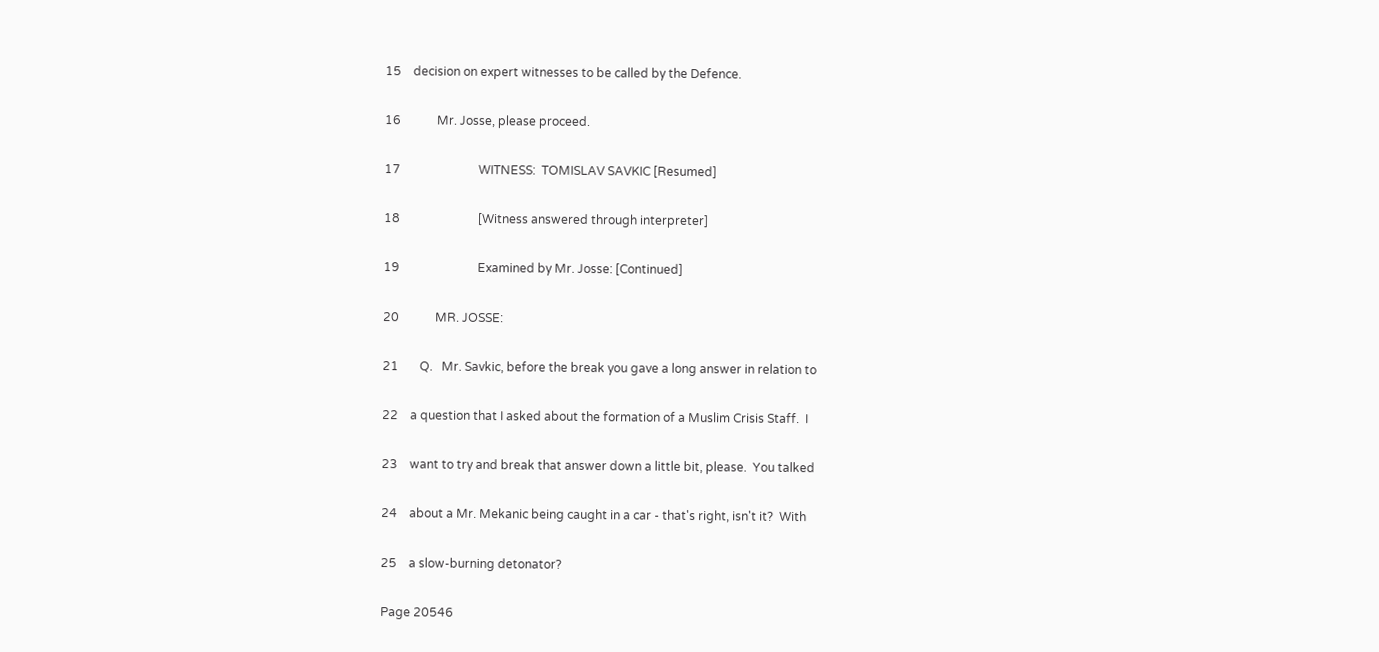15    decision on expert witnesses to be called by the Defence.

16            Mr. Josse, please proceed.

17                          WITNESS:  TOMISLAV SAVKIC [Resumed]

18                          [Witness answered through interpreter]

19                          Examined by Mr. Josse: [Continued]

20            MR. JOSSE:

21       Q.   Mr. Savkic, before the break you gave a long answer in relation to

22    a question that I asked about the formation of a Muslim Crisis Staff.  I

23    want to try and break that answer down a little bit, please.  You talked

24    about a Mr. Mekanic being caught in a car - that's right, isn't it?  With

25    a slow-burning detonator?

Page 20546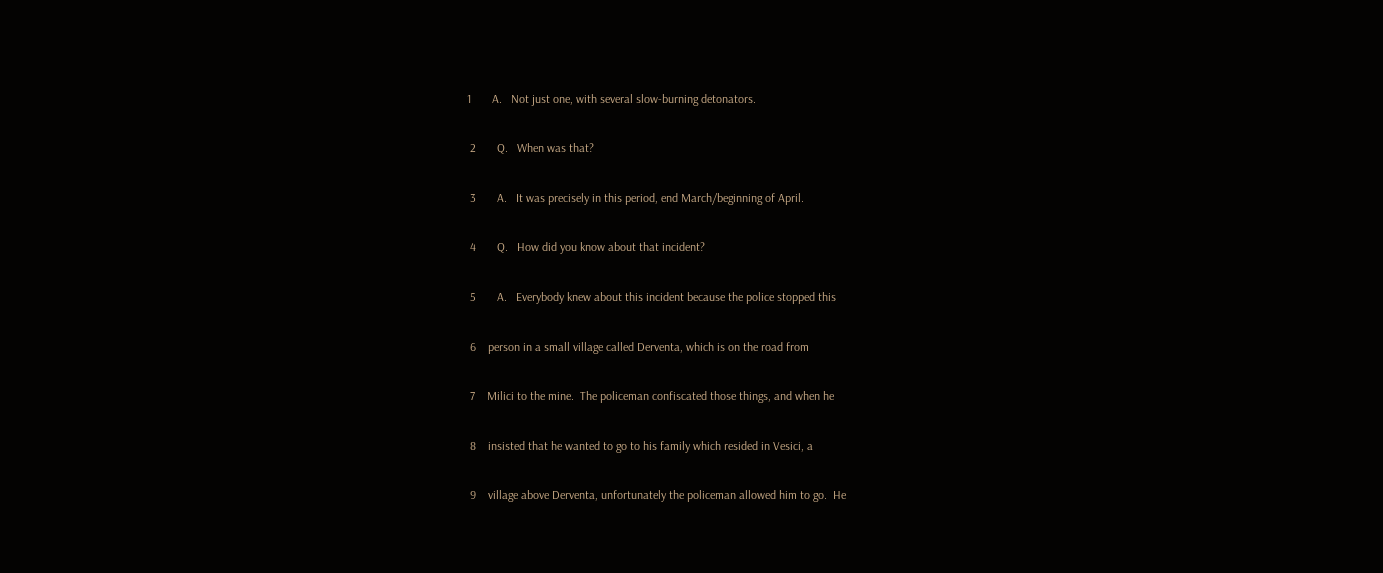1       A.   Not just one, with several slow-burning detonators.

 2       Q.   When was that?

 3       A.   It was precisely in this period, end March/beginning of April.

 4       Q.   How did you know about that incident?

 5       A.   Everybody knew about this incident because the police stopped this

 6    person in a small village called Derventa, which is on the road from

 7    Milici to the mine.  The policeman confiscated those things, and when he

 8    insisted that he wanted to go to his family which resided in Vesici, a

 9    village above Derventa, unfortunately the policeman allowed him to go.  He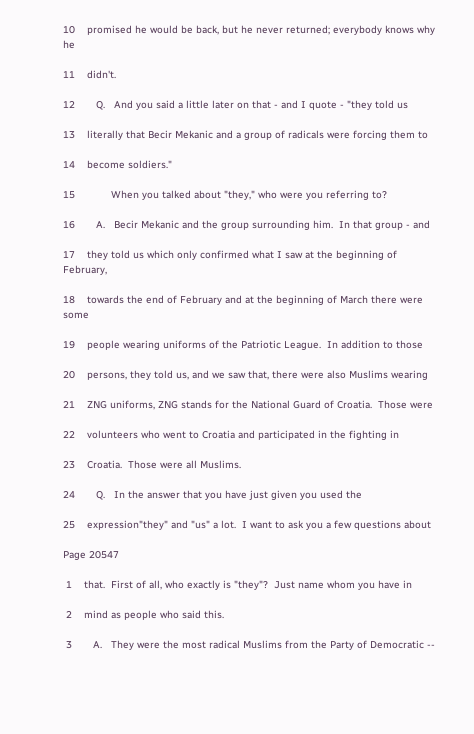10    promised he would be back, but he never returned; everybody knows why he

11    didn't.

12       Q.   And you said a little later on that - and I quote - "they told us

13    literally that Becir Mekanic and a group of radicals were forcing them to

14    become soldiers."

15            When you talked about "they," who were you referring to?

16       A.   Becir Mekanic and the group surrounding him.  In that group - and

17    they told us which only confirmed what I saw at the beginning of February,

18    towards the end of February and at the beginning of March there were some

19    people wearing uniforms of the Patriotic League.  In addition to those

20    persons, they told us, and we saw that, there were also Muslims wearing

21    ZNG uniforms, ZNG stands for the National Guard of Croatia.  Those were

22    volunteers who went to Croatia and participated in the fighting in

23    Croatia.  Those were all Muslims.

24       Q.   In the answer that you have just given you used the

25    expression"they" and "us" a lot.  I want to ask you a few questions about

Page 20547

 1    that.  First of all, who exactly is "they"?  Just name whom you have in

 2    mind as people who said this.

 3       A.   They were the most radical Muslims from the Party of Democratic --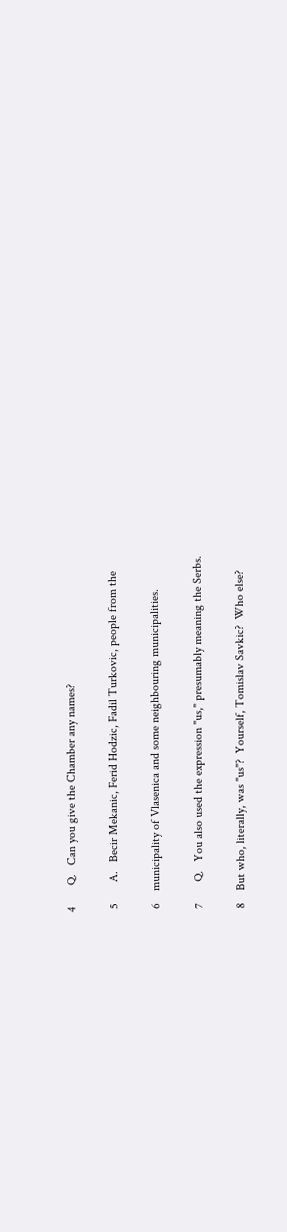4       Q.   Can you give the Chamber any names?

 5       A.   Becir Mekanic, Ferid Hodzic, Fadil Turkovic, people from the

 6    municipality of Vlasenica and some neighbouring municipalities.

 7       Q.   You also used the expression "us," presumably meaning the Serbs.

 8    But who, literally, was "us"?  Yourself, Tomislav Savkic?  Who else?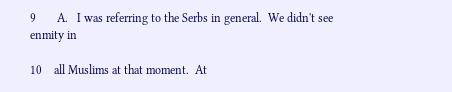9       A.   I was referring to the Serbs in general.  We didn't see enmity in

10    all Muslims at that moment.  At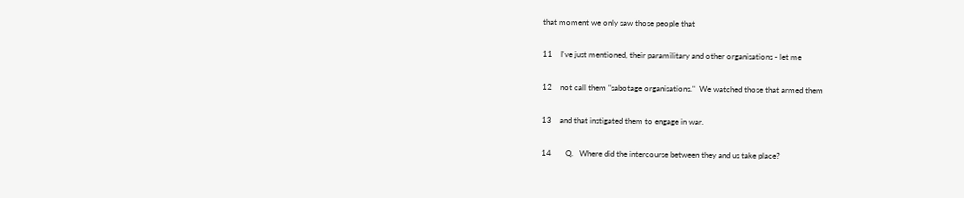that moment we only saw those people that

11    I've just mentioned, their paramilitary and other organisations - let me

12    not call them "sabotage organisations."  We watched those that armed them

13    and that instigated them to engage in war.

14       Q.   Where did the intercourse between they and us take place?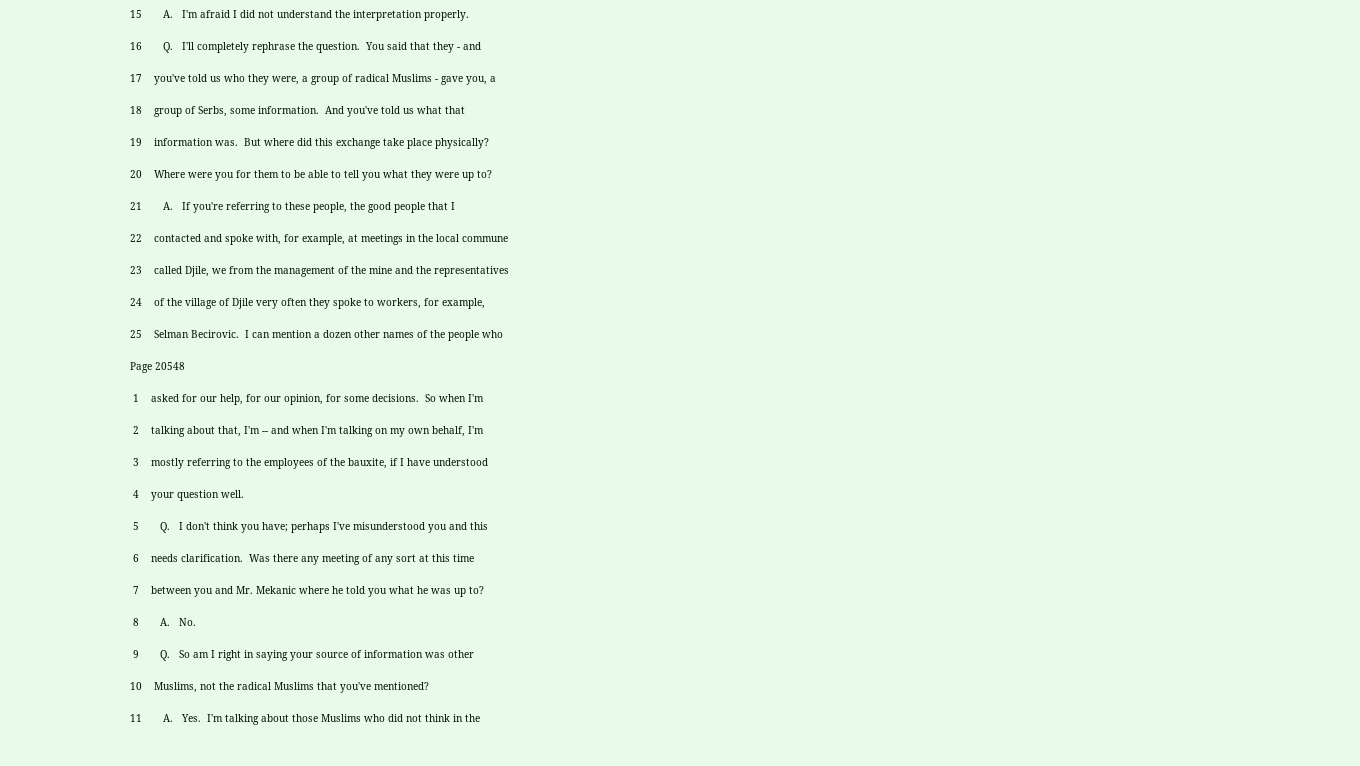15       A.   I'm afraid I did not understand the interpretation properly.

16       Q.   I'll completely rephrase the question.  You said that they - and

17    you've told us who they were, a group of radical Muslims - gave you, a

18    group of Serbs, some information.  And you've told us what that

19    information was.  But where did this exchange take place physically?

20    Where were you for them to be able to tell you what they were up to?

21       A.   If you're referring to these people, the good people that I

22    contacted and spoke with, for example, at meetings in the local commune

23    called Djile, we from the management of the mine and the representatives

24    of the village of Djile very often they spoke to workers, for example,

25    Selman Becirovic.  I can mention a dozen other names of the people who

Page 20548

 1    asked for our help, for our opinion, for some decisions.  So when I'm

 2    talking about that, I'm -- and when I'm talking on my own behalf, I'm

 3    mostly referring to the employees of the bauxite, if I have understood

 4    your question well.

 5       Q.   I don't think you have; perhaps I've misunderstood you and this

 6    needs clarification.  Was there any meeting of any sort at this time

 7    between you and Mr. Mekanic where he told you what he was up to?

 8       A.   No.

 9       Q.   So am I right in saying your source of information was other

10    Muslims, not the radical Muslims that you've mentioned?

11       A.   Yes.  I'm talking about those Muslims who did not think in the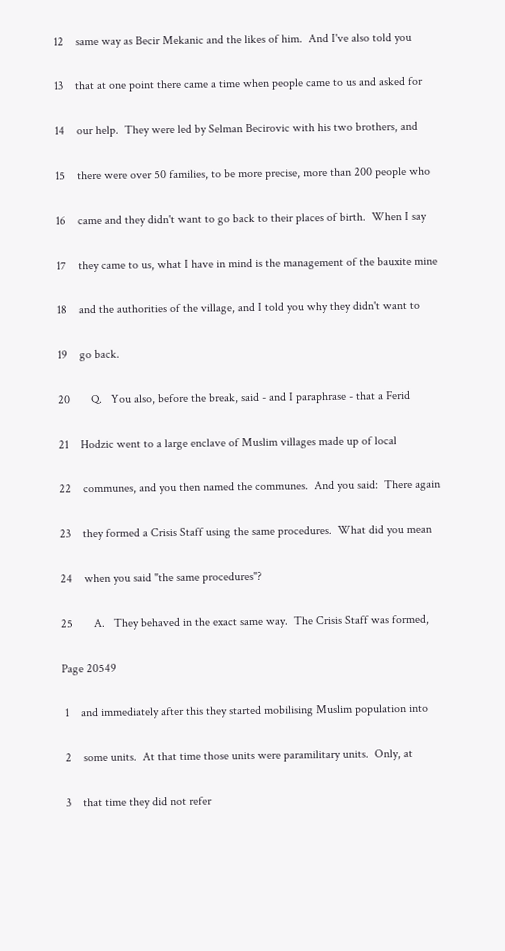12    same way as Becir Mekanic and the likes of him.  And I've also told you

13    that at one point there came a time when people came to us and asked for

14    our help.  They were led by Selman Becirovic with his two brothers, and

15    there were over 50 families, to be more precise, more than 200 people who

16    came and they didn't want to go back to their places of birth.  When I say

17    they came to us, what I have in mind is the management of the bauxite mine

18    and the authorities of the village, and I told you why they didn't want to

19    go back.

20       Q.   You also, before the break, said - and I paraphrase - that a Ferid

21    Hodzic went to a large enclave of Muslim villages made up of local

22    communes, and you then named the communes.  And you said:  There again

23    they formed a Crisis Staff using the same procedures.  What did you mean

24    when you said "the same procedures"?

25       A.   They behaved in the exact same way.  The Crisis Staff was formed,

Page 20549

 1    and immediately after this they started mobilising Muslim population into

 2    some units.  At that time those units were paramilitary units.  Only, at

 3    that time they did not refer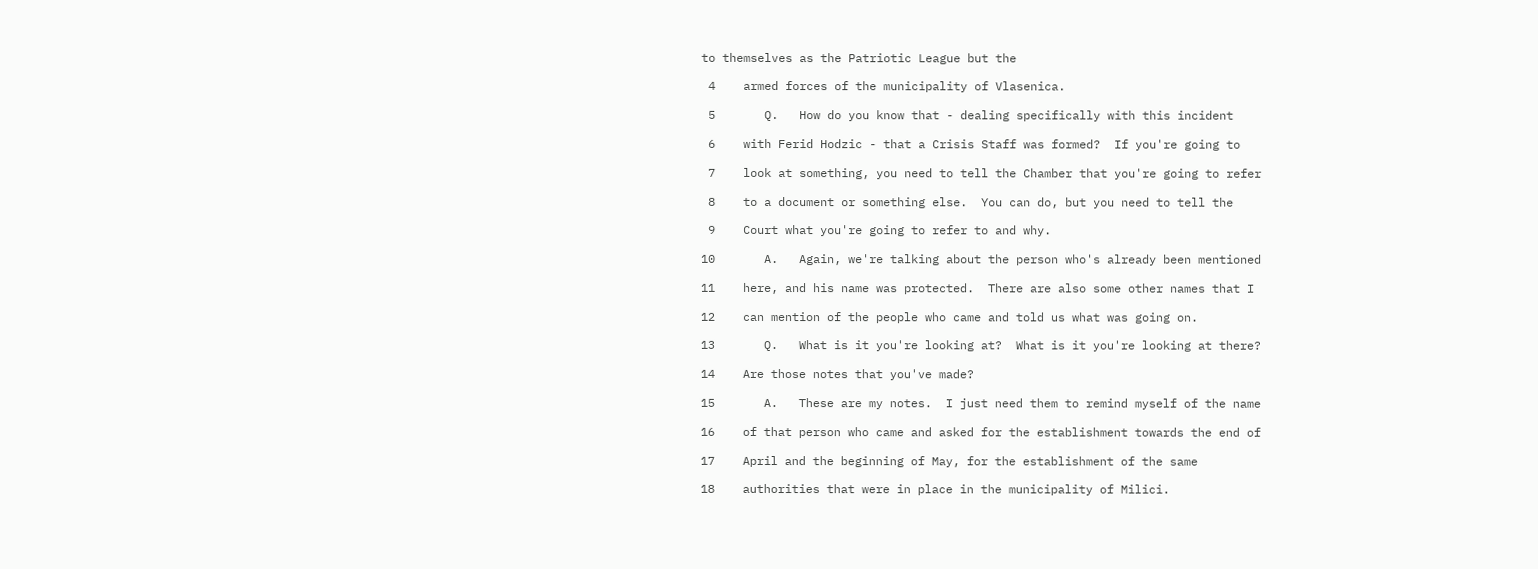to themselves as the Patriotic League but the

 4    armed forces of the municipality of Vlasenica.

 5       Q.   How do you know that - dealing specifically with this incident

 6    with Ferid Hodzic - that a Crisis Staff was formed?  If you're going to

 7    look at something, you need to tell the Chamber that you're going to refer

 8    to a document or something else.  You can do, but you need to tell the

 9    Court what you're going to refer to and why.

10       A.   Again, we're talking about the person who's already been mentioned

11    here, and his name was protected.  There are also some other names that I

12    can mention of the people who came and told us what was going on.

13       Q.   What is it you're looking at?  What is it you're looking at there?

14    Are those notes that you've made?

15       A.   These are my notes.  I just need them to remind myself of the name

16    of that person who came and asked for the establishment towards the end of

17    April and the beginning of May, for the establishment of the same

18    authorities that were in place in the municipality of Milici.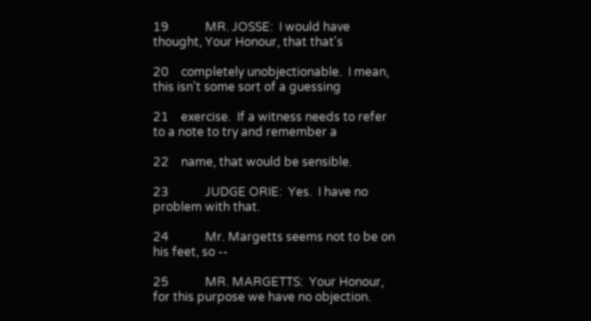19            MR. JOSSE:  I would have thought, Your Honour, that that's

20    completely unobjectionable.  I mean, this isn't some sort of a guessing

21    exercise.  If a witness needs to refer to a note to try and remember a

22    name, that would be sensible.

23            JUDGE ORIE:  Yes.  I have no problem with that.

24            Mr. Margetts seems not to be on his feet, so --

25            MR. MARGETTS:  Your Honour, for this purpose we have no objection.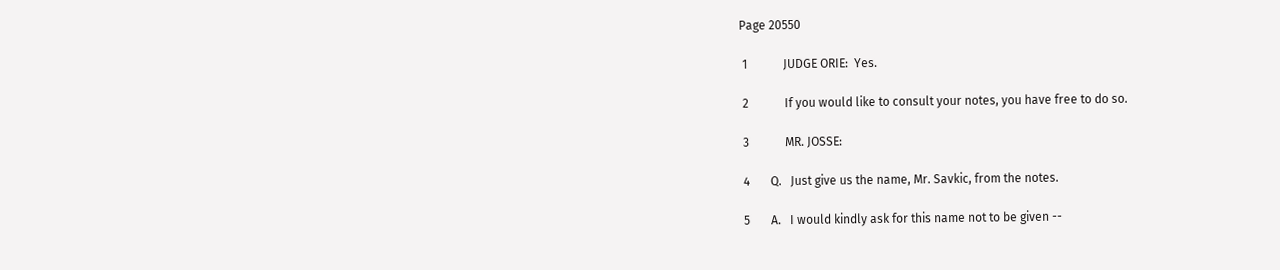Page 20550

 1            JUDGE ORIE:  Yes.

 2            If you would like to consult your notes, you have free to do so.

 3            MR. JOSSE:

 4       Q.   Just give us the name, Mr. Savkic, from the notes.

 5       A.   I would kindly ask for this name not to be given --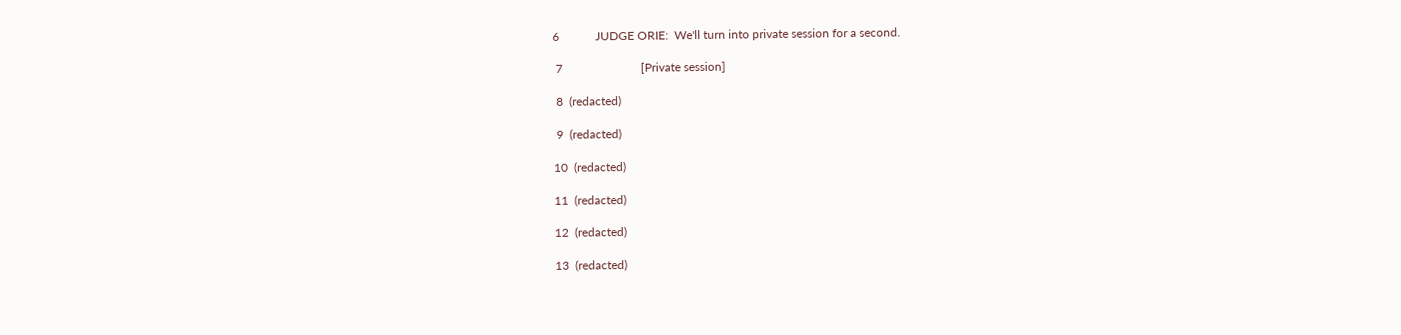6            JUDGE ORIE:  We'll turn into private session for a second.

 7                          [Private session]

 8  (redacted)

 9  (redacted)

10  (redacted)

11  (redacted)

12  (redacted)

13  (redacted)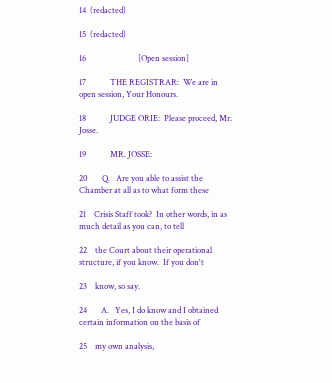14  (redacted)

15  (redacted)

16                          [Open session]

17            THE REGISTRAR:  We are in open session, Your Honours.

18            JUDGE ORIE:  Please proceed, Mr. Josse.

19            MR. JOSSE:

20       Q.   Are you able to assist the Chamber at all as to what form these

21    Crisis Staff took?  In other words, in as much detail as you can, to tell

22    the Court about their operational structure, if you know.  If you don't

23    know, so say.

24       A.   Yes, I do know and I obtained certain information on the basis of

25    my own analysis,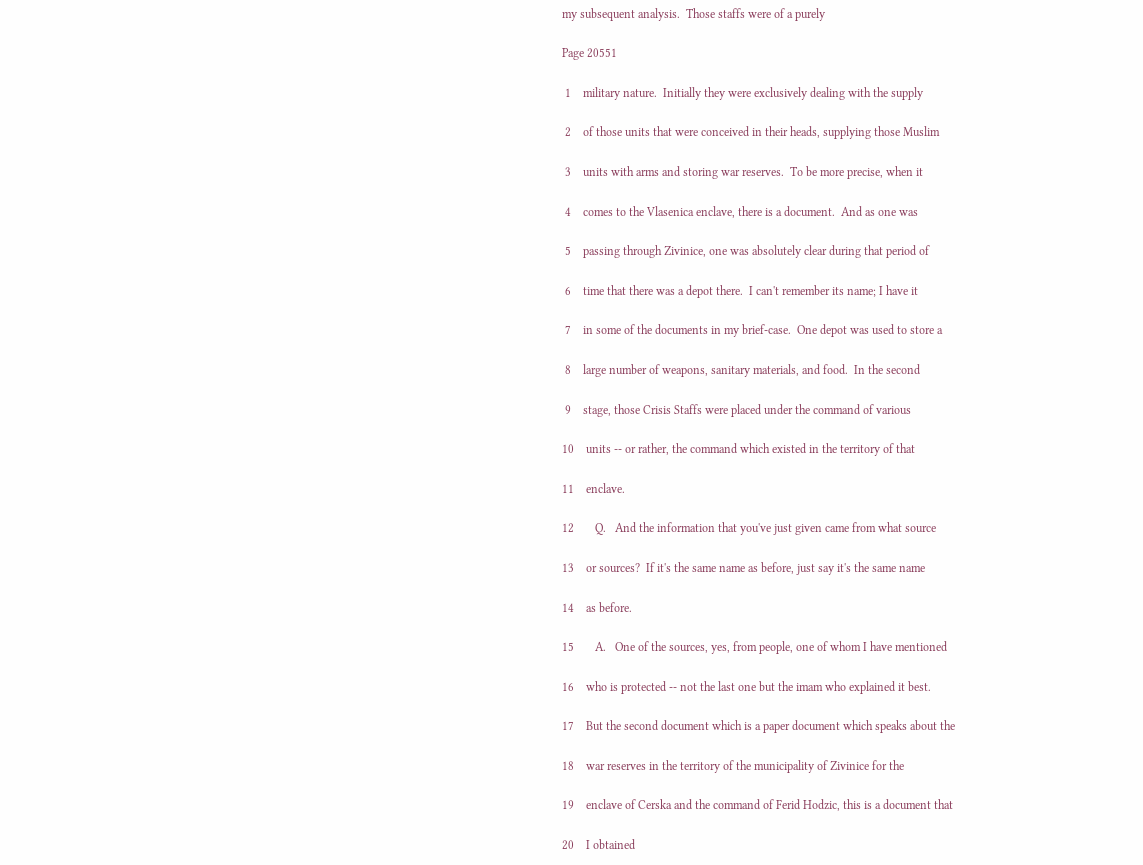my subsequent analysis.  Those staffs were of a purely

Page 20551

 1    military nature.  Initially they were exclusively dealing with the supply

 2    of those units that were conceived in their heads, supplying those Muslim

 3    units with arms and storing war reserves.  To be more precise, when it

 4    comes to the Vlasenica enclave, there is a document.  And as one was

 5    passing through Zivinice, one was absolutely clear during that period of

 6    time that there was a depot there.  I can't remember its name; I have it

 7    in some of the documents in my brief-case.  One depot was used to store a

 8    large number of weapons, sanitary materials, and food.  In the second

 9    stage, those Crisis Staffs were placed under the command of various

10    units -- or rather, the command which existed in the territory of that

11    enclave.

12       Q.   And the information that you've just given came from what source

13    or sources?  If it's the same name as before, just say it's the same name

14    as before.

15       A.   One of the sources, yes, from people, one of whom I have mentioned

16    who is protected -- not the last one but the imam who explained it best.

17    But the second document which is a paper document which speaks about the

18    war reserves in the territory of the municipality of Zivinice for the

19    enclave of Cerska and the command of Ferid Hodzic, this is a document that

20    I obtained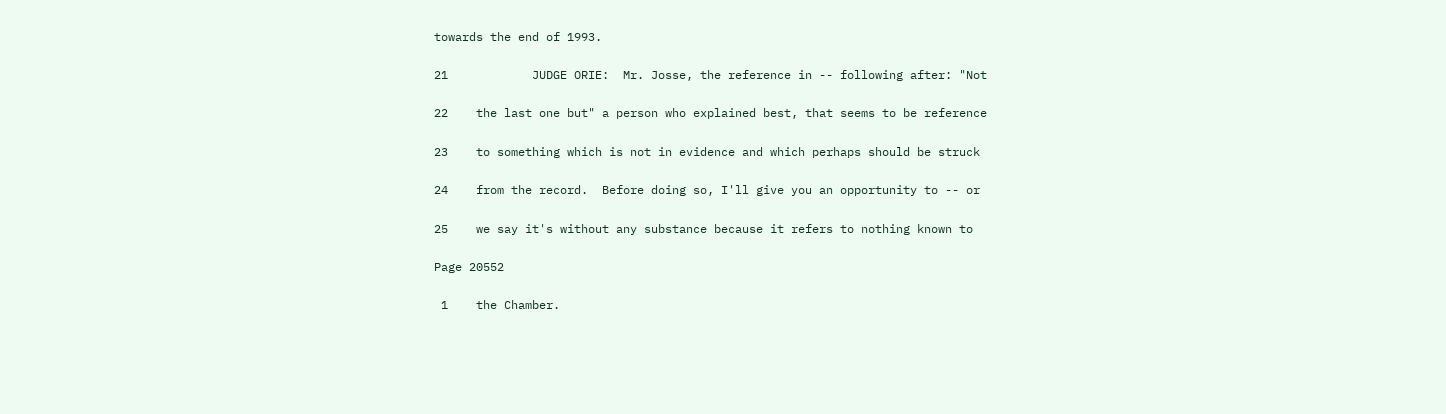towards the end of 1993.

21            JUDGE ORIE:  Mr. Josse, the reference in -- following after: "Not

22    the last one but" a person who explained best, that seems to be reference

23    to something which is not in evidence and which perhaps should be struck

24    from the record.  Before doing so, I'll give you an opportunity to -- or

25    we say it's without any substance because it refers to nothing known to

Page 20552

 1    the Chamber.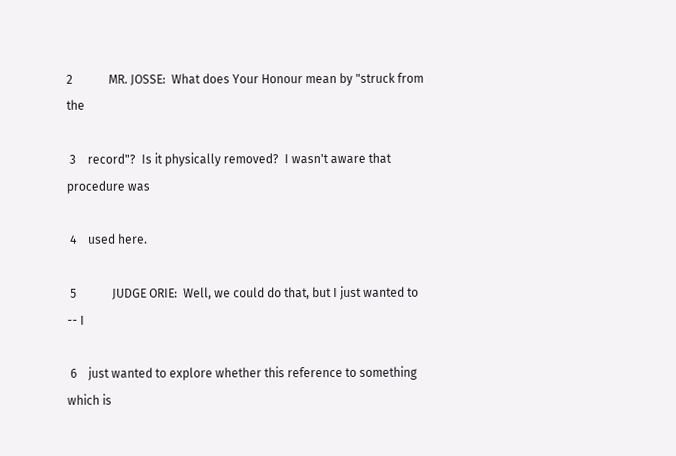2            MR. JOSSE:  What does Your Honour mean by "struck from the

 3    record"?  Is it physically removed?  I wasn't aware that procedure was

 4    used here.

 5            JUDGE ORIE:  Well, we could do that, but I just wanted to -- I

 6    just wanted to explore whether this reference to something which is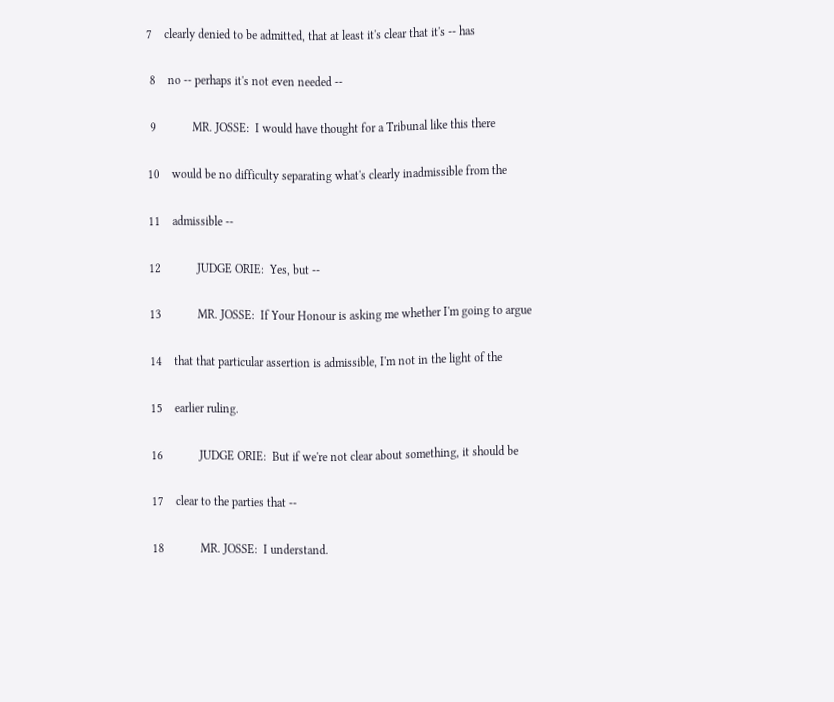7    clearly denied to be admitted, that at least it's clear that it's -- has

 8    no -- perhaps it's not even needed --

 9            MR. JOSSE:  I would have thought for a Tribunal like this there

10    would be no difficulty separating what's clearly inadmissible from the

11    admissible --

12            JUDGE ORIE:  Yes, but --

13            MR. JOSSE:  If Your Honour is asking me whether I'm going to argue

14    that that particular assertion is admissible, I'm not in the light of the

15    earlier ruling.

16            JUDGE ORIE:  But if we're not clear about something, it should be

17    clear to the parties that --

18            MR. JOSSE:  I understand.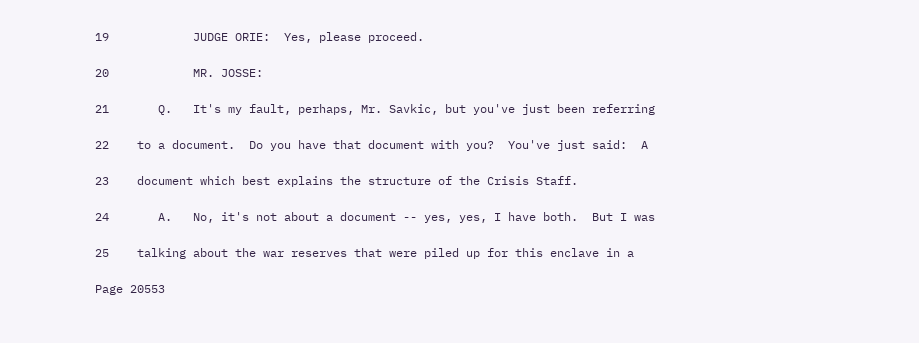19            JUDGE ORIE:  Yes, please proceed.

20            MR. JOSSE:

21       Q.   It's my fault, perhaps, Mr. Savkic, but you've just been referring

22    to a document.  Do you have that document with you?  You've just said:  A

23    document which best explains the structure of the Crisis Staff.

24       A.   No, it's not about a document -- yes, yes, I have both.  But I was

25    talking about the war reserves that were piled up for this enclave in a

Page 20553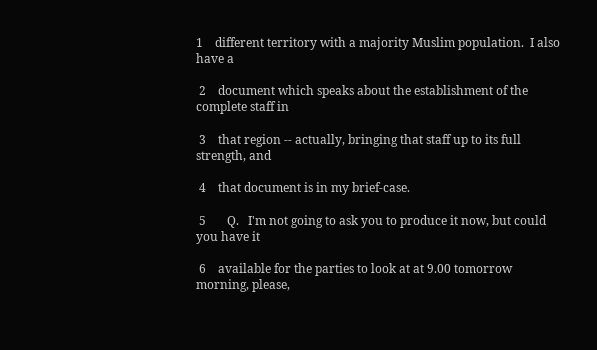1    different territory with a majority Muslim population.  I also have a

 2    document which speaks about the establishment of the complete staff in

 3    that region -- actually, bringing that staff up to its full strength, and

 4    that document is in my brief-case.

 5       Q.   I'm not going to ask you to produce it now, but could you have it

 6    available for the parties to look at at 9.00 tomorrow morning, please,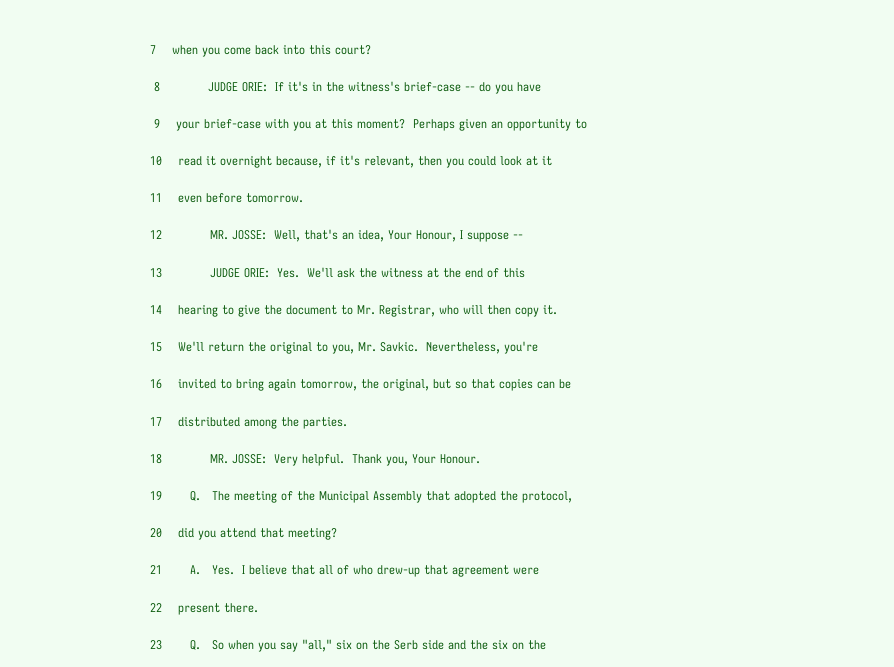7    when you come back into this court?

 8            JUDGE ORIE:  If it's in the witness's brief-case -- do you have

 9    your brief-case with you at this moment?  Perhaps given an opportunity to

10    read it overnight because, if it's relevant, then you could look at it

11    even before tomorrow.

12            MR. JOSSE:  Well, that's an idea, Your Honour, I suppose --

13            JUDGE ORIE:  Yes.  We'll ask the witness at the end of this

14    hearing to give the document to Mr. Registrar, who will then copy it.

15    We'll return the original to you, Mr. Savkic.  Nevertheless, you're

16    invited to bring again tomorrow, the original, but so that copies can be

17    distributed among the parties.

18            MR. JOSSE:  Very helpful.  Thank you, Your Honour.

19       Q.   The meeting of the Municipal Assembly that adopted the protocol,

20    did you attend that meeting?

21       A.   Yes.  I believe that all of who drew-up that agreement were

22    present there.

23       Q.   So when you say "all," six on the Serb side and the six on the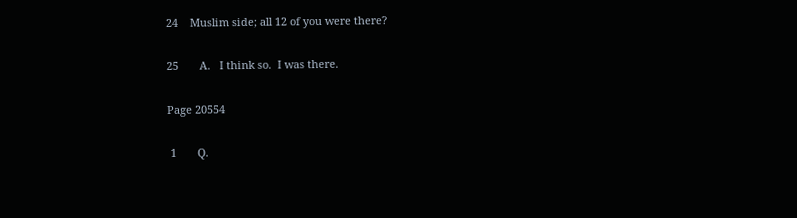24    Muslim side; all 12 of you were there?

25       A.   I think so.  I was there.

Page 20554

 1       Q.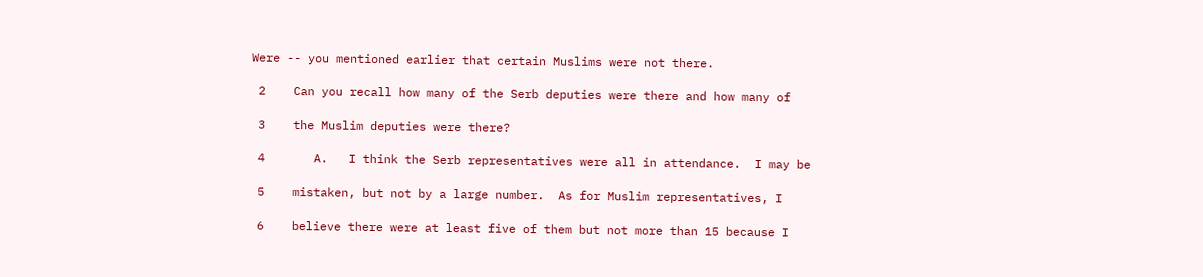Were -- you mentioned earlier that certain Muslims were not there.

 2    Can you recall how many of the Serb deputies were there and how many of

 3    the Muslim deputies were there?

 4       A.   I think the Serb representatives were all in attendance.  I may be

 5    mistaken, but not by a large number.  As for Muslim representatives, I

 6    believe there were at least five of them but not more than 15 because I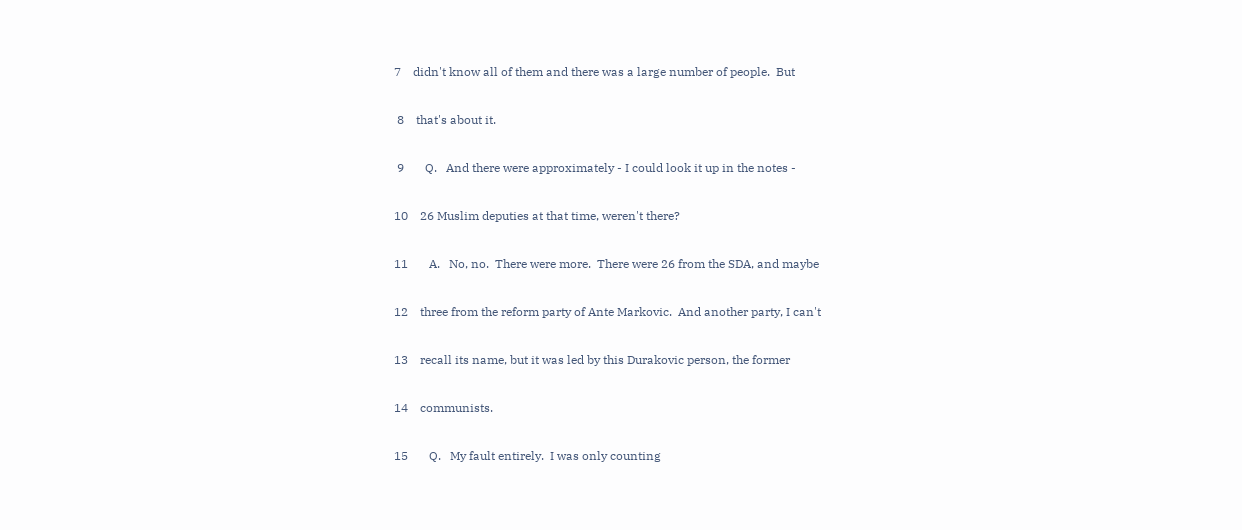7    didn't know all of them and there was a large number of people.  But

 8    that's about it.

 9       Q.   And there were approximately - I could look it up in the notes -

10    26 Muslim deputies at that time, weren't there?

11       A.   No, no.  There were more.  There were 26 from the SDA, and maybe

12    three from the reform party of Ante Markovic.  And another party, I can't

13    recall its name, but it was led by this Durakovic person, the former

14    communists.

15       Q.   My fault entirely.  I was only counting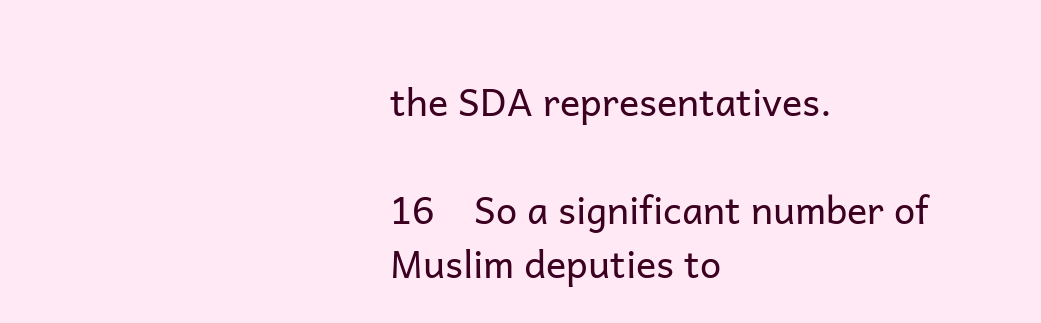the SDA representatives.

16    So a significant number of Muslim deputies to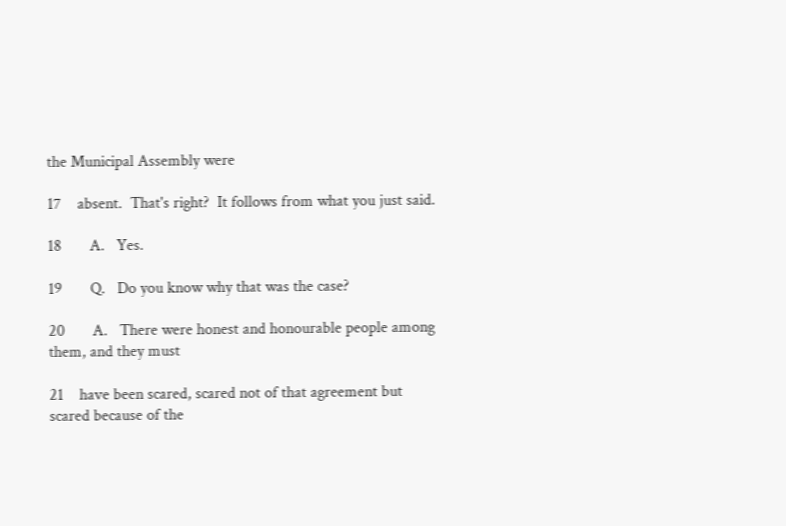the Municipal Assembly were

17    absent.  That's right?  It follows from what you just said.

18       A.   Yes.

19       Q.   Do you know why that was the case?

20       A.   There were honest and honourable people among them, and they must

21    have been scared, scared not of that agreement but scared because of the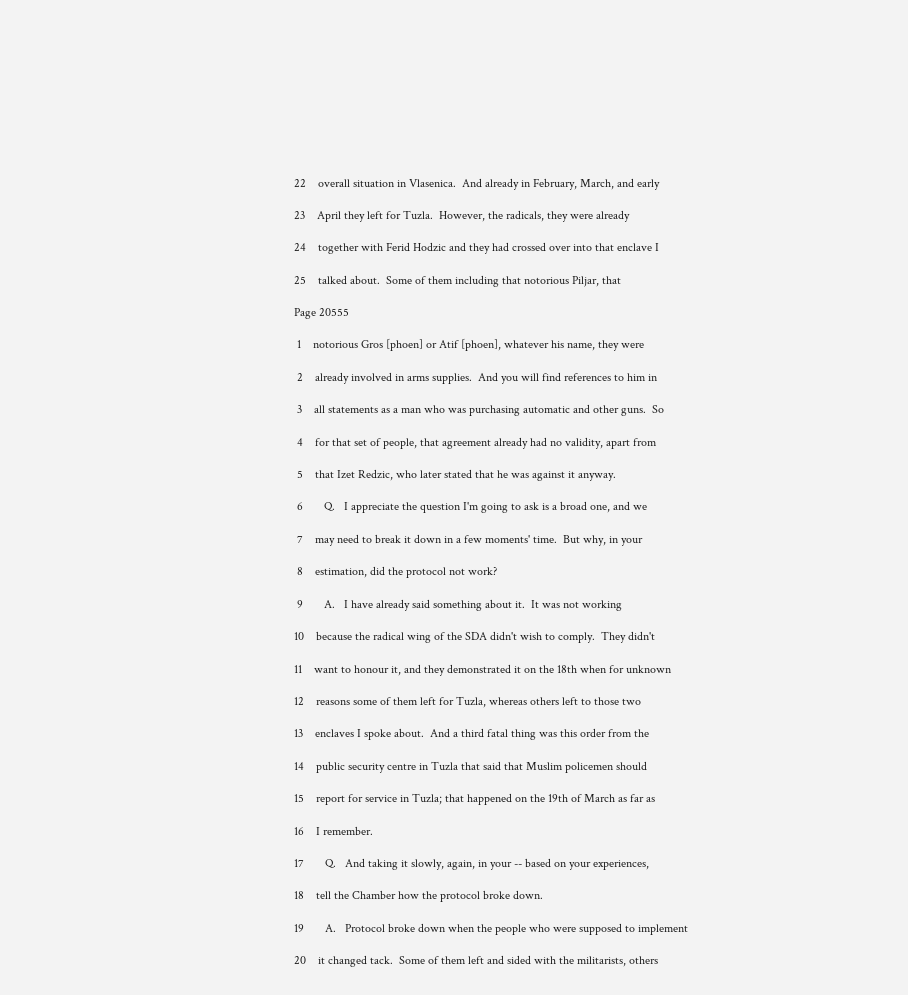22    overall situation in Vlasenica.  And already in February, March, and early

23    April they left for Tuzla.  However, the radicals, they were already

24    together with Ferid Hodzic and they had crossed over into that enclave I

25    talked about.  Some of them including that notorious Piljar, that

Page 20555

 1    notorious Gros [phoen] or Atif [phoen], whatever his name, they were

 2    already involved in arms supplies.  And you will find references to him in

 3    all statements as a man who was purchasing automatic and other guns.  So

 4    for that set of people, that agreement already had no validity, apart from

 5    that Izet Redzic, who later stated that he was against it anyway.

 6       Q.   I appreciate the question I'm going to ask is a broad one, and we

 7    may need to break it down in a few moments' time.  But why, in your

 8    estimation, did the protocol not work?

 9       A.   I have already said something about it.  It was not working

10    because the radical wing of the SDA didn't wish to comply.  They didn't

11    want to honour it, and they demonstrated it on the 18th when for unknown

12    reasons some of them left for Tuzla, whereas others left to those two

13    enclaves I spoke about.  And a third fatal thing was this order from the

14    public security centre in Tuzla that said that Muslim policemen should

15    report for service in Tuzla; that happened on the 19th of March as far as

16    I remember.

17       Q.   And taking it slowly, again, in your -- based on your experiences,

18    tell the Chamber how the protocol broke down.

19       A.   Protocol broke down when the people who were supposed to implement

20    it changed tack.  Some of them left and sided with the militarists, others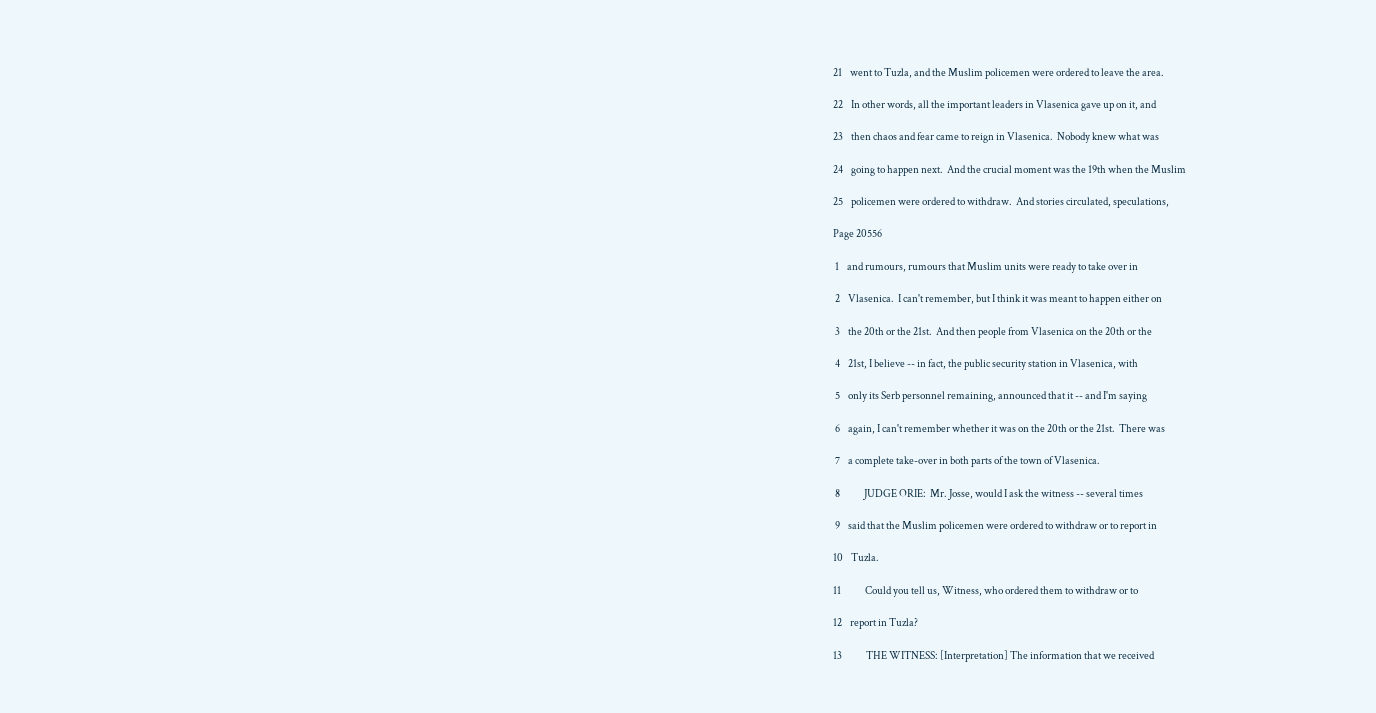21    went to Tuzla, and the Muslim policemen were ordered to leave the area.

22    In other words, all the important leaders in Vlasenica gave up on it, and

23    then chaos and fear came to reign in Vlasenica.  Nobody knew what was

24    going to happen next.  And the crucial moment was the 19th when the Muslim

25    policemen were ordered to withdraw.  And stories circulated, speculations,

Page 20556

 1    and rumours, rumours that Muslim units were ready to take over in

 2    Vlasenica.  I can't remember, but I think it was meant to happen either on

 3    the 20th or the 21st.  And then people from Vlasenica on the 20th or the

 4    21st, I believe -- in fact, the public security station in Vlasenica, with

 5    only its Serb personnel remaining, announced that it -- and I'm saying

 6    again, I can't remember whether it was on the 20th or the 21st.  There was

 7    a complete take-over in both parts of the town of Vlasenica.

 8            JUDGE ORIE:  Mr. Josse, would I ask the witness -- several times

 9    said that the Muslim policemen were ordered to withdraw or to report in

10    Tuzla.

11            Could you tell us, Witness, who ordered them to withdraw or to

12    report in Tuzla?

13            THE WITNESS: [Interpretation] The information that we received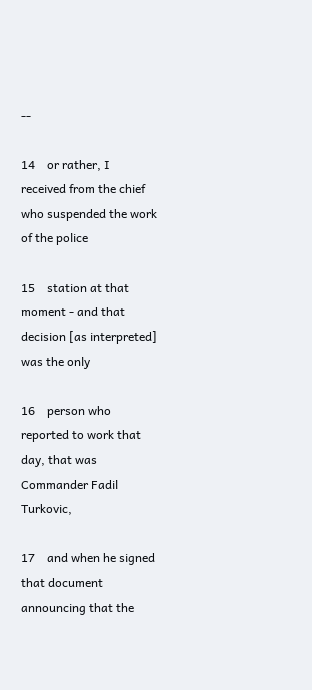--

14    or rather, I received from the chief who suspended the work of the police

15    station at that moment - and that decision [as interpreted] was the only

16    person who reported to work that day, that was Commander Fadil Turkovic,

17    and when he signed that document announcing that the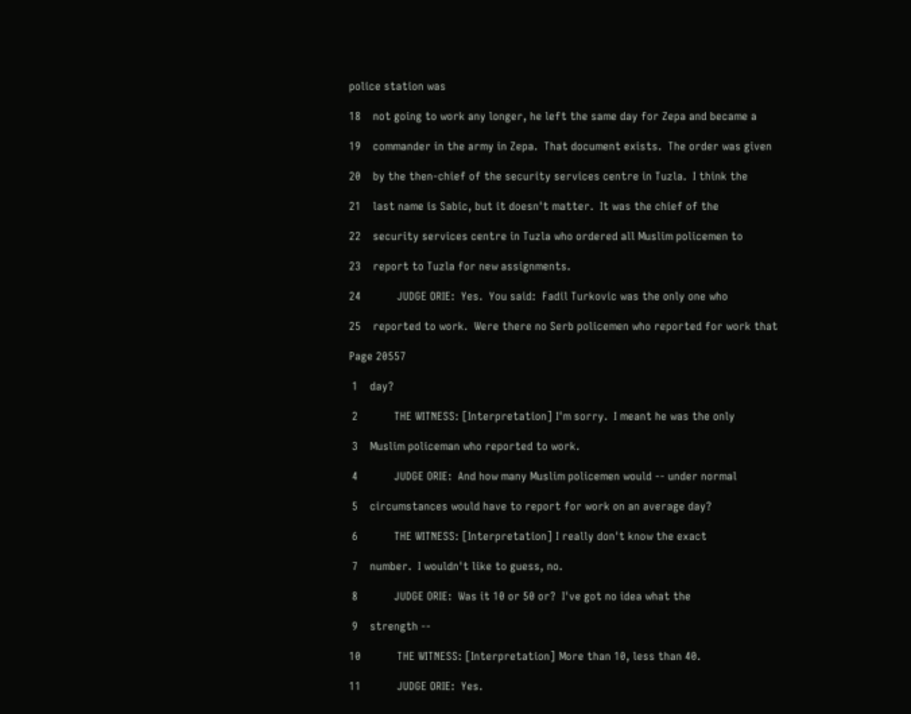police station was

18    not going to work any longer, he left the same day for Zepa and became a

19    commander in the army in Zepa.  That document exists.  The order was given

20    by the then-chief of the security services centre in Tuzla.  I think the

21    last name is Sabic, but it doesn't matter.  It was the chief of the

22    security services centre in Tuzla who ordered all Muslim policemen to

23    report to Tuzla for new assignments.

24            JUDGE ORIE:  Yes.  You said:  Fadil Turkovic was the only one who

25    reported to work.  Were there no Serb policemen who reported for work that

Page 20557

 1    day?

 2            THE WITNESS: [Interpretation] I'm sorry.  I meant he was the only

 3    Muslim policeman who reported to work.

 4            JUDGE ORIE:  And how many Muslim policemen would -- under normal

 5    circumstances would have to report for work on an average day?

 6            THE WITNESS: [Interpretation] I really don't know the exact

 7    number.  I wouldn't like to guess, no.

 8            JUDGE ORIE:  Was it 10 or 50 or?  I've got no idea what the

 9    strength --

10            THE WITNESS: [Interpretation] More than 10, less than 40.

11            JUDGE ORIE:  Yes.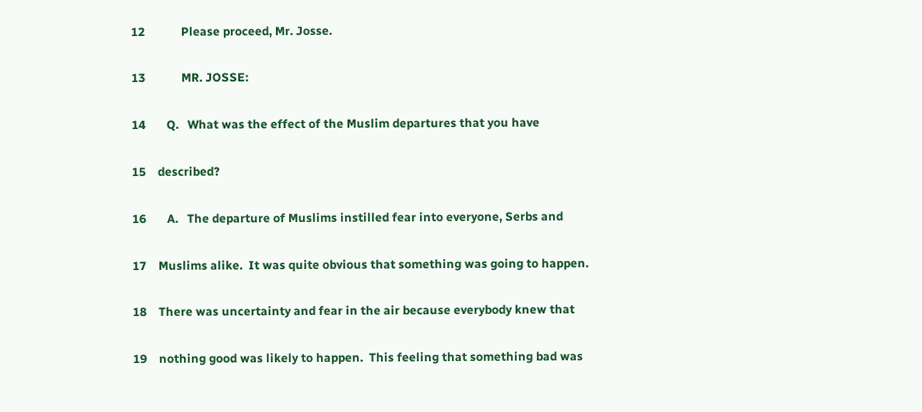12            Please proceed, Mr. Josse.

13            MR. JOSSE:

14       Q.   What was the effect of the Muslim departures that you have

15    described?

16       A.   The departure of Muslims instilled fear into everyone, Serbs and

17    Muslims alike.  It was quite obvious that something was going to happen.

18    There was uncertainty and fear in the air because everybody knew that

19    nothing good was likely to happen.  This feeling that something bad was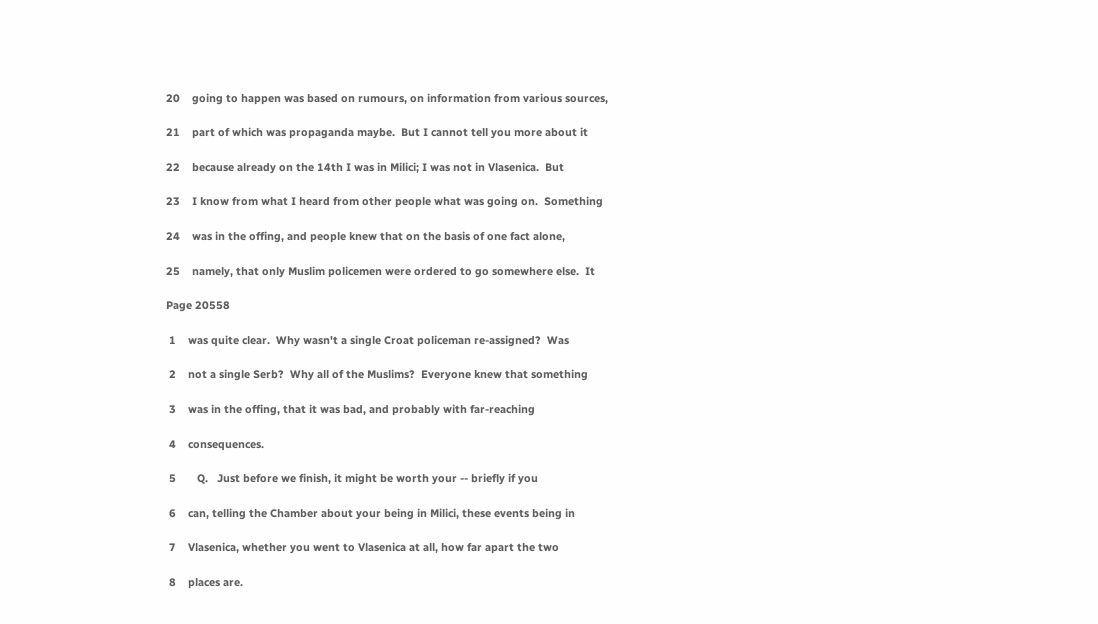20    going to happen was based on rumours, on information from various sources,

21    part of which was propaganda maybe.  But I cannot tell you more about it

22    because already on the 14th I was in Milici; I was not in Vlasenica.  But

23    I know from what I heard from other people what was going on.  Something

24    was in the offing, and people knew that on the basis of one fact alone,

25    namely, that only Muslim policemen were ordered to go somewhere else.  It

Page 20558

 1    was quite clear.  Why wasn't a single Croat policeman re-assigned?  Was

 2    not a single Serb?  Why all of the Muslims?  Everyone knew that something

 3    was in the offing, that it was bad, and probably with far-reaching

 4    consequences.

 5       Q.   Just before we finish, it might be worth your -- briefly if you

 6    can, telling the Chamber about your being in Milici, these events being in

 7    Vlasenica, whether you went to Vlasenica at all, how far apart the two

 8    places are.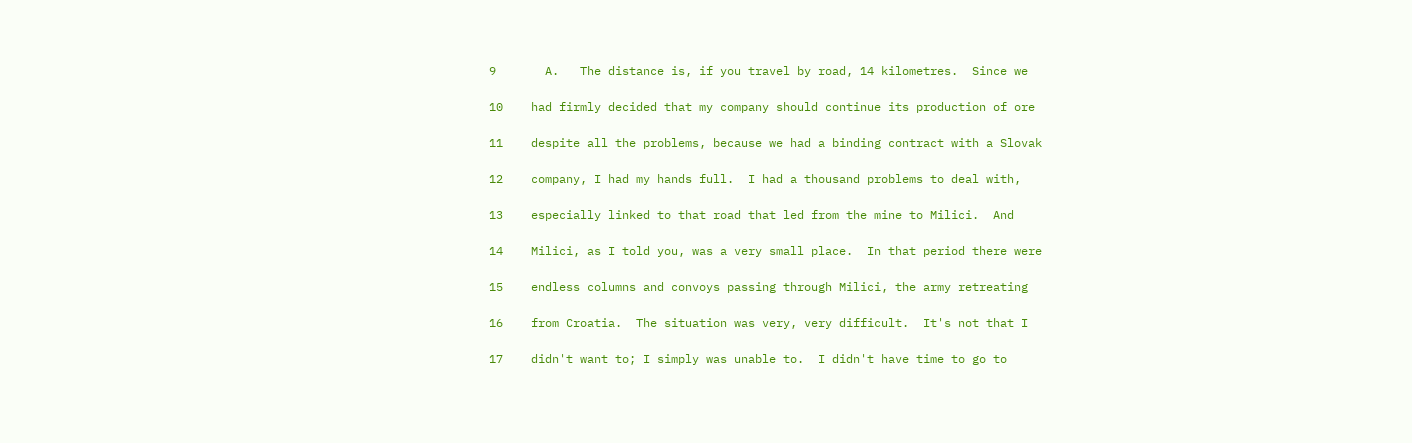9       A.   The distance is, if you travel by road, 14 kilometres.  Since we

10    had firmly decided that my company should continue its production of ore

11    despite all the problems, because we had a binding contract with a Slovak

12    company, I had my hands full.  I had a thousand problems to deal with,

13    especially linked to that road that led from the mine to Milici.  And

14    Milici, as I told you, was a very small place.  In that period there were

15    endless columns and convoys passing through Milici, the army retreating

16    from Croatia.  The situation was very, very difficult.  It's not that I

17    didn't want to; I simply was unable to.  I didn't have time to go to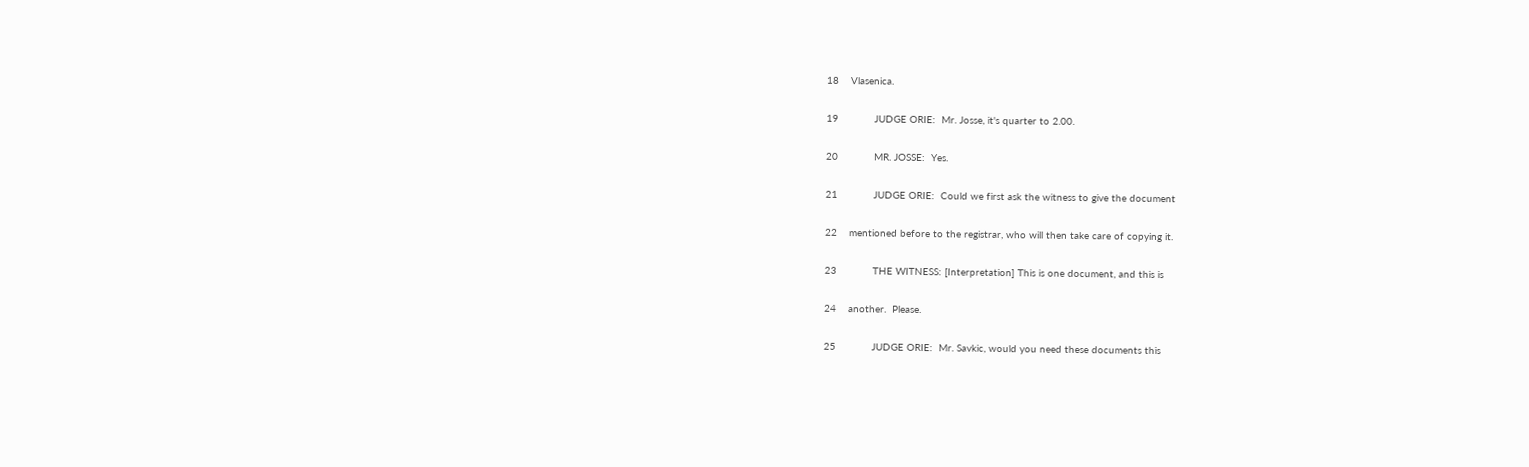18    Vlasenica.

19            JUDGE ORIE:  Mr. Josse, it's quarter to 2.00.

20            MR. JOSSE:  Yes.

21            JUDGE ORIE:  Could we first ask the witness to give the document

22    mentioned before to the registrar, who will then take care of copying it.

23            THE WITNESS: [Interpretation] This is one document, and this is

24    another.  Please.

25            JUDGE ORIE:  Mr. Savkic, would you need these documents this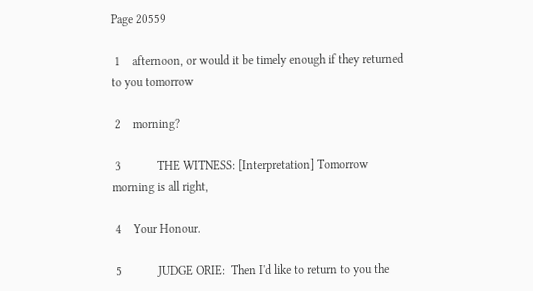Page 20559

 1    afternoon, or would it be timely enough if they returned to you tomorrow

 2    morning?

 3            THE WITNESS: [Interpretation] Tomorrow morning is all right,

 4    Your Honour.

 5            JUDGE ORIE:  Then I'd like to return to you the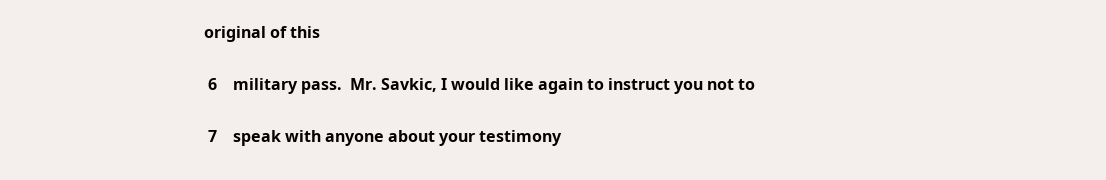original of this

 6    military pass.  Mr. Savkic, I would like again to instruct you not to

 7    speak with anyone about your testimony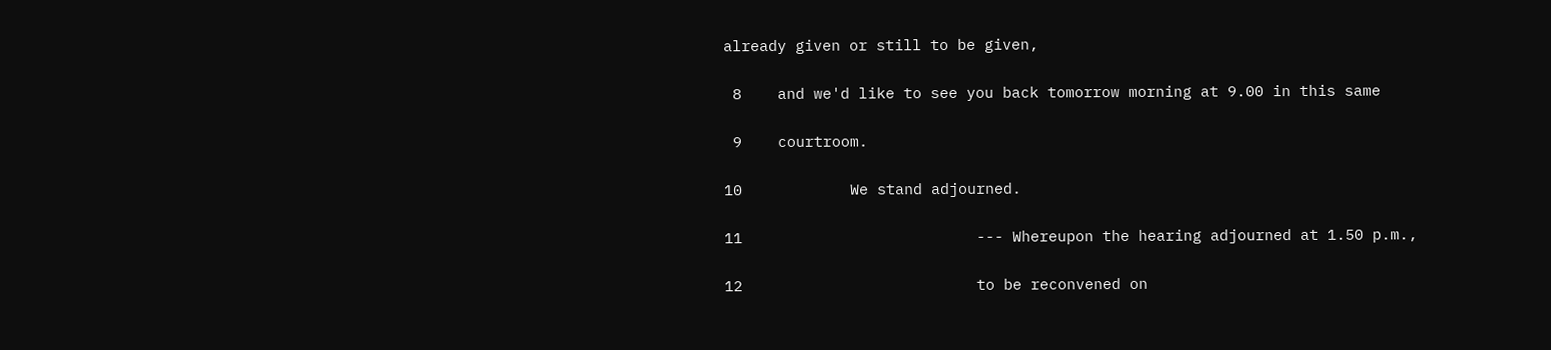already given or still to be given,

 8    and we'd like to see you back tomorrow morning at 9.00 in this same

 9    courtroom.

10            We stand adjourned.

11                          --- Whereupon the hearing adjourned at 1.50 p.m.,

12                          to be reconvened on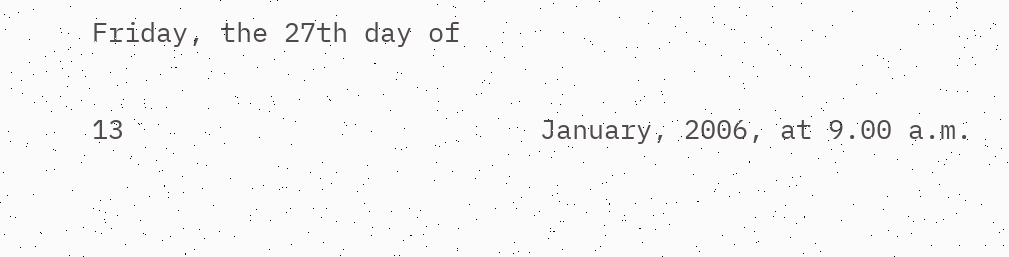Friday, the 27th day of

13                          January, 2006, at 9.00 a.m.